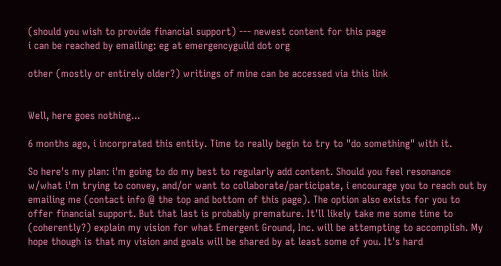(should you wish to provide financial support) --- newest content for this page
i can be reached by emailing: eg at emergencyguild dot org

other (mostly or entirely older?) writings of mine can be accessed via this link


Well, here goes nothing...

6 months ago, i incorprated this entity. Time to really begin to try to "do something" with it.

So here's my plan: i'm going to do my best to regularly add content. Should you feel resonance w/what i'm trying to convey, and/or want to collaborate/participate, i encourage you to reach out by emailing me (contact info @ the top and bottom of this page). The option also exists for you to offer financial support. But that last is probably premature. It'll likely take me some time to (coherently?) explain my vision for what Emergent Ground, Inc. will be attempting to accomplish. My hope though is that my vision and goals will be shared by at least some of you. It's hard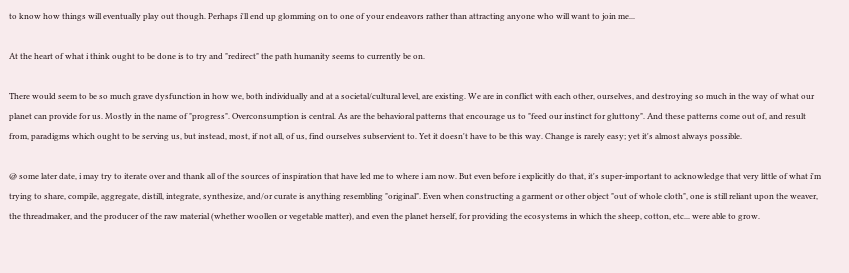to know how things will eventually play out though. Perhaps i'll end up glomming on to one of your endeavors rather than attracting anyone who will want to join me...

At the heart of what i think ought to be done is to try and "redirect" the path humanity seems to currently be on.

There would seem to be so much grave dysfunction in how we, both individually and at a societal/cultural level, are existing. We are in conflict with each other, ourselves, and destroying so much in the way of what our planet can provide for us. Mostly in the name of "progress". Overconsumption is central. As are the behavioral patterns that encourage us to "feed our instinct for gluttony". And these patterns come out of, and result from, paradigms which ought to be serving us, but instead, most, if not all, of us, find ourselves subservient to. Yet it doesn't have to be this way. Change is rarely easy; yet it's almost always possible.

@ some later date, i may try to iterate over and thank all of the sources of inspiration that have led me to where i am now. But even before i explicitly do that, it's super-important to acknowledge that very little of what i'm trying to share, compile, aggregate, distill, integrate, synthesize, and/or curate is anything resembling "original". Even when constructing a garment or other object "out of whole cloth", one is still reliant upon the weaver, the threadmaker, and the producer of the raw material (whether woollen or vegetable matter), and even the planet herself, for providing the ecosystems in which the sheep, cotton, etc... were able to grow.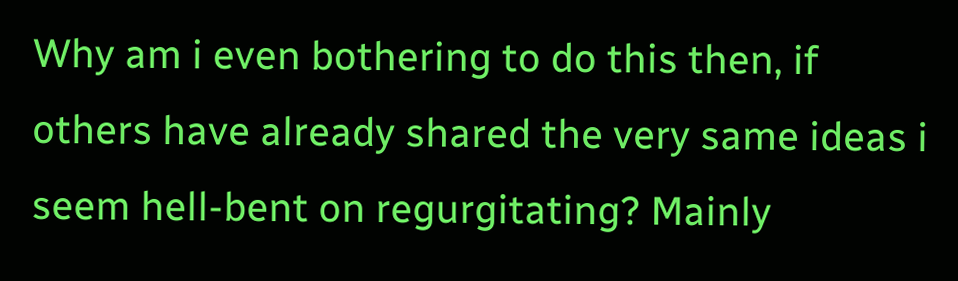Why am i even bothering to do this then, if others have already shared the very same ideas i seem hell-bent on regurgitating? Mainly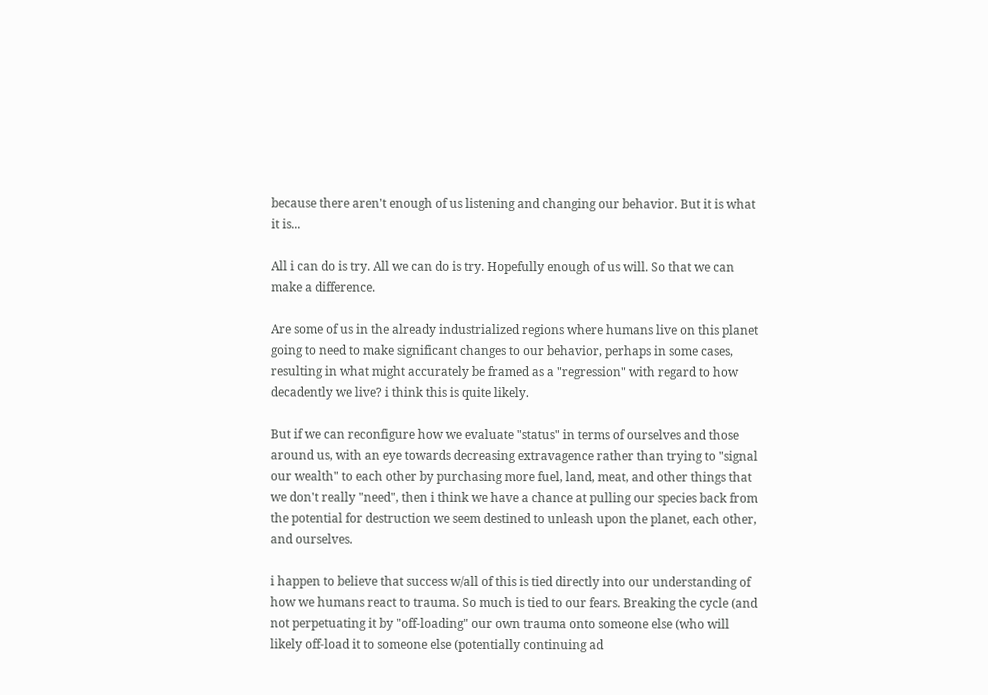because there aren't enough of us listening and changing our behavior. But it is what it is...

All i can do is try. All we can do is try. Hopefully enough of us will. So that we can make a difference.

Are some of us in the already industrialized regions where humans live on this planet going to need to make significant changes to our behavior, perhaps in some cases, resulting in what might accurately be framed as a "regression" with regard to how decadently we live? i think this is quite likely.

But if we can reconfigure how we evaluate "status" in terms of ourselves and those around us, with an eye towards decreasing extravagence rather than trying to "signal our wealth" to each other by purchasing more fuel, land, meat, and other things that we don't really "need", then i think we have a chance at pulling our species back from the potential for destruction we seem destined to unleash upon the planet, each other, and ourselves.

i happen to believe that success w/all of this is tied directly into our understanding of how we humans react to trauma. So much is tied to our fears. Breaking the cycle (and not perpetuating it by "off-loading" our own trauma onto someone else (who will likely off-load it to someone else (potentially continuing ad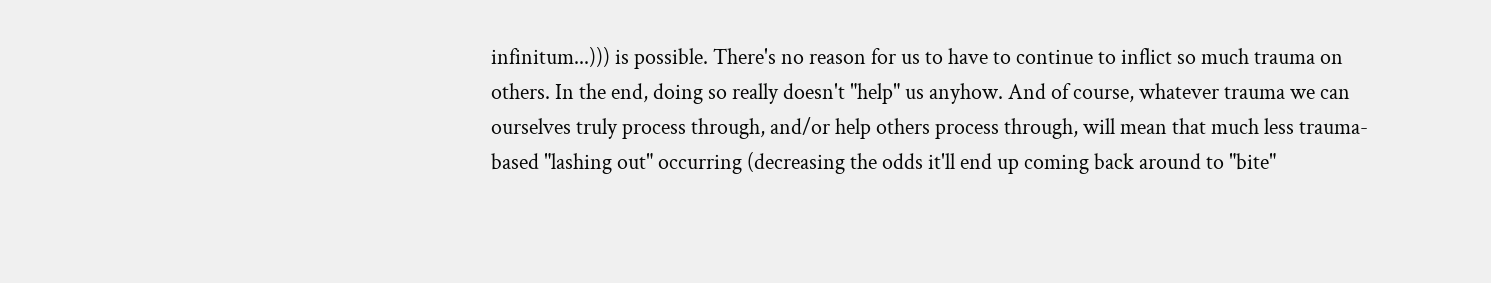infinitum...))) is possible. There's no reason for us to have to continue to inflict so much trauma on others. In the end, doing so really doesn't "help" us anyhow. And of course, whatever trauma we can ourselves truly process through, and/or help others process through, will mean that much less trauma-based "lashing out" occurring (decreasing the odds it'll end up coming back around to "bite"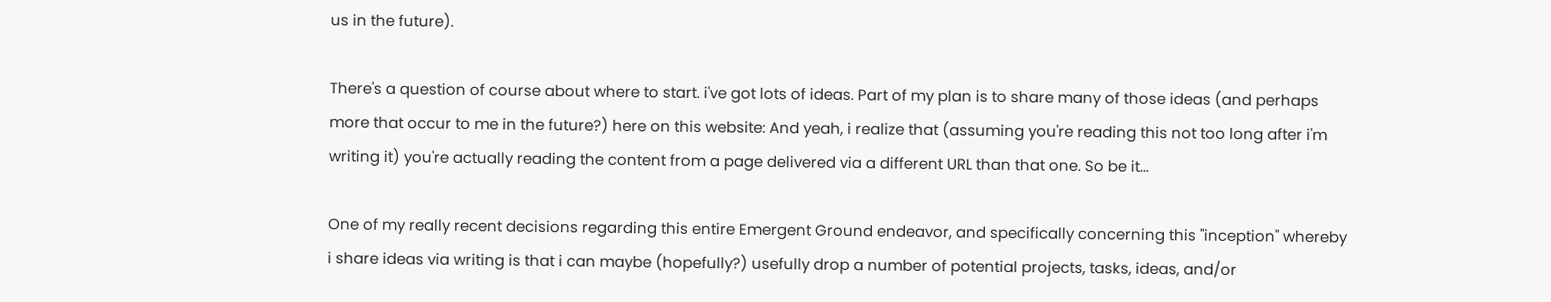us in the future).

There's a question of course about where to start. i've got lots of ideas. Part of my plan is to share many of those ideas (and perhaps more that occur to me in the future?) here on this website: And yeah, i realize that (assuming you're reading this not too long after i'm writing it) you're actually reading the content from a page delivered via a different URL than that one. So be it...

One of my really recent decisions regarding this entire Emergent Ground endeavor, and specifically concerning this "inception" whereby i share ideas via writing is that i can maybe (hopefully?) usefully drop a number of potential projects, tasks, ideas, and/or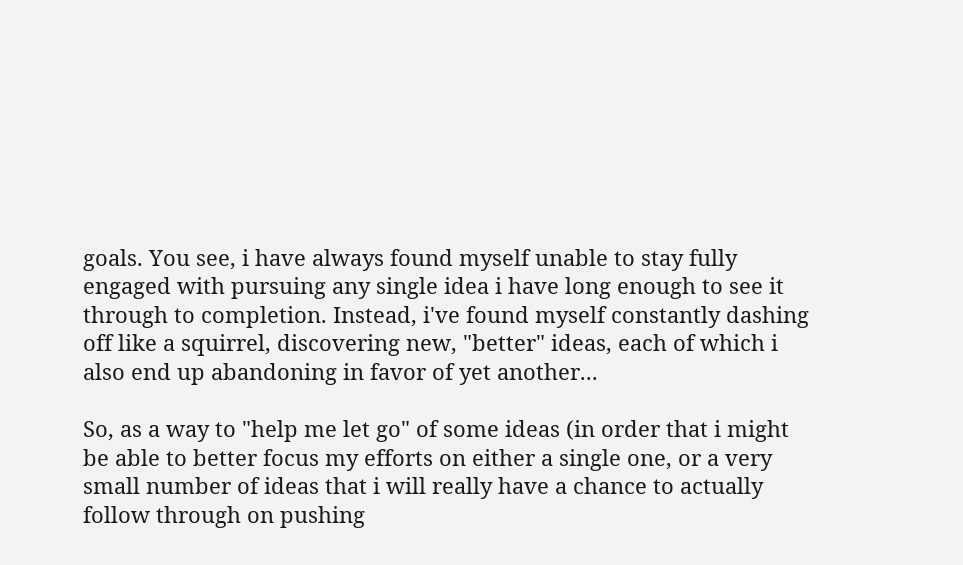goals. You see, i have always found myself unable to stay fully engaged with pursuing any single idea i have long enough to see it through to completion. Instead, i've found myself constantly dashing off like a squirrel, discovering new, "better" ideas, each of which i also end up abandoning in favor of yet another...

So, as a way to "help me let go" of some ideas (in order that i might be able to better focus my efforts on either a single one, or a very small number of ideas that i will really have a chance to actually follow through on pushing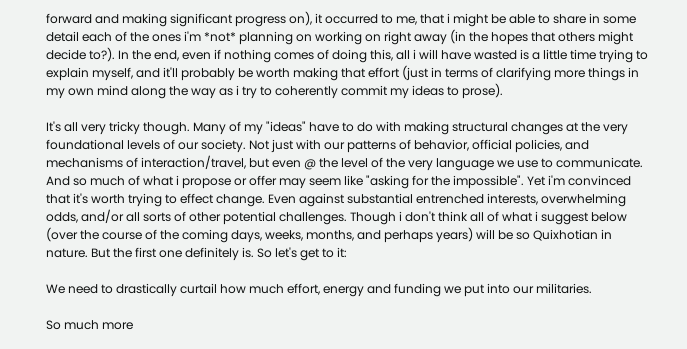forward and making significant progress on), it occurred to me, that i might be able to share in some detail each of the ones i'm *not* planning on working on right away (in the hopes that others might decide to?). In the end, even if nothing comes of doing this, all i will have wasted is a little time trying to explain myself, and it'll probably be worth making that effort (just in terms of clarifying more things in my own mind along the way as i try to coherently commit my ideas to prose).

It's all very tricky though. Many of my "ideas" have to do with making structural changes at the very foundational levels of our society. Not just with our patterns of behavior, official policies, and mechanisms of interaction/travel, but even @ the level of the very language we use to communicate. And so much of what i propose or offer may seem like "asking for the impossible". Yet i'm convinced that it's worth trying to effect change. Even against substantial entrenched interests, overwhelming odds, and/or all sorts of other potential challenges. Though i don't think all of what i suggest below (over the course of the coming days, weeks, months, and perhaps years) will be so Quixhotian in nature. But the first one definitely is. So let's get to it:

We need to drastically curtail how much effort, energy and funding we put into our militaries.

So much more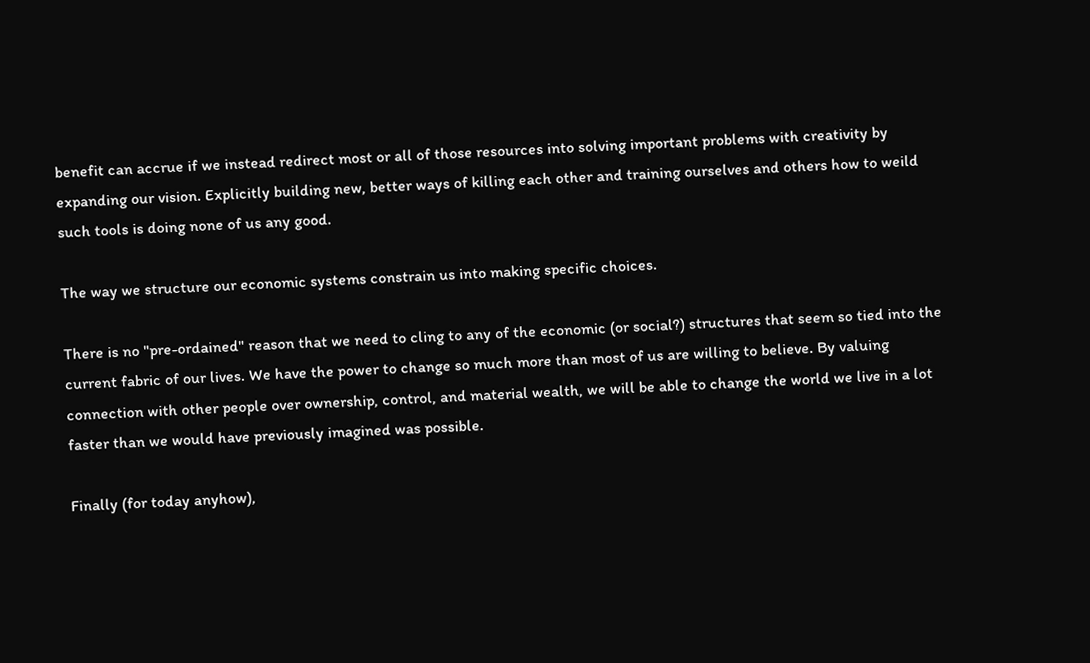benefit can accrue if we instead redirect most or all of those resources into solving important problems with creativity by expanding our vision. Explicitly building new, better ways of killing each other and training ourselves and others how to weild such tools is doing none of us any good.

The way we structure our economic systems constrain us into making specific choices.

There is no "pre-ordained" reason that we need to cling to any of the economic (or social?) structures that seem so tied into the current fabric of our lives. We have the power to change so much more than most of us are willing to believe. By valuing connection with other people over ownership, control, and material wealth, we will be able to change the world we live in a lot faster than we would have previously imagined was possible.

Finally (for today anyhow),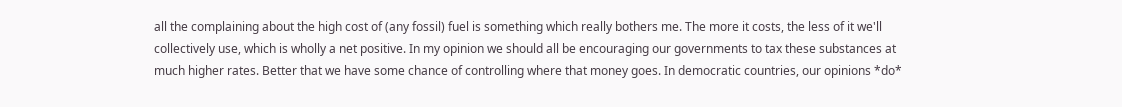all the complaining about the high cost of (any fossil) fuel is something which really bothers me. The more it costs, the less of it we'll collectively use, which is wholly a net positive. In my opinion we should all be encouraging our governments to tax these substances at much higher rates. Better that we have some chance of controlling where that money goes. In democratic countries, our opinions *do*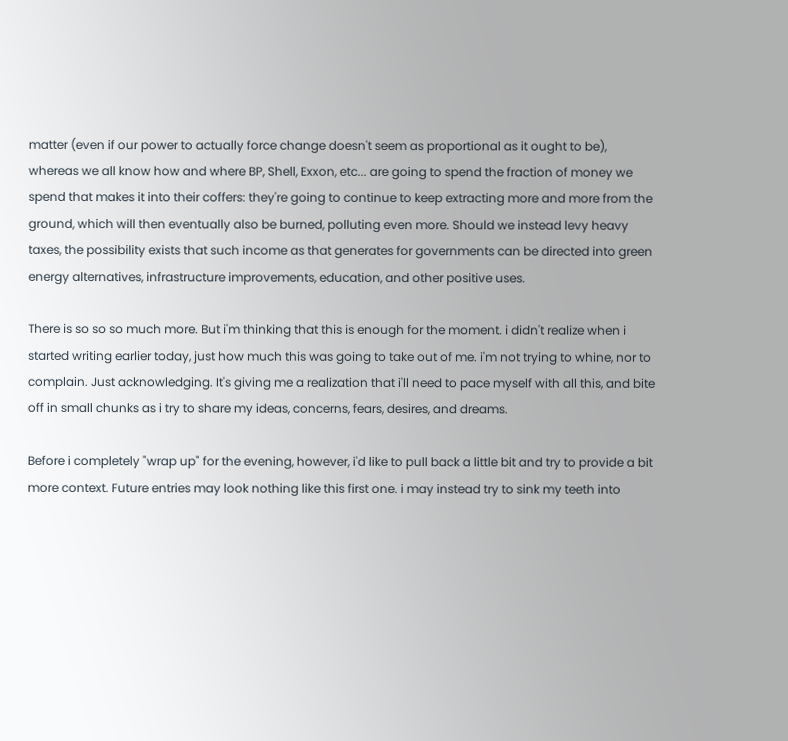matter (even if our power to actually force change doesn't seem as proportional as it ought to be), whereas we all know how and where BP, Shell, Exxon, etc... are going to spend the fraction of money we spend that makes it into their coffers: they're going to continue to keep extracting more and more from the ground, which will then eventually also be burned, polluting even more. Should we instead levy heavy taxes, the possibility exists that such income as that generates for governments can be directed into green energy alternatives, infrastructure improvements, education, and other positive uses.

There is so so so much more. But i'm thinking that this is enough for the moment. i didn't realize when i started writing earlier today, just how much this was going to take out of me. i'm not trying to whine, nor to complain. Just acknowledging. It's giving me a realization that i'll need to pace myself with all this, and bite off in small chunks as i try to share my ideas, concerns, fears, desires, and dreams.

Before i completely "wrap up" for the evening, however, i'd like to pull back a little bit and try to provide a bit more context. Future entries may look nothing like this first one. i may instead try to sink my teeth into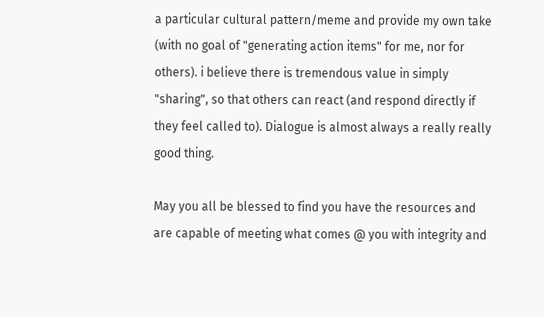a particular cultural pattern/meme and provide my own take (with no goal of "generating action items" for me, nor for others). i believe there is tremendous value in simply "sharing", so that others can react (and respond directly if they feel called to). Dialogue is almost always a really really good thing.

May you all be blessed to find you have the resources and are capable of meeting what comes @ you with integrity and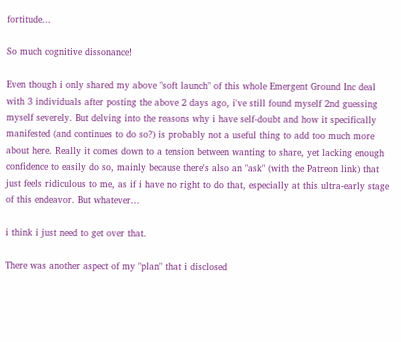fortitude...

So much cognitive dissonance!

Even though i only shared my above "soft launch" of this whole Emergent Ground Inc deal with 3 individuals after posting the above 2 days ago, i've still found myself 2nd guessing myself severely. But delving into the reasons why i have self-doubt and how it specifically manifested (and continues to do so?) is probably not a useful thing to add too much more about here. Really it comes down to a tension between wanting to share, yet lacking enough confidence to easily do so, mainly because there's also an "ask" (with the Patreon link) that just feels ridiculous to me, as if i have no right to do that, especially at this ultra-early stage of this endeavor. But whatever...

i think i just need to get over that.

There was another aspect of my "plan" that i disclosed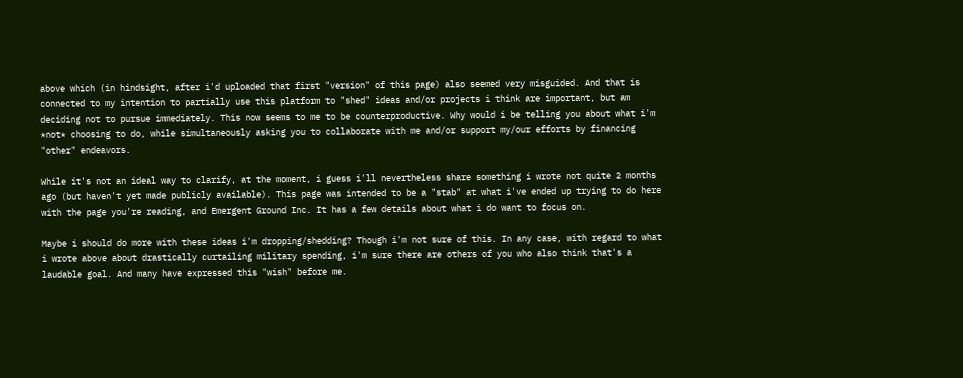above which (in hindsight, after i'd uploaded that first "version" of this page) also seemed very misguided. And that is connected to my intention to partially use this platform to "shed" ideas and/or projects i think are important, but am deciding not to pursue immediately. This now seems to me to be counterproductive. Why would i be telling you about what i'm *not* choosing to do, while simultaneously asking you to collaborate with me and/or support my/our efforts by financing "other" endeavors.

While it's not an ideal way to clarify, at the moment, i guess i'll nevertheless share something i wrote not quite 2 months ago (but haven't yet made publicly available). This page was intended to be a "stab" at what i've ended up trying to do here with the page you're reading, and Emergent Ground Inc. It has a few details about what i do want to focus on.

Maybe i should do more with these ideas i'm dropping/shedding? Though i'm not sure of this. In any case, with regard to what i wrote above about drastically curtailing military spending, i'm sure there are others of you who also think that's a laudable goal. And many have expressed this "wish" before me.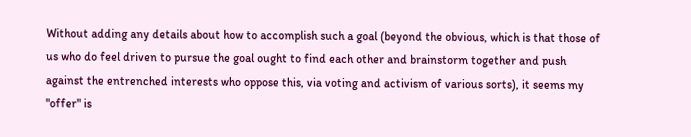Without adding any details about how to accomplish such a goal (beyond the obvious, which is that those of us who do feel driven to pursue the goal ought to find each other and brainstorm together and push against the entrenched interests who oppose this, via voting and activism of various sorts), it seems my "offer" is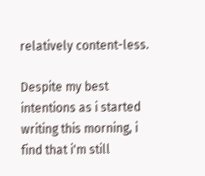relatively content-less.

Despite my best intentions as i started writing this morning, i find that i'm still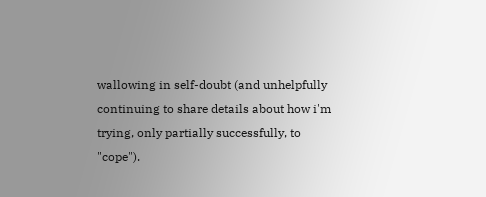wallowing in self-doubt (and unhelpfully continuing to share details about how i'm trying, only partially successfully, to "cope").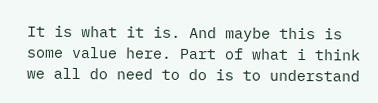It is what it is. And maybe this is some value here. Part of what i think we all do need to do is to understand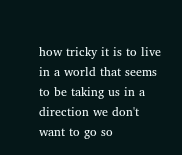how tricky it is to live in a world that seems to be taking us in a direction we don't want to go so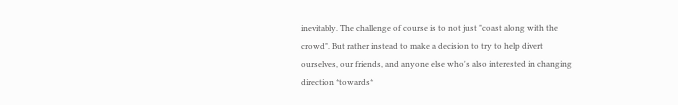inevitably. The challenge of course is to not just "coast along with the crowd". But rather instead to make a decision to try to help divert ourselves, our friends, and anyone else who's also interested in changing direction *towards*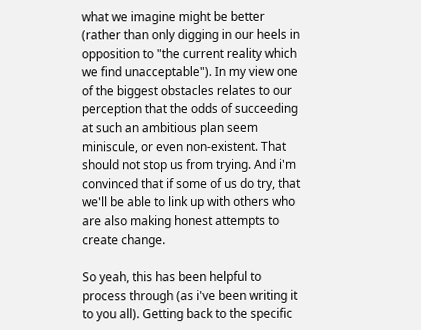what we imagine might be better (rather than only digging in our heels in opposition to "the current reality which we find unacceptable"). In my view one of the biggest obstacles relates to our perception that the odds of succeeding at such an ambitious plan seem miniscule, or even non-existent. That should not stop us from trying. And i'm convinced that if some of us do try, that we'll be able to link up with others who are also making honest attempts to create change.

So yeah, this has been helpful to process through (as i've been writing it to you all). Getting back to the specific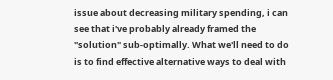issue about decreasing military spending, i can see that i've probably already framed the "solution" sub-optimally. What we'll need to do is to find effective alternative ways to deal with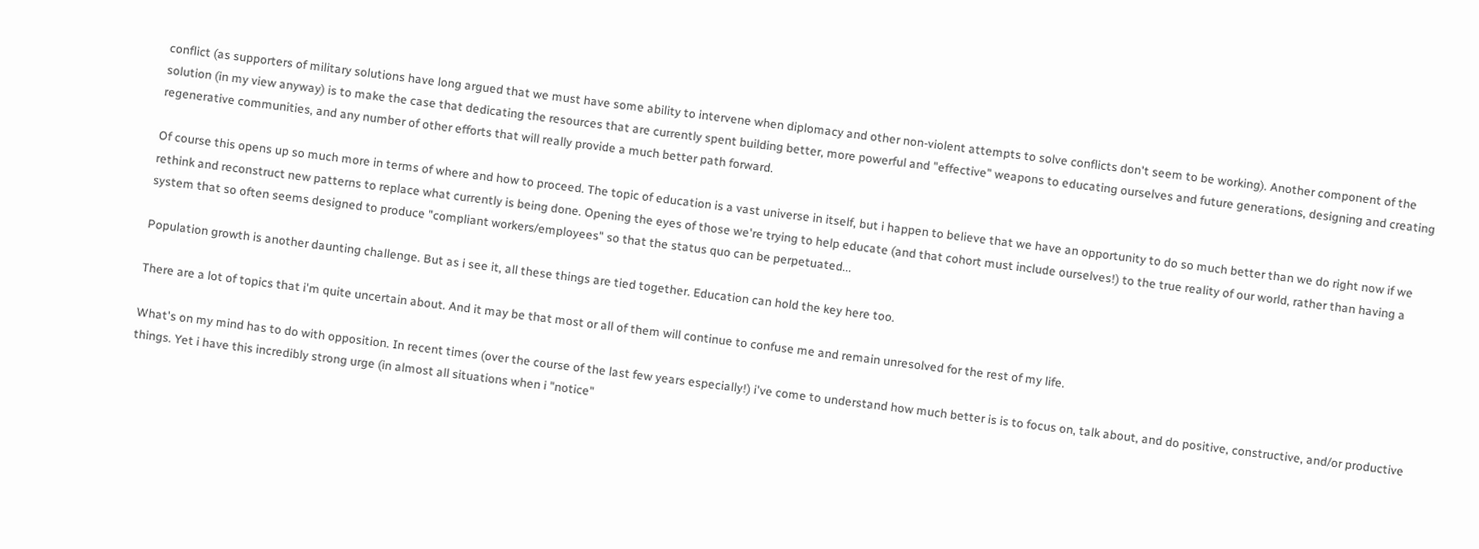conflict (as supporters of military solutions have long argued that we must have some ability to intervene when diplomacy and other non-violent attempts to solve conflicts don't seem to be working). Another component of the solution (in my view anyway) is to make the case that dedicating the resources that are currently spent building better, more powerful and "effective" weapons to educating ourselves and future generations, designing and creating regenerative communities, and any number of other efforts that will really provide a much better path forward.

Of course this opens up so much more in terms of where and how to proceed. The topic of education is a vast universe in itself, but i happen to believe that we have an opportunity to do so much better than we do right now if we rethink and reconstruct new patterns to replace what currently is being done. Opening the eyes of those we're trying to help educate (and that cohort must include ourselves!) to the true reality of our world, rather than having a system that so often seems designed to produce "compliant workers/employees" so that the status quo can be perpetuated...

Population growth is another daunting challenge. But as i see it, all these things are tied together. Education can hold the key here too.

There are a lot of topics that i'm quite uncertain about. And it may be that most or all of them will continue to confuse me and remain unresolved for the rest of my life.

What's on my mind has to do with opposition. In recent times (over the course of the last few years especially!) i've come to understand how much better is is to focus on, talk about, and do positive, constructive, and/or productive things. Yet i have this incredibly strong urge (in almost all situations when i "notice"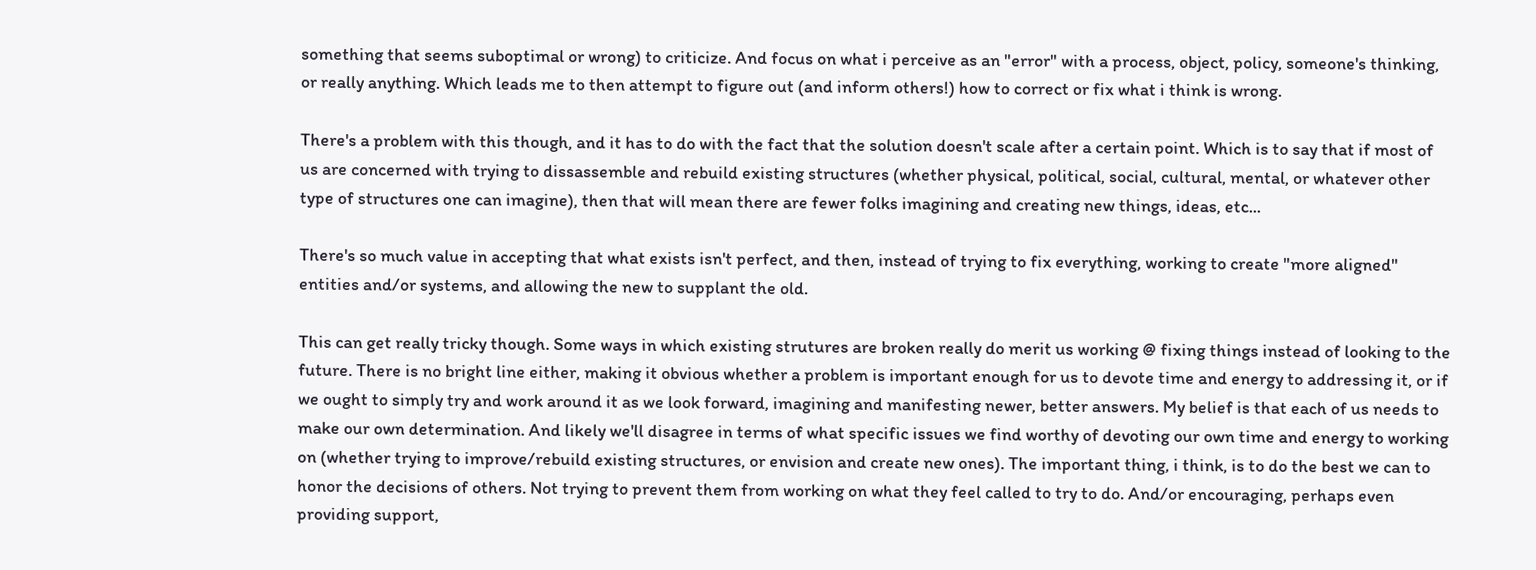something that seems suboptimal or wrong) to criticize. And focus on what i perceive as an "error" with a process, object, policy, someone's thinking, or really anything. Which leads me to then attempt to figure out (and inform others!) how to correct or fix what i think is wrong.

There's a problem with this though, and it has to do with the fact that the solution doesn't scale after a certain point. Which is to say that if most of us are concerned with trying to dissassemble and rebuild existing structures (whether physical, political, social, cultural, mental, or whatever other type of structures one can imagine), then that will mean there are fewer folks imagining and creating new things, ideas, etc...

There's so much value in accepting that what exists isn't perfect, and then, instead of trying to fix everything, working to create "more aligned" entities and/or systems, and allowing the new to supplant the old.

This can get really tricky though. Some ways in which existing strutures are broken really do merit us working @ fixing things instead of looking to the future. There is no bright line either, making it obvious whether a problem is important enough for us to devote time and energy to addressing it, or if we ought to simply try and work around it as we look forward, imagining and manifesting newer, better answers. My belief is that each of us needs to make our own determination. And likely we'll disagree in terms of what specific issues we find worthy of devoting our own time and energy to working on (whether trying to improve/rebuild existing structures, or envision and create new ones). The important thing, i think, is to do the best we can to honor the decisions of others. Not trying to prevent them from working on what they feel called to try to do. And/or encouraging, perhaps even providing support,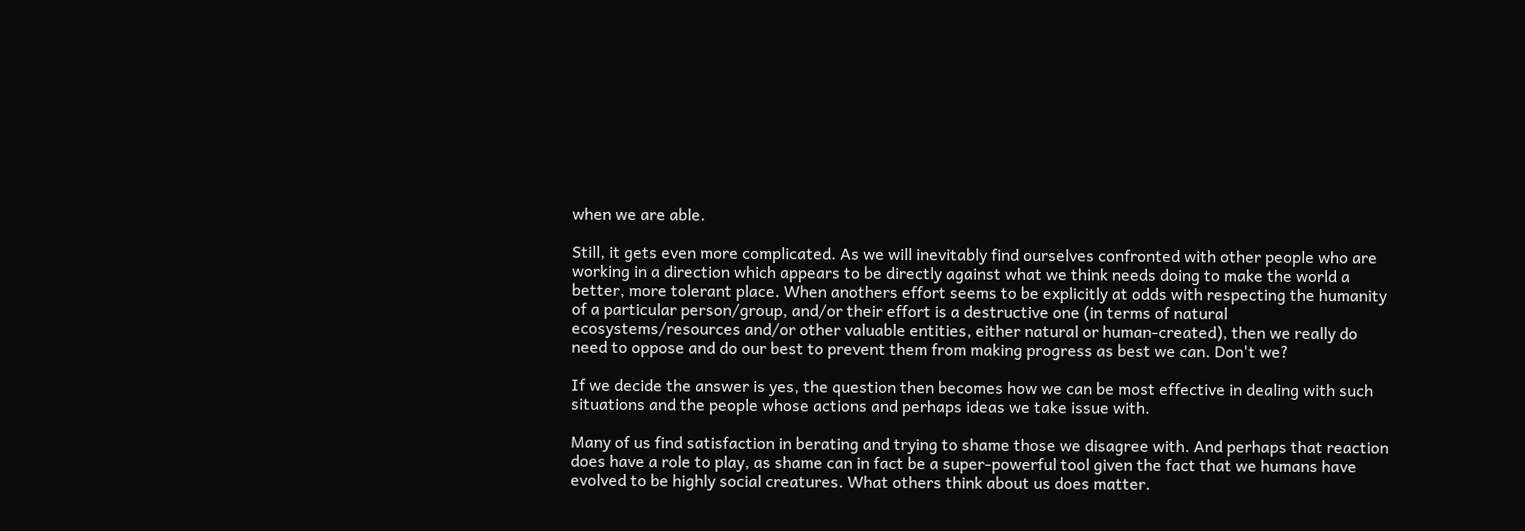when we are able.

Still, it gets even more complicated. As we will inevitably find ourselves confronted with other people who are working in a direction which appears to be directly against what we think needs doing to make the world a better, more tolerant place. When anothers effort seems to be explicitly at odds with respecting the humanity of a particular person/group, and/or their effort is a destructive one (in terms of natural ecosystems/resources and/or other valuable entities, either natural or human-created), then we really do need to oppose and do our best to prevent them from making progress as best we can. Don't we?

If we decide the answer is yes, the question then becomes how we can be most effective in dealing with such situations and the people whose actions and perhaps ideas we take issue with.

Many of us find satisfaction in berating and trying to shame those we disagree with. And perhaps that reaction does have a role to play, as shame can in fact be a super-powerful tool given the fact that we humans have evolved to be highly social creatures. What others think about us does matter.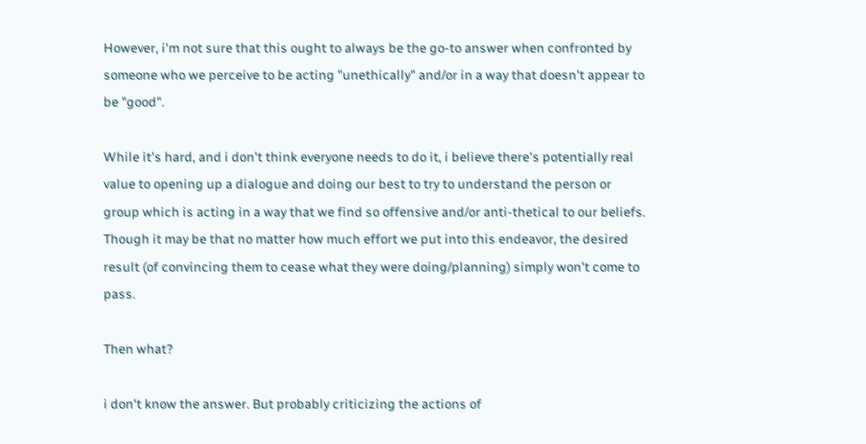However, i'm not sure that this ought to always be the go-to answer when confronted by someone who we perceive to be acting "unethically" and/or in a way that doesn't appear to be "good".

While it's hard, and i don't think everyone needs to do it, i believe there's potentially real value to opening up a dialogue and doing our best to try to understand the person or group which is acting in a way that we find so offensive and/or anti-thetical to our beliefs. Though it may be that no matter how much effort we put into this endeavor, the desired result (of convincing them to cease what they were doing/planning) simply won't come to pass.

Then what?

i don't know the answer. But probably criticizing the actions of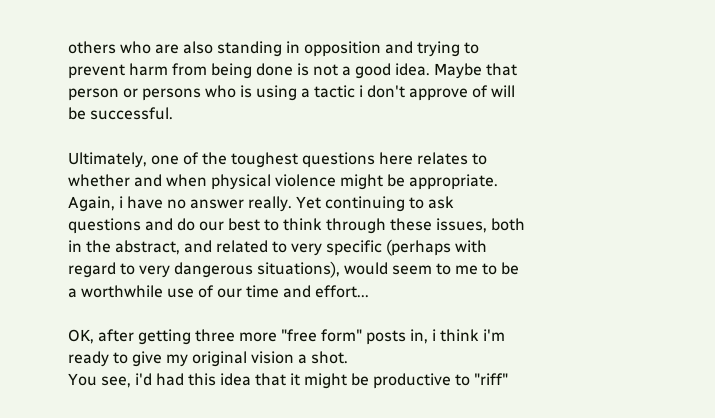others who are also standing in opposition and trying to prevent harm from being done is not a good idea. Maybe that person or persons who is using a tactic i don't approve of will be successful.

Ultimately, one of the toughest questions here relates to whether and when physical violence might be appropriate. Again, i have no answer really. Yet continuing to ask questions and do our best to think through these issues, both in the abstract, and related to very specific (perhaps with regard to very dangerous situations), would seem to me to be a worthwhile use of our time and effort...

OK, after getting three more "free form" posts in, i think i'm ready to give my original vision a shot.
You see, i'd had this idea that it might be productive to "riff"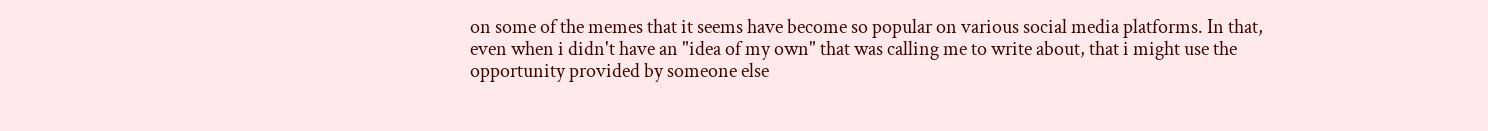on some of the memes that it seems have become so popular on various social media platforms. In that, even when i didn't have an "idea of my own" that was calling me to write about, that i might use the opportunity provided by someone else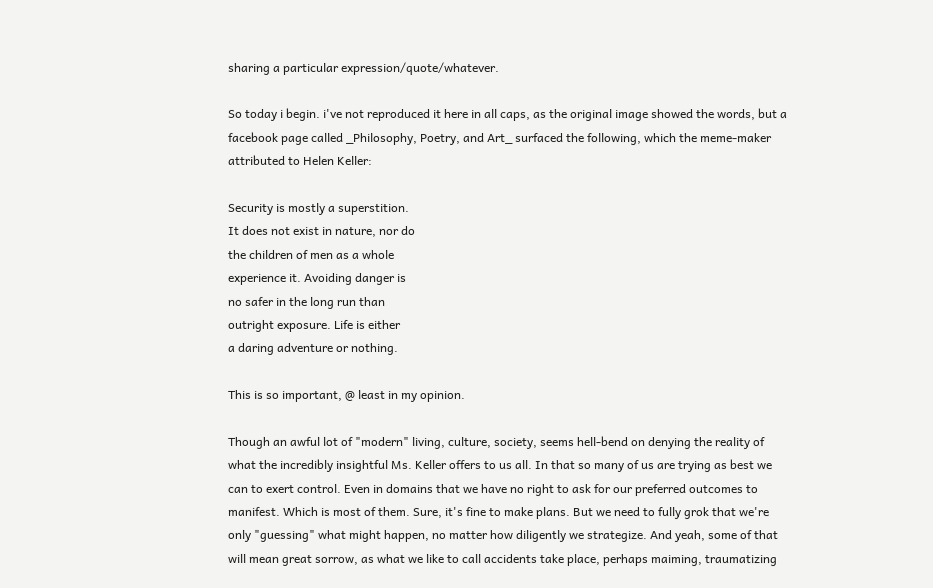sharing a particular expression/quote/whatever.

So today i begin. i've not reproduced it here in all caps, as the original image showed the words, but a facebook page called _Philosophy, Poetry, and Art_ surfaced the following, which the meme-maker attributed to Helen Keller:

Security is mostly a superstition.
It does not exist in nature, nor do
the children of men as a whole
experience it. Avoiding danger is
no safer in the long run than
outright exposure. Life is either
a daring adventure or nothing.

This is so important, @ least in my opinion.

Though an awful lot of "modern" living, culture, society, seems hell-bend on denying the reality of what the incredibly insightful Ms. Keller offers to us all. In that so many of us are trying as best we can to exert control. Even in domains that we have no right to ask for our preferred outcomes to manifest. Which is most of them. Sure, it's fine to make plans. But we need to fully grok that we're only "guessing" what might happen, no matter how diligently we strategize. And yeah, some of that will mean great sorrow, as what we like to call accidents take place, perhaps maiming, traumatizing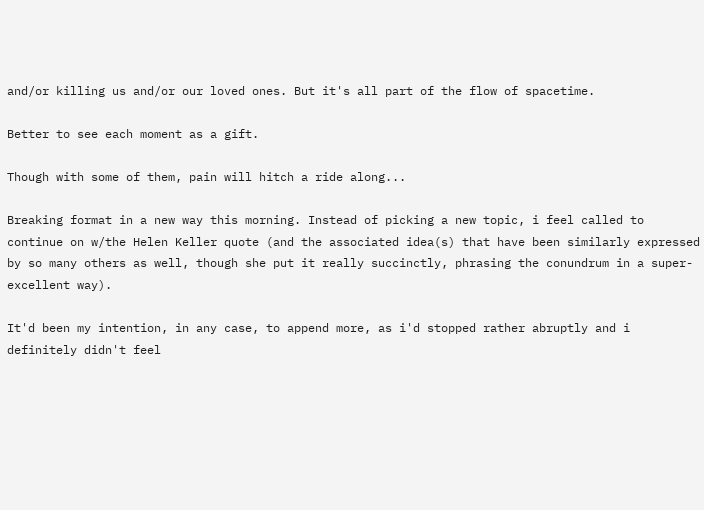and/or killing us and/or our loved ones. But it's all part of the flow of spacetime.

Better to see each moment as a gift.

Though with some of them, pain will hitch a ride along...

Breaking format in a new way this morning. Instead of picking a new topic, i feel called to continue on w/the Helen Keller quote (and the associated idea(s) that have been similarly expressed by so many others as well, though she put it really succinctly, phrasing the conundrum in a super-excellent way).

It'd been my intention, in any case, to append more, as i'd stopped rather abruptly and i definitely didn't feel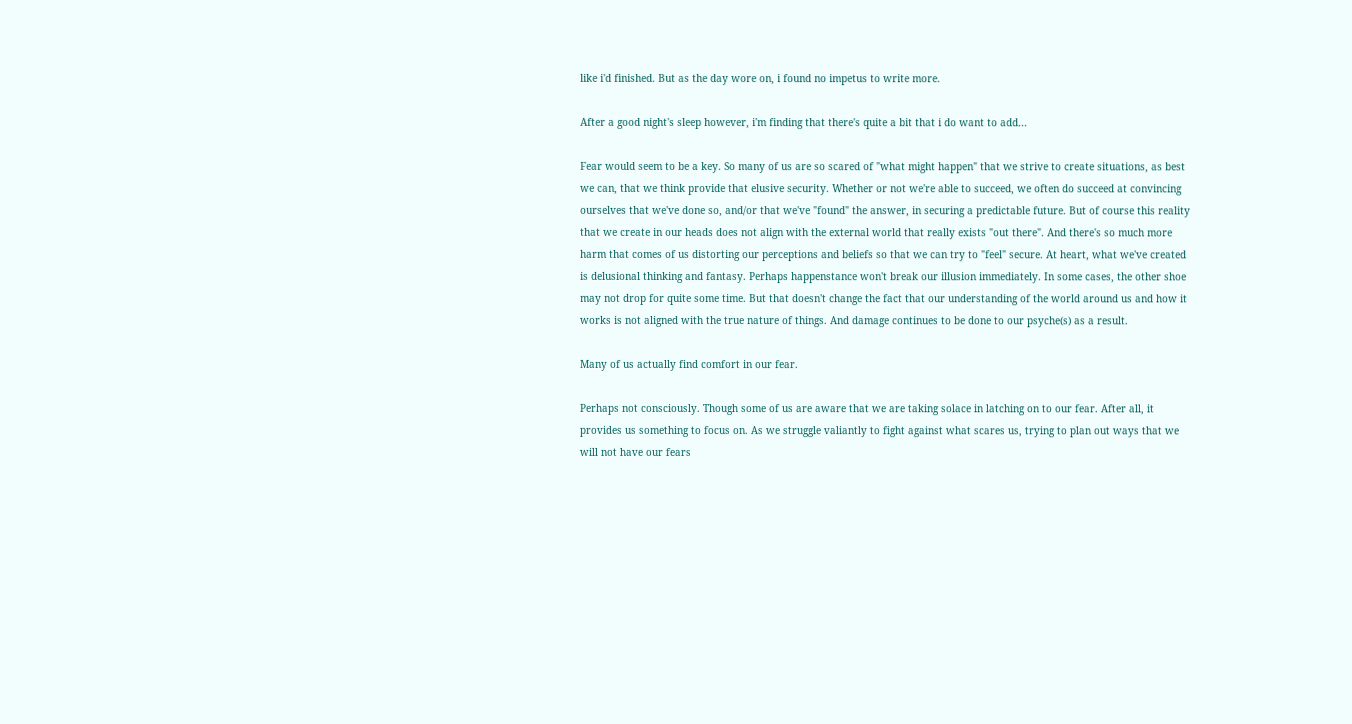like i'd finished. But as the day wore on, i found no impetus to write more.

After a good night's sleep however, i'm finding that there's quite a bit that i do want to add...

Fear would seem to be a key. So many of us are so scared of "what might happen" that we strive to create situations, as best we can, that we think provide that elusive security. Whether or not we're able to succeed, we often do succeed at convincing ourselves that we've done so, and/or that we've "found" the answer, in securing a predictable future. But of course this reality that we create in our heads does not align with the external world that really exists "out there". And there's so much more harm that comes of us distorting our perceptions and beliefs so that we can try to "feel" secure. At heart, what we've created is delusional thinking and fantasy. Perhaps happenstance won't break our illusion immediately. In some cases, the other shoe may not drop for quite some time. But that doesn't change the fact that our understanding of the world around us and how it works is not aligned with the true nature of things. And damage continues to be done to our psyche(s) as a result.

Many of us actually find comfort in our fear.

Perhaps not consciously. Though some of us are aware that we are taking solace in latching on to our fear. After all, it provides us something to focus on. As we struggle valiantly to fight against what scares us, trying to plan out ways that we will not have our fears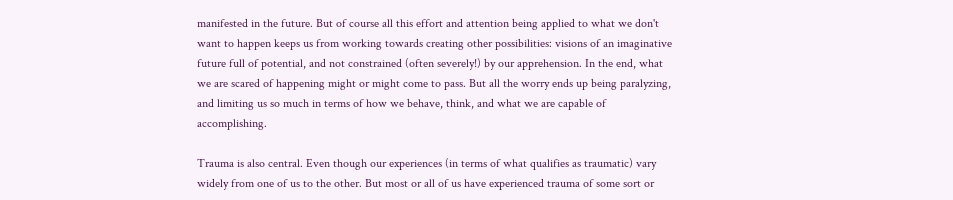manifested in the future. But of course all this effort and attention being applied to what we don't want to happen keeps us from working towards creating other possibilities: visions of an imaginative future full of potential, and not constrained (often severely!) by our apprehension. In the end, what we are scared of happening might or might come to pass. But all the worry ends up being paralyzing, and limiting us so much in terms of how we behave, think, and what we are capable of accomplishing.

Trauma is also central. Even though our experiences (in terms of what qualifies as traumatic) vary widely from one of us to the other. But most or all of us have experienced trauma of some sort or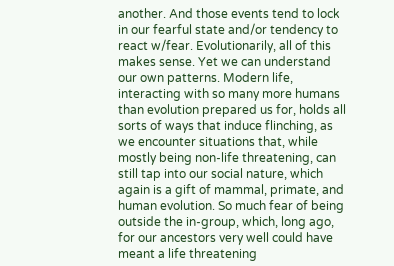another. And those events tend to lock in our fearful state and/or tendency to react w/fear. Evolutionarily, all of this makes sense. Yet we can understand our own patterns. Modern life, interacting with so many more humans than evolution prepared us for, holds all sorts of ways that induce flinching, as we encounter situations that, while mostly being non-life threatening, can still tap into our social nature, which again is a gift of mammal, primate, and human evolution. So much fear of being outside the in-group, which, long ago, for our ancestors very well could have meant a life threatening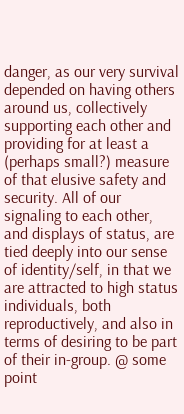danger, as our very survival depended on having others around us, collectively supporting each other and providing for at least a (perhaps small?) measure of that elusive safety and security. All of our signaling to each other, and displays of status, are tied deeply into our sense of identity/self, in that we are attracted to high status individuals, both reproductively, and also in terms of desiring to be part of their in-group. @ some point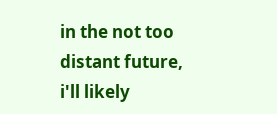in the not too distant future, i'll likely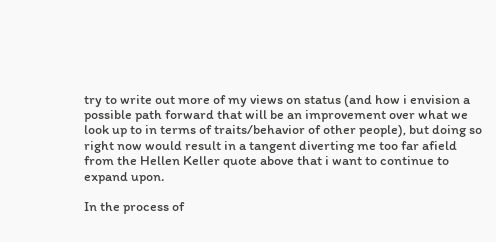try to write out more of my views on status (and how i envision a possible path forward that will be an improvement over what we look up to in terms of traits/behavior of other people), but doing so right now would result in a tangent diverting me too far afield from the Hellen Keller quote above that i want to continue to expand upon.

In the process of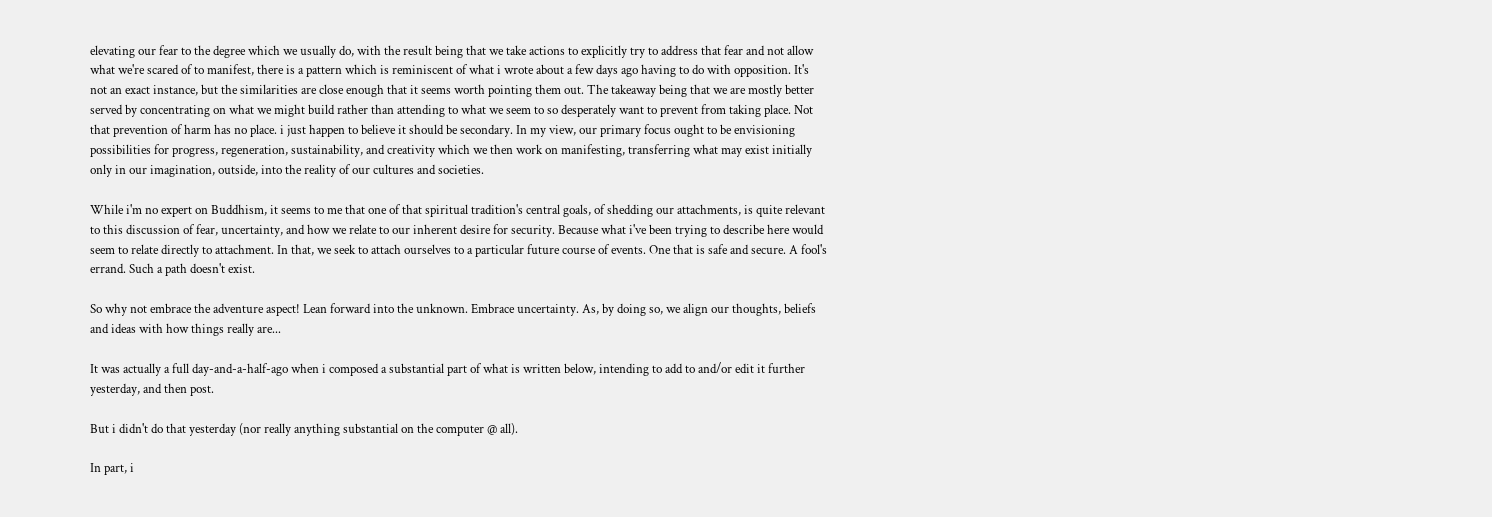elevating our fear to the degree which we usually do, with the result being that we take actions to explicitly try to address that fear and not allow what we're scared of to manifest, there is a pattern which is reminiscent of what i wrote about a few days ago having to do with opposition. It's not an exact instance, but the similarities are close enough that it seems worth pointing them out. The takeaway being that we are mostly better served by concentrating on what we might build rather than attending to what we seem to so desperately want to prevent from taking place. Not that prevention of harm has no place. i just happen to believe it should be secondary. In my view, our primary focus ought to be envisioning possibilities for progress, regeneration, sustainability, and creativity which we then work on manifesting, transferring what may exist initially only in our imagination, outside, into the reality of our cultures and societies.

While i'm no expert on Buddhism, it seems to me that one of that spiritual tradition's central goals, of shedding our attachments, is quite relevant to this discussion of fear, uncertainty, and how we relate to our inherent desire for security. Because what i've been trying to describe here would seem to relate directly to attachment. In that, we seek to attach ourselves to a particular future course of events. One that is safe and secure. A fool's errand. Such a path doesn't exist.

So why not embrace the adventure aspect! Lean forward into the unknown. Embrace uncertainty. As, by doing so, we align our thoughts, beliefs and ideas with how things really are...

It was actually a full day-and-a-half-ago when i composed a substantial part of what is written below, intending to add to and/or edit it further yesterday, and then post.

But i didn't do that yesterday (nor really anything substantial on the computer @ all).

In part, i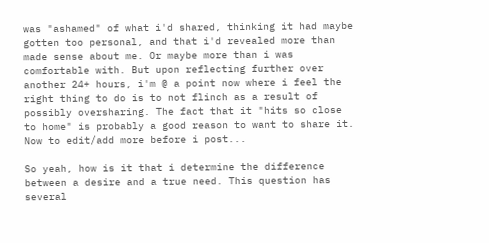was "ashamed" of what i'd shared, thinking it had maybe gotten too personal, and that i'd revealed more than made sense about me. Or maybe more than i was comfortable with. But upon reflecting further over another 24+ hours, i'm @ a point now where i feel the right thing to do is to not flinch as a result of possibly oversharing. The fact that it "hits so close to home" is probably a good reason to want to share it. Now to edit/add more before i post...

So yeah, how is it that i determine the difference between a desire and a true need. This question has several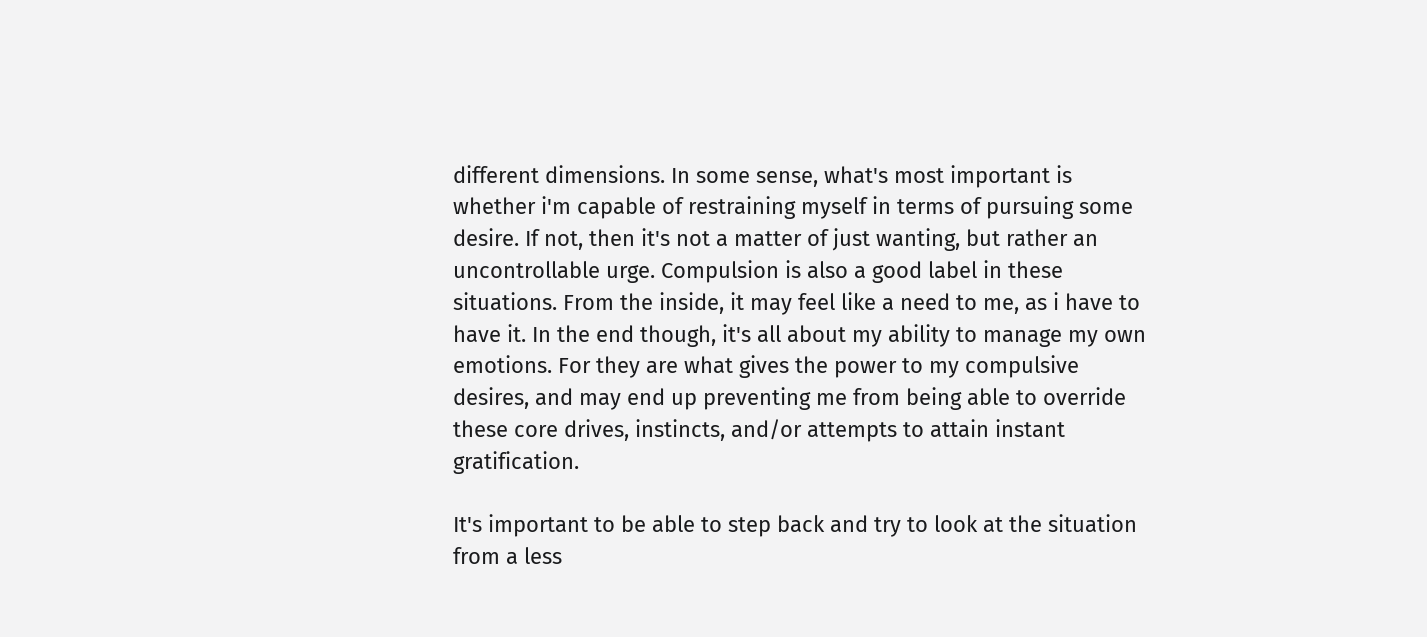different dimensions. In some sense, what's most important is whether i'm capable of restraining myself in terms of pursuing some desire. If not, then it's not a matter of just wanting, but rather an uncontrollable urge. Compulsion is also a good label in these situations. From the inside, it may feel like a need to me, as i have to have it. In the end though, it's all about my ability to manage my own emotions. For they are what gives the power to my compulsive desires, and may end up preventing me from being able to override these core drives, instincts, and/or attempts to attain instant gratification.

It's important to be able to step back and try to look at the situation from a less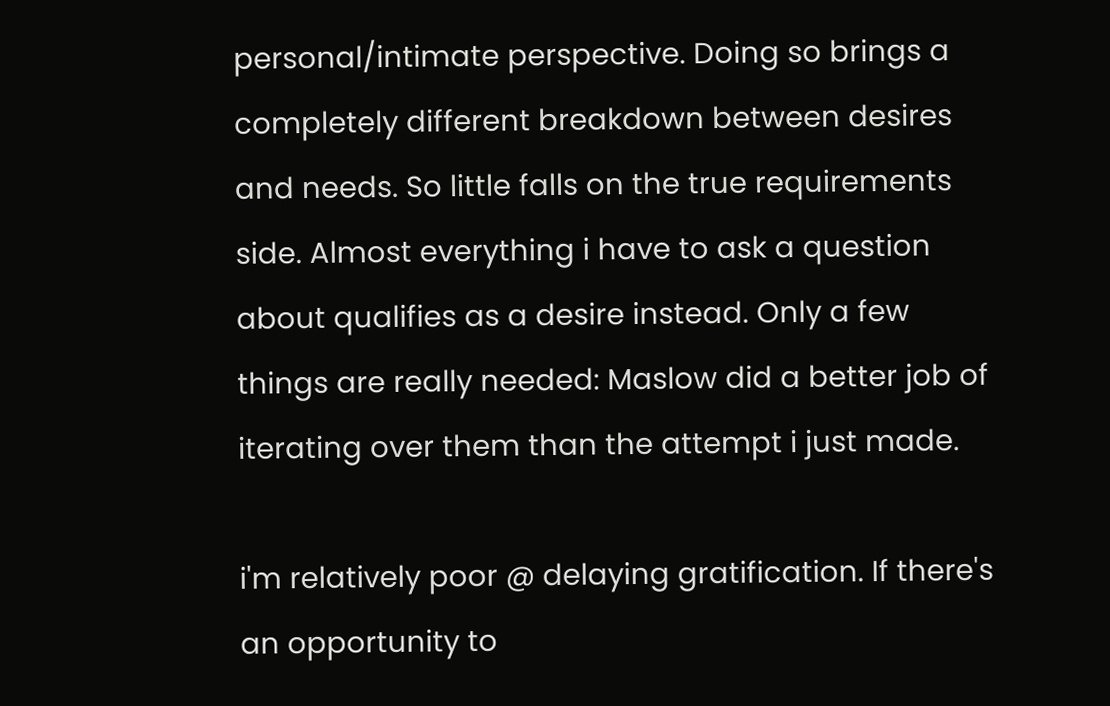personal/intimate perspective. Doing so brings a completely different breakdown between desires and needs. So little falls on the true requirements side. Almost everything i have to ask a question about qualifies as a desire instead. Only a few things are really needed: Maslow did a better job of iterating over them than the attempt i just made.

i'm relatively poor @ delaying gratification. If there's an opportunity to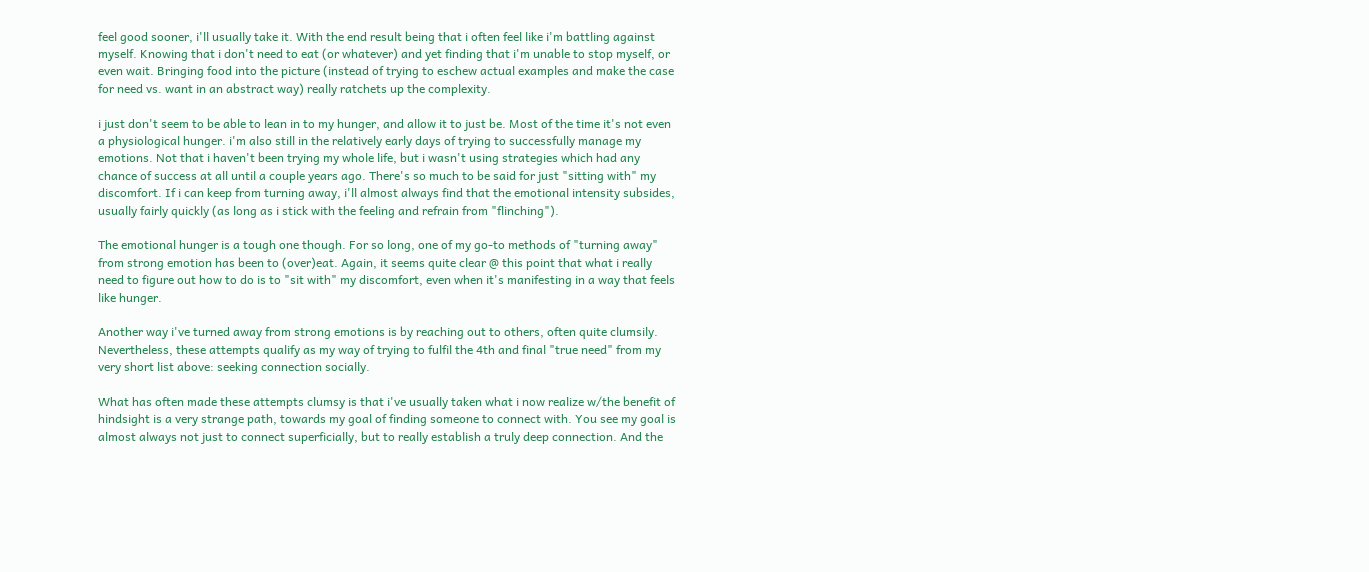feel good sooner, i'll usually take it. With the end result being that i often feel like i'm battling against myself. Knowing that i don't need to eat (or whatever) and yet finding that i'm unable to stop myself, or even wait. Bringing food into the picture (instead of trying to eschew actual examples and make the case for need vs. want in an abstract way) really ratchets up the complexity.

i just don't seem to be able to lean in to my hunger, and allow it to just be. Most of the time it's not even a physiological hunger. i'm also still in the relatively early days of trying to successfully manage my emotions. Not that i haven't been trying my whole life, but i wasn't using strategies which had any chance of success at all until a couple years ago. There's so much to be said for just "sitting with" my discomfort. If i can keep from turning away, i'll almost always find that the emotional intensity subsides, usually fairly quickly (as long as i stick with the feeling and refrain from "flinching").

The emotional hunger is a tough one though. For so long, one of my go-to methods of "turning away" from strong emotion has been to (over)eat. Again, it seems quite clear @ this point that what i really need to figure out how to do is to "sit with" my discomfort, even when it's manifesting in a way that feels like hunger.

Another way i've turned away from strong emotions is by reaching out to others, often quite clumsily. Nevertheless, these attempts qualify as my way of trying to fulfil the 4th and final "true need" from my very short list above: seeking connection socially.

What has often made these attempts clumsy is that i've usually taken what i now realize w/the benefit of hindsight is a very strange path, towards my goal of finding someone to connect with. You see my goal is almost always not just to connect superficially, but to really establish a truly deep connection. And the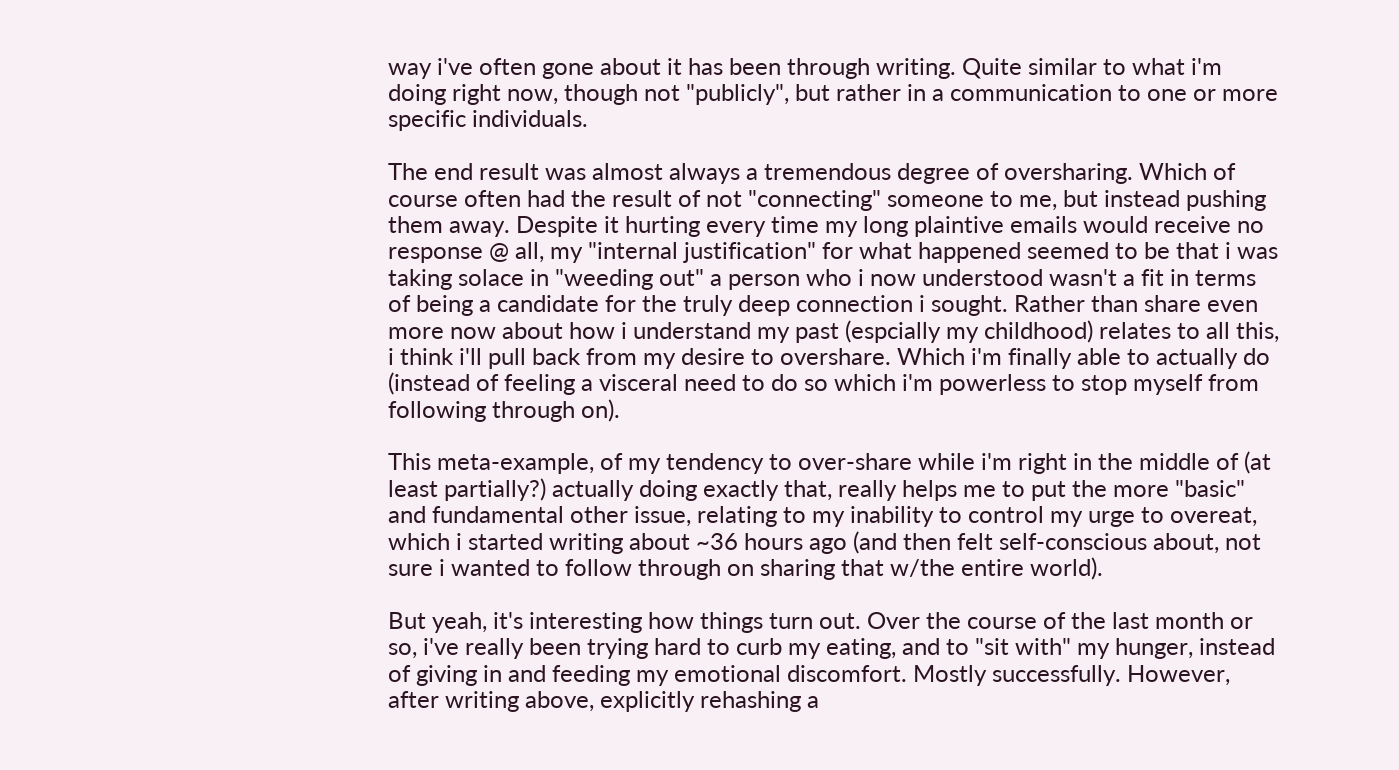way i've often gone about it has been through writing. Quite similar to what i'm doing right now, though not "publicly", but rather in a communication to one or more specific individuals.

The end result was almost always a tremendous degree of oversharing. Which of course often had the result of not "connecting" someone to me, but instead pushing them away. Despite it hurting every time my long plaintive emails would receive no response @ all, my "internal justification" for what happened seemed to be that i was taking solace in "weeding out" a person who i now understood wasn't a fit in terms of being a candidate for the truly deep connection i sought. Rather than share even more now about how i understand my past (espcially my childhood) relates to all this, i think i'll pull back from my desire to overshare. Which i'm finally able to actually do (instead of feeling a visceral need to do so which i'm powerless to stop myself from following through on).

This meta-example, of my tendency to over-share while i'm right in the middle of (at least partially?) actually doing exactly that, really helps me to put the more "basic" and fundamental other issue, relating to my inability to control my urge to overeat, which i started writing about ~36 hours ago (and then felt self-conscious about, not sure i wanted to follow through on sharing that w/the entire world).

But yeah, it's interesting how things turn out. Over the course of the last month or so, i've really been trying hard to curb my eating, and to "sit with" my hunger, instead of giving in and feeding my emotional discomfort. Mostly successfully. However, after writing above, explicitly rehashing a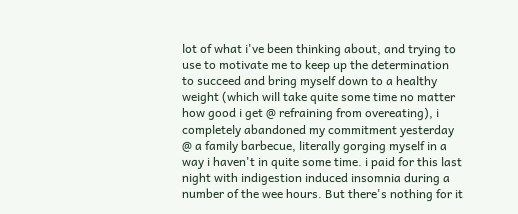lot of what i've been thinking about, and trying to use to motivate me to keep up the determination to succeed and bring myself down to a healthy weight (which will take quite some time no matter how good i get @ refraining from overeating), i completely abandoned my commitment yesterday @ a family barbecue, literally gorging myself in a way i haven't in quite some time. i paid for this last night with indigestion induced insomnia during a number of the wee hours. But there's nothing for it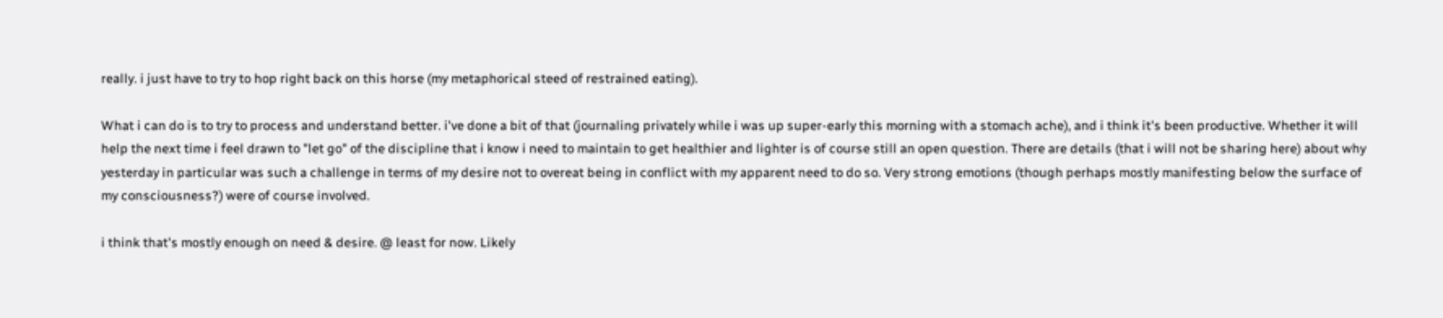really. i just have to try to hop right back on this horse (my metaphorical steed of restrained eating).

What i can do is to try to process and understand better. i've done a bit of that (journaling privately while i was up super-early this morning with a stomach ache), and i think it's been productive. Whether it will help the next time i feel drawn to "let go" of the discipline that i know i need to maintain to get healthier and lighter is of course still an open question. There are details (that i will not be sharing here) about why yesterday in particular was such a challenge in terms of my desire not to overeat being in conflict with my apparent need to do so. Very strong emotions (though perhaps mostly manifesting below the surface of my consciousness?) were of course involved.

i think that's mostly enough on need & desire. @ least for now. Likely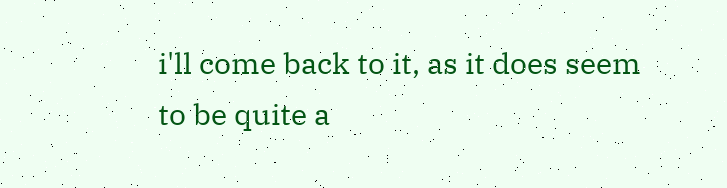i'll come back to it, as it does seem to be quite a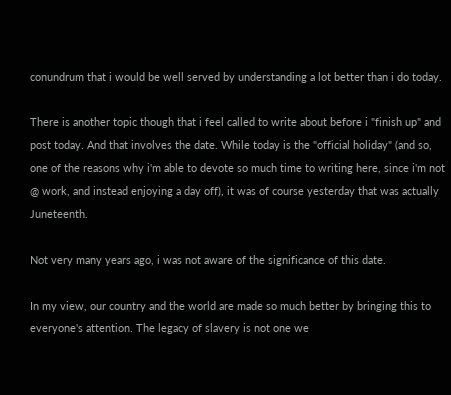conundrum that i would be well served by understanding a lot better than i do today.

There is another topic though that i feel called to write about before i "finish up" and post today. And that involves the date. While today is the "official holiday" (and so, one of the reasons why i'm able to devote so much time to writing here, since i'm not @ work, and instead enjoying a day off), it was of course yesterday that was actually Juneteenth.

Not very many years ago, i was not aware of the significance of this date.

In my view, our country and the world are made so much better by bringing this to everyone's attention. The legacy of slavery is not one we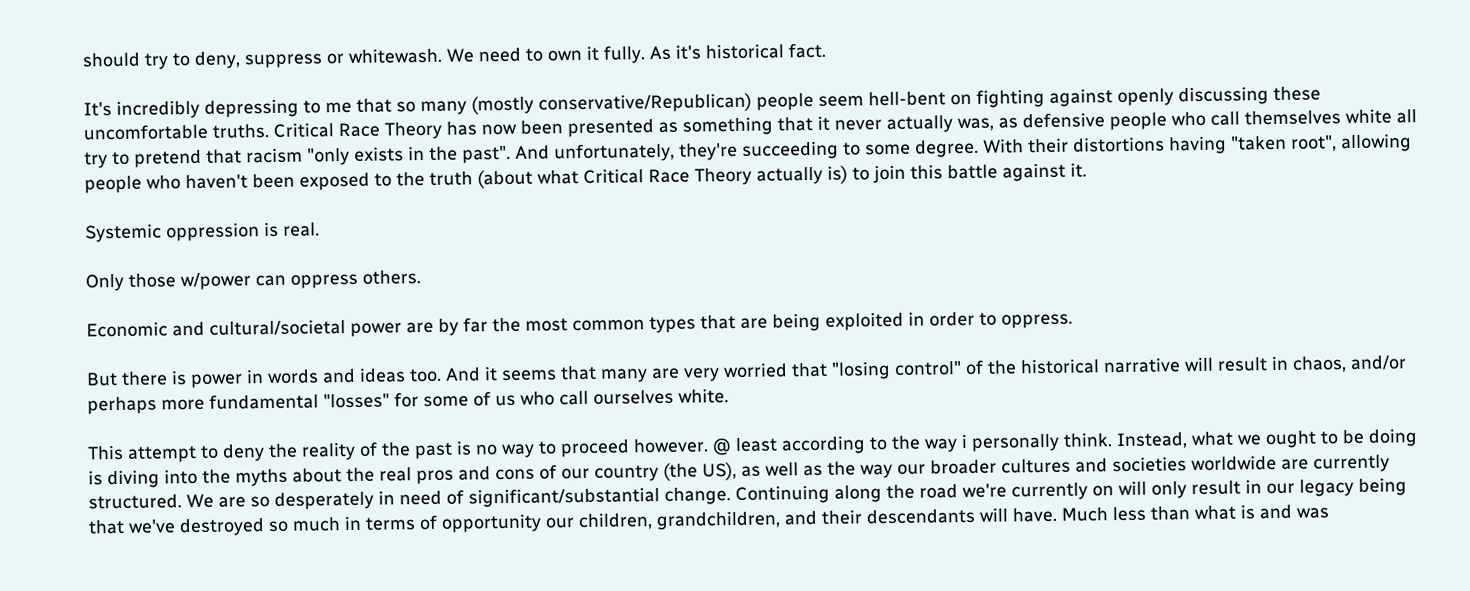should try to deny, suppress or whitewash. We need to own it fully. As it's historical fact.

It's incredibly depressing to me that so many (mostly conservative/Republican) people seem hell-bent on fighting against openly discussing these uncomfortable truths. Critical Race Theory has now been presented as something that it never actually was, as defensive people who call themselves white all try to pretend that racism "only exists in the past". And unfortunately, they're succeeding to some degree. With their distortions having "taken root", allowing people who haven't been exposed to the truth (about what Critical Race Theory actually is) to join this battle against it.

Systemic oppression is real.

Only those w/power can oppress others.

Economic and cultural/societal power are by far the most common types that are being exploited in order to oppress.

But there is power in words and ideas too. And it seems that many are very worried that "losing control" of the historical narrative will result in chaos, and/or perhaps more fundamental "losses" for some of us who call ourselves white.

This attempt to deny the reality of the past is no way to proceed however. @ least according to the way i personally think. Instead, what we ought to be doing is diving into the myths about the real pros and cons of our country (the US), as well as the way our broader cultures and societies worldwide are currently structured. We are so desperately in need of significant/substantial change. Continuing along the road we're currently on will only result in our legacy being that we've destroyed so much in terms of opportunity our children, grandchildren, and their descendants will have. Much less than what is and was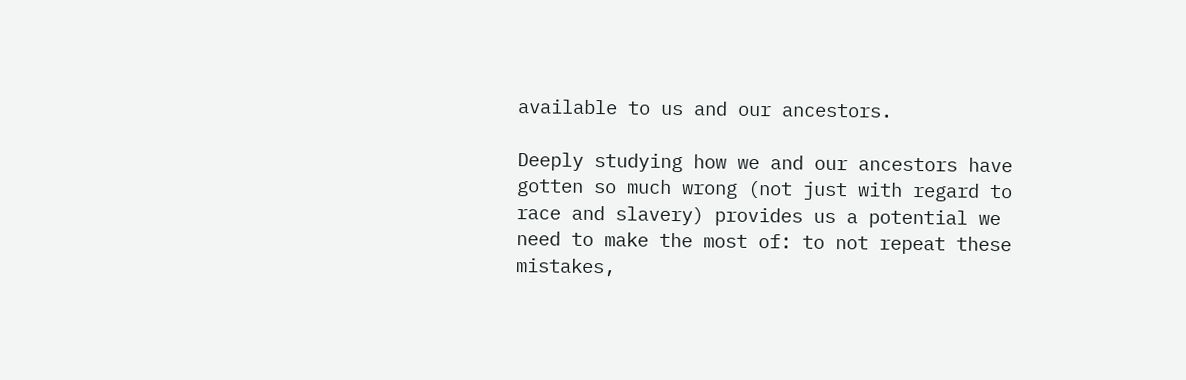available to us and our ancestors.

Deeply studying how we and our ancestors have gotten so much wrong (not just with regard to race and slavery) provides us a potential we need to make the most of: to not repeat these mistakes,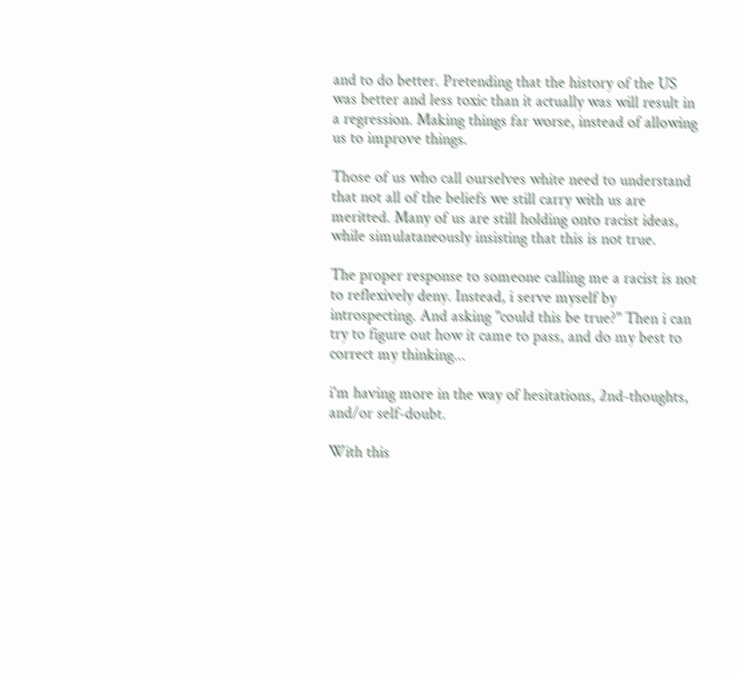and to do better. Pretending that the history of the US was better and less toxic than it actually was will result in a regression. Making things far worse, instead of allowing us to improve things.

Those of us who call ourselves white need to understand that not all of the beliefs we still carry with us are meritted. Many of us are still holding onto racist ideas, while simulataneously insisting that this is not true.

The proper response to someone calling me a racist is not to reflexively deny. Instead, i serve myself by introspecting. And asking "could this be true?" Then i can try to figure out how it came to pass, and do my best to correct my thinking...

i'm having more in the way of hesitations, 2nd-thoughts, and/or self-doubt.

With this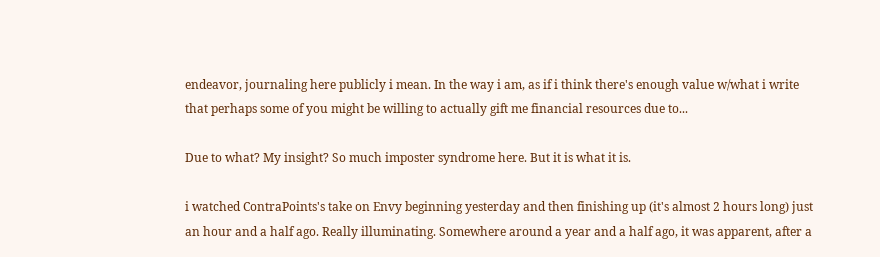endeavor, journaling here publicly i mean. In the way i am, as if i think there's enough value w/what i write that perhaps some of you might be willing to actually gift me financial resources due to...

Due to what? My insight? So much imposter syndrome here. But it is what it is.

i watched ContraPoints's take on Envy beginning yesterday and then finishing up (it's almost 2 hours long) just an hour and a half ago. Really illuminating. Somewhere around a year and a half ago, it was apparent, after a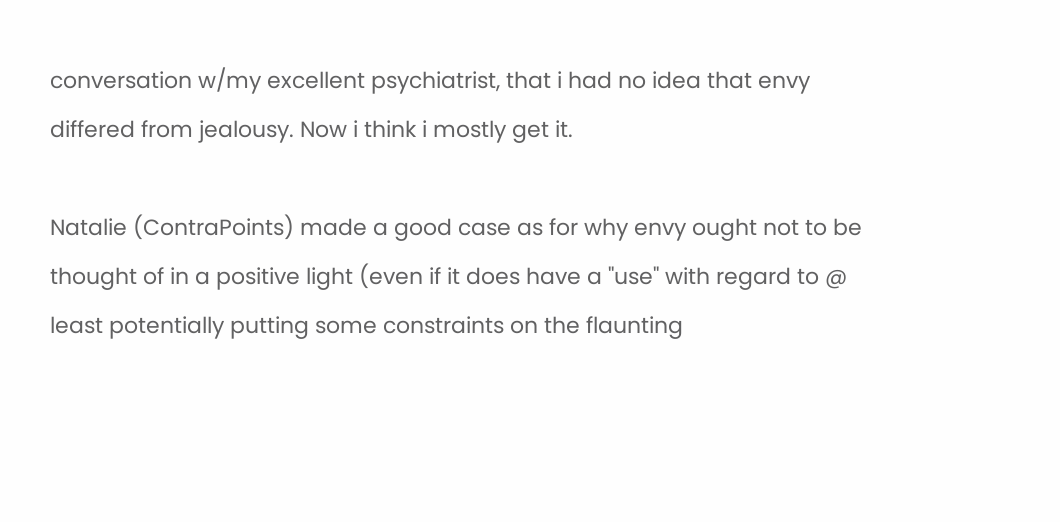conversation w/my excellent psychiatrist, that i had no idea that envy differed from jealousy. Now i think i mostly get it.

Natalie (ContraPoints) made a good case as for why envy ought not to be thought of in a positive light (even if it does have a "use" with regard to @ least potentially putting some constraints on the flaunting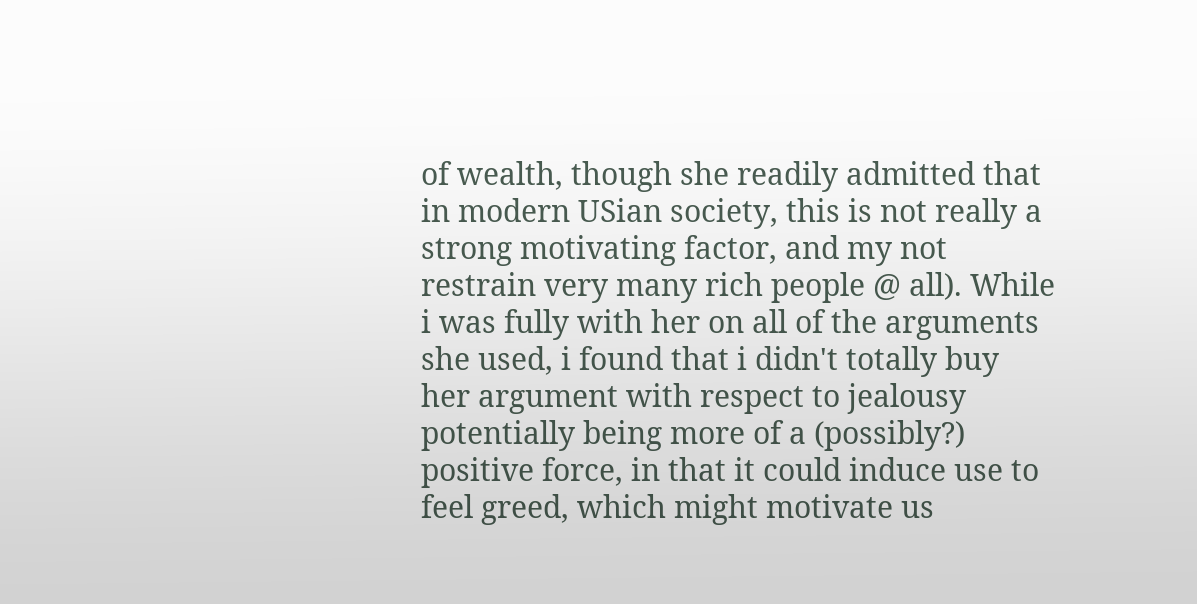of wealth, though she readily admitted that in modern USian society, this is not really a strong motivating factor, and my not restrain very many rich people @ all). While i was fully with her on all of the arguments she used, i found that i didn't totally buy her argument with respect to jealousy potentially being more of a (possibly?) positive force, in that it could induce use to feel greed, which might motivate us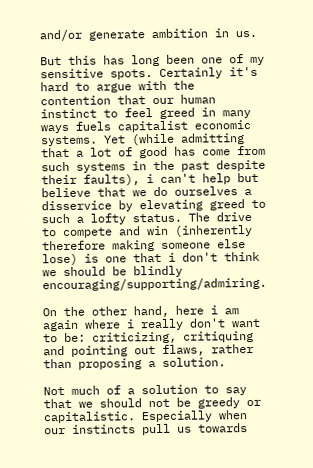and/or generate ambition in us.

But this has long been one of my sensitive spots. Certainly it's hard to argue with the contention that our human instinct to feel greed in many ways fuels capitalist economic systems. Yet (while admitting that a lot of good has come from such systems in the past despite their faults), i can't help but believe that we do ourselves a disservice by elevating greed to such a lofty status. The drive to compete and win (inherently therefore making someone else lose) is one that i don't think we should be blindly encouraging/supporting/admiring.

On the other hand, here i am again where i really don't want to be: criticizing, critiquing and pointing out flaws, rather than proposing a solution.

Not much of a solution to say that we should not be greedy or capitalistic. Especially when our instincts pull us towards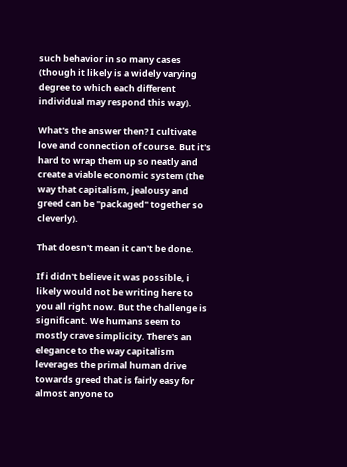such behavior in so many cases (though it likely is a widely varying degree to which each different individual may respond this way).

What's the answer then? I cultivate love and connection of course. But it's hard to wrap them up so neatly and create a viable economic system (the way that capitalism, jealousy and greed can be "packaged" together so cleverly).

That doesn't mean it can't be done.

If i didn't believe it was possible, i likely would not be writing here to you all right now. But the challenge is significant. We humans seem to mostly crave simplicity. There's an elegance to the way capitalism leverages the primal human drive towards greed that is fairly easy for almost anyone to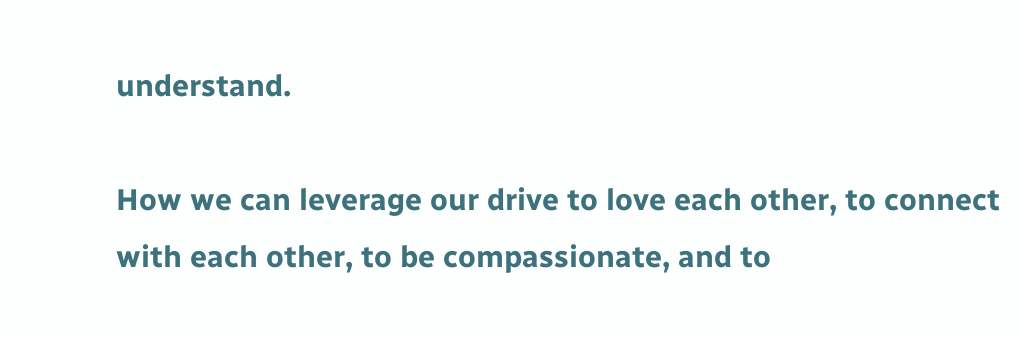understand.

How we can leverage our drive to love each other, to connect with each other, to be compassionate, and to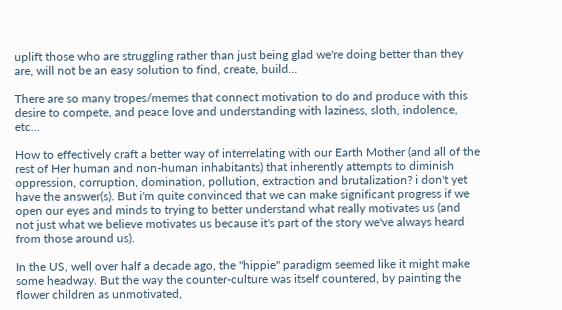uplift those who are struggling rather than just being glad we're doing better than they are, will not be an easy solution to find, create, build...

There are so many tropes/memes that connect motivation to do and produce with this desire to compete, and peace love and understanding with laziness, sloth, indolence, etc...

How to effectively craft a better way of interrelating with our Earth Mother (and all of the rest of Her human and non-human inhabitants) that inherently attempts to diminish oppression, corruption, domination, pollution, extraction and brutalization? i don't yet have the answer(s). But i'm quite convinced that we can make significant progress if we open our eyes and minds to trying to better understand what really motivates us (and not just what we believe motivates us because it's part of the story we've always heard from those around us).

In the US, well over half a decade ago, the "hippie" paradigm seemed like it might make some headway. But the way the counter-culture was itself countered, by painting the flower children as unmotivated,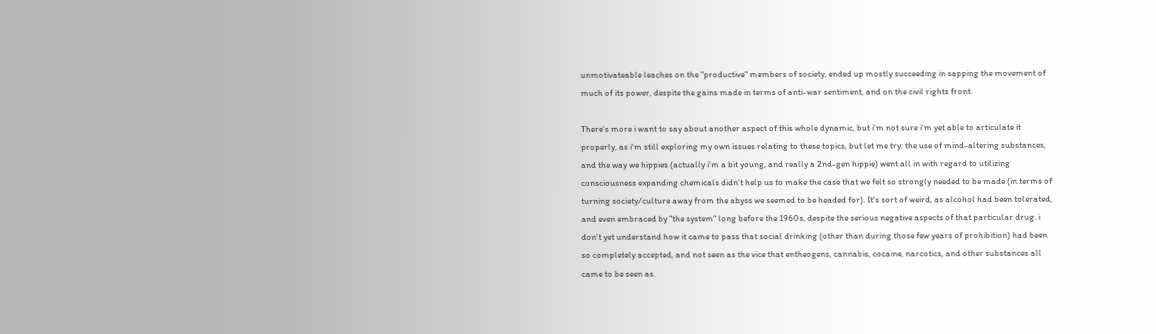unmotivateable leaches on the "productive" members of society, ended up mostly succeeding in sapping the movement of much of its power, despite the gains made in terms of anti-war sentiment, and on the civil rights front.

There's more i want to say about another aspect of this whole dynamic, but i'm not sure i'm yet able to articulate it properly, as i'm still exploring my own issues relating to these topics, but let me try: the use of mind-altering substances, and the way we hippies (actually i'm a bit young, and really a 2nd-gen hippie) went all in with regard to utilizing consciousness expanding chemicals didn't help us to make the case that we felt so strongly needed to be made (in terms of turning society/culture away from the abyss we seemed to be headed for). It's sort of weird, as alcohol had been tolerated, and even embraced by "the system" long before the 1960s, despite the serious negative aspects of that particular drug. i don't yet understand how it came to pass that social drinking (other than during those few years of prohibition) had been so completely accepted, and not seen as the vice that entheogens, cannabis, cocaine, narcotics, and other substances all came to be seen as.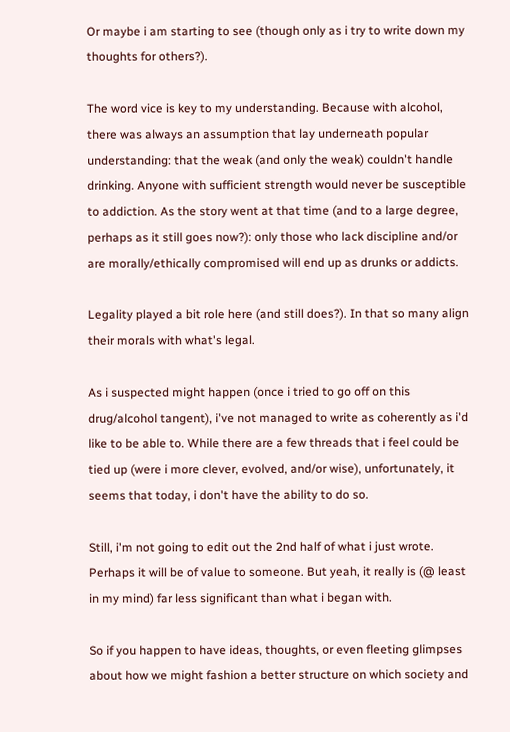Or maybe i am starting to see (though only as i try to write down my thoughts for others?).

The word vice is key to my understanding. Because with alcohol, there was always an assumption that lay underneath popular understanding: that the weak (and only the weak) couldn't handle drinking. Anyone with sufficient strength would never be susceptible to addiction. As the story went at that time (and to a large degree, perhaps as it still goes now?): only those who lack discipline and/or are morally/ethically compromised will end up as drunks or addicts.

Legality played a bit role here (and still does?). In that so many align their morals with what's legal.

As i suspected might happen (once i tried to go off on this drug/alcohol tangent), i've not managed to write as coherently as i'd like to be able to. While there are a few threads that i feel could be tied up (were i more clever, evolved, and/or wise), unfortunately, it seems that today, i don't have the ability to do so.

Still, i'm not going to edit out the 2nd half of what i just wrote. Perhaps it will be of value to someone. But yeah, it really is (@ least in my mind) far less significant than what i began with.

So if you happen to have ideas, thoughts, or even fleeting glimpses about how we might fashion a better structure on which society and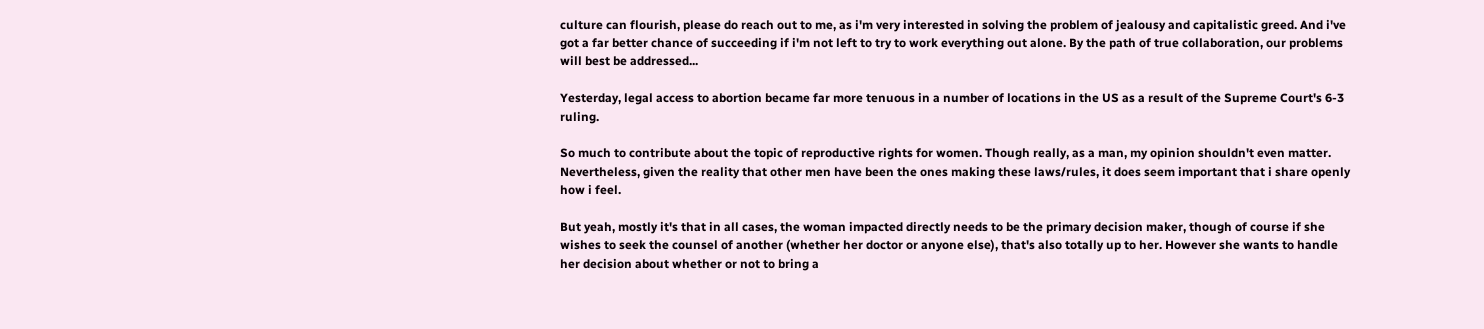culture can flourish, please do reach out to me, as i'm very interested in solving the problem of jealousy and capitalistic greed. And i've got a far better chance of succeeding if i'm not left to try to work everything out alone. By the path of true collaboration, our problems will best be addressed...

Yesterday, legal access to abortion became far more tenuous in a number of locations in the US as a result of the Supreme Court's 6-3 ruling.

So much to contribute about the topic of reproductive rights for women. Though really, as a man, my opinion shouldn't even matter. Nevertheless, given the reality that other men have been the ones making these laws/rules, it does seem important that i share openly how i feel.

But yeah, mostly it's that in all cases, the woman impacted directly needs to be the primary decision maker, though of course if she wishes to seek the counsel of another (whether her doctor or anyone else), that's also totally up to her. However she wants to handle her decision about whether or not to bring a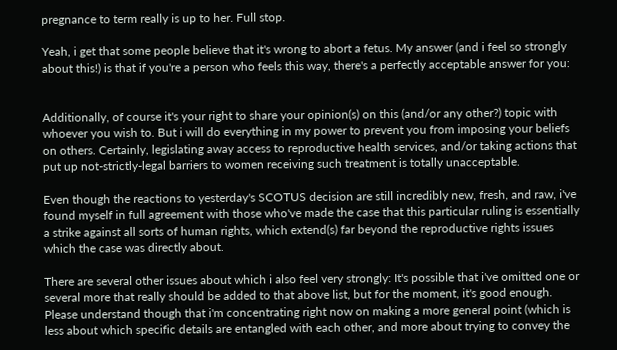pregnance to term really is up to her. Full stop.

Yeah, i get that some people believe that it's wrong to abort a fetus. My answer (and i feel so strongly about this!) is that if you're a person who feels this way, there's a perfectly acceptable answer for you:


Additionally, of course it's your right to share your opinion(s) on this (and/or any other?) topic with whoever you wish to. But i will do everything in my power to prevent you from imposing your beliefs on others. Certainly, legislating away access to reproductive health services, and/or taking actions that put up not-strictly-legal barriers to women receiving such treatment is totally unacceptable.

Even though the reactions to yesterday's SCOTUS decision are still incredibly new, fresh, and raw, i've found myself in full agreement with those who've made the case that this particular ruling is essentially a strike against all sorts of human rights, which extend(s) far beyond the reproductive rights issues which the case was directly about.

There are several other issues about which i also feel very strongly: It's possible that i've omitted one or several more that really should be added to that above list, but for the moment, it's good enough. Please understand though that i'm concentrating right now on making a more general point (which is less about which specific details are entangled with each other, and more about trying to convey the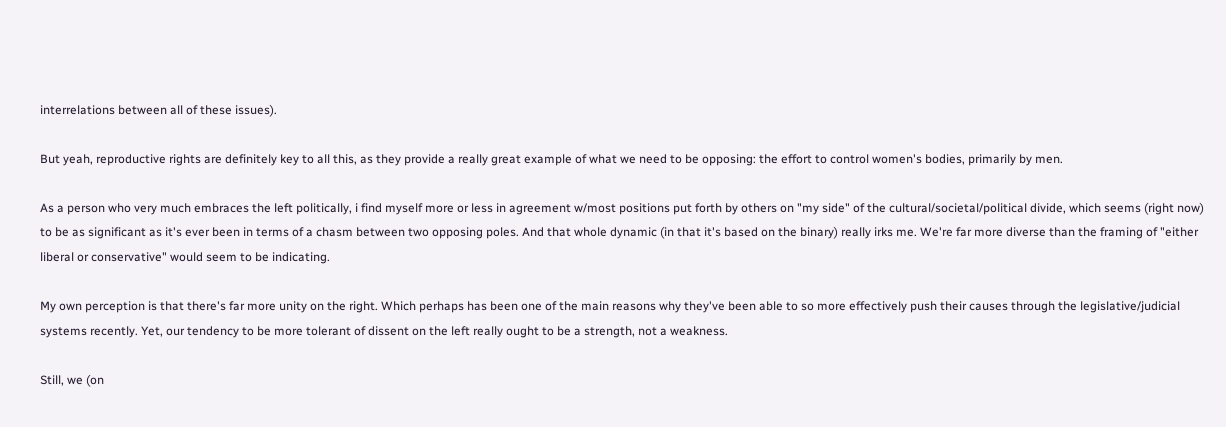interrelations between all of these issues).

But yeah, reproductive rights are definitely key to all this, as they provide a really great example of what we need to be opposing: the effort to control women's bodies, primarily by men.

As a person who very much embraces the left politically, i find myself more or less in agreement w/most positions put forth by others on "my side" of the cultural/societal/political divide, which seems (right now) to be as significant as it's ever been in terms of a chasm between two opposing poles. And that whole dynamic (in that it's based on the binary) really irks me. We're far more diverse than the framing of "either liberal or conservative" would seem to be indicating.

My own perception is that there's far more unity on the right. Which perhaps has been one of the main reasons why they've been able to so more effectively push their causes through the legislative/judicial systems recently. Yet, our tendency to be more tolerant of dissent on the left really ought to be a strength, not a weakness.

Still, we (on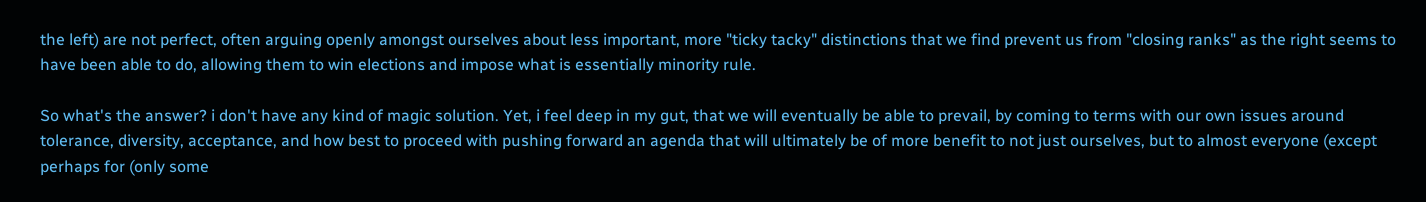the left) are not perfect, often arguing openly amongst ourselves about less important, more "ticky tacky" distinctions that we find prevent us from "closing ranks" as the right seems to have been able to do, allowing them to win elections and impose what is essentially minority rule.

So what's the answer? i don't have any kind of magic solution. Yet, i feel deep in my gut, that we will eventually be able to prevail, by coming to terms with our own issues around tolerance, diversity, acceptance, and how best to proceed with pushing forward an agenda that will ultimately be of more benefit to not just ourselves, but to almost everyone (except perhaps for (only some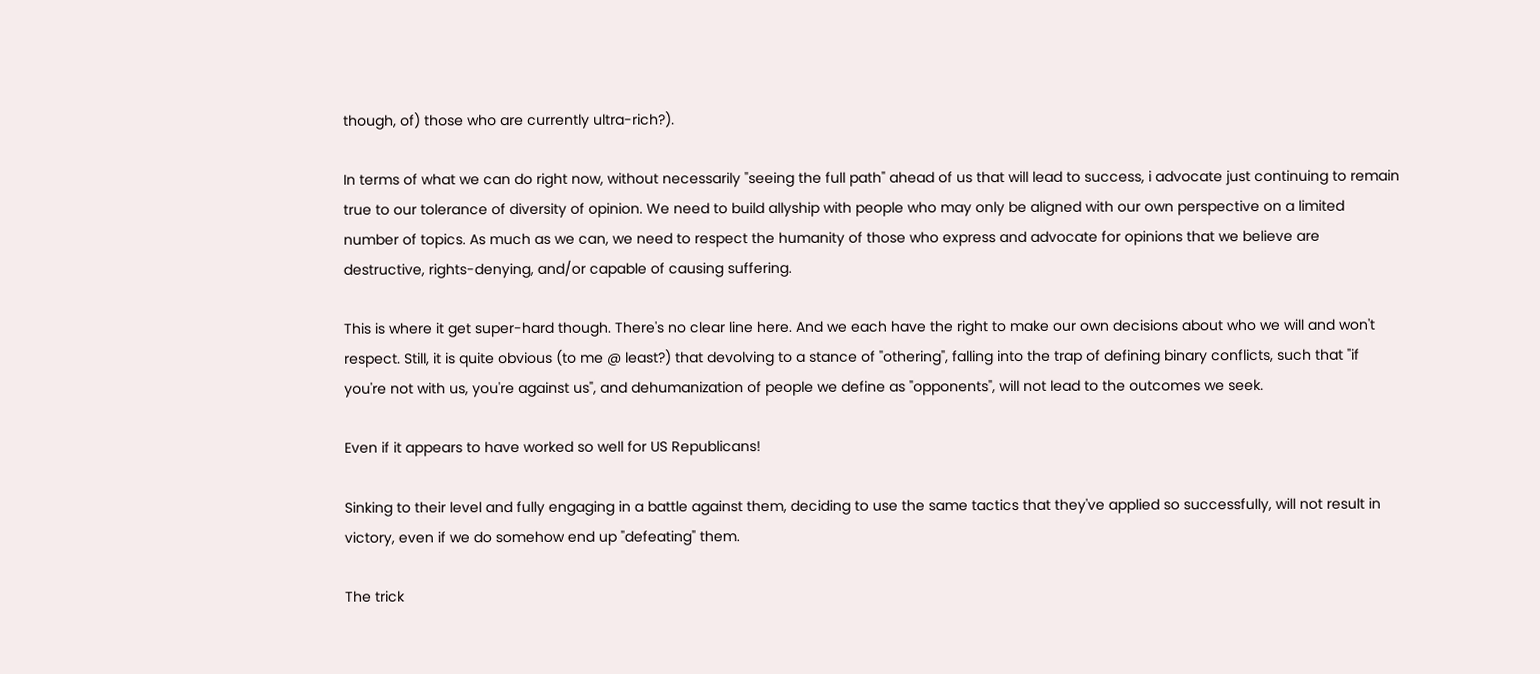though, of) those who are currently ultra-rich?).

In terms of what we can do right now, without necessarily "seeing the full path" ahead of us that will lead to success, i advocate just continuing to remain true to our tolerance of diversity of opinion. We need to build allyship with people who may only be aligned with our own perspective on a limited number of topics. As much as we can, we need to respect the humanity of those who express and advocate for opinions that we believe are destructive, rights-denying, and/or capable of causing suffering.

This is where it get super-hard though. There's no clear line here. And we each have the right to make our own decisions about who we will and won't respect. Still, it is quite obvious (to me @ least?) that devolving to a stance of "othering", falling into the trap of defining binary conflicts, such that "if you're not with us, you're against us", and dehumanization of people we define as "opponents", will not lead to the outcomes we seek.

Even if it appears to have worked so well for US Republicans!

Sinking to their level and fully engaging in a battle against them, deciding to use the same tactics that they've applied so successfully, will not result in victory, even if we do somehow end up "defeating" them.

The trick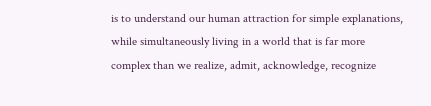is to understand our human attraction for simple explanations, while simultaneously living in a world that is far more complex than we realize, admit, acknowledge, recognize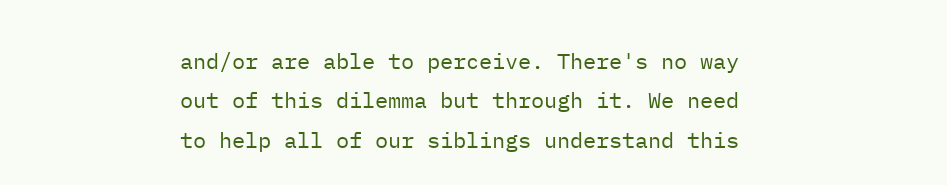and/or are able to perceive. There's no way out of this dilemma but through it. We need to help all of our siblings understand this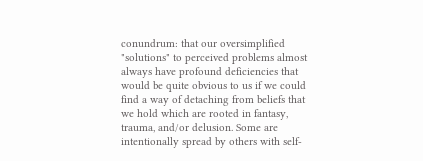conundrum: that our oversimplified "solutions" to perceived problems almost always have profound deficiencies that would be quite obvious to us if we could find a way of detaching from beliefs that we hold which are rooted in fantasy, trauma, and/or delusion. Some are intentionally spread by others with self-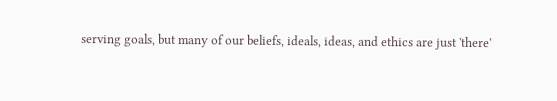serving goals, but many of our beliefs, ideals, ideas, and ethics are just 'there'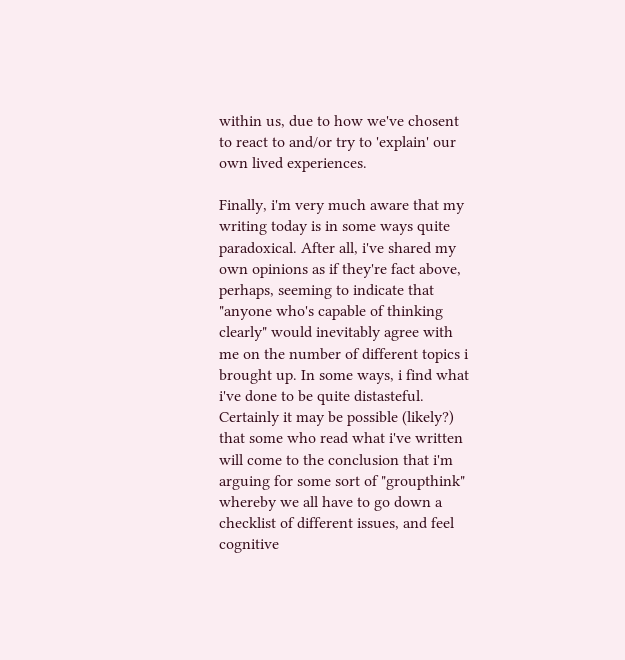within us, due to how we've chosent to react to and/or try to 'explain' our own lived experiences.

Finally, i'm very much aware that my writing today is in some ways quite paradoxical. After all, i've shared my own opinions as if they're fact above, perhaps, seeming to indicate that "anyone who's capable of thinking clearly" would inevitably agree with me on the number of different topics i brought up. In some ways, i find what i've done to be quite distasteful. Certainly it may be possible (likely?) that some who read what i've written will come to the conclusion that i'm arguing for some sort of "groupthink" whereby we all have to go down a checklist of different issues, and feel cognitive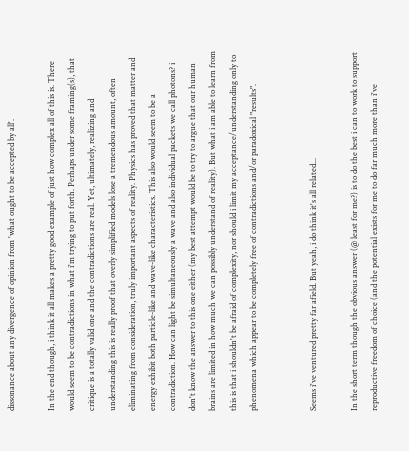dissonance about any divergence of opinion from 'what ought to be accepted by all'.

In the end though, i think it all makes a pretty good example of just how complex all of this is. There would seem to be contradictions in what i'm trying to put forth. Perhaps under some framing(s), that critique is a totally valid one and the contradictions are real. Yet, ultimately, realizing and understanding this is really proof that overly simplified models lose a tremendous amount, often eliminating from consideration, truly important aspects of reality. Physics has proved that matter and energy exhibit both particle-like and wave-like characteristics. This also would seem to be a contradiction. How can light be simultaneously a wave and also individual packets we call photons? i don't know the answer to this one either (my best attempt would be to try to argue that our human brains are limited in how much we can possibly understand of reality). But what i am able to learn from this is that i shouldn't be afraid of complexity, nor should i limit my acceptance/understanding only to phenomena which appear to be completely free of contradictions and/or paradoxical "results".


Seems i've ventured pretty far afield. But yeah, i do think it's all related...

In the short term though the obvious answer (@ least for me?) is to do the best i can to work to support reproductive freedom of choice (and the potential exists for me to do far much more than i've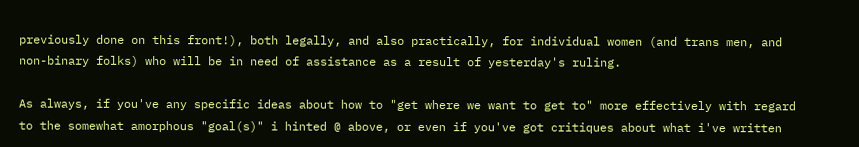previously done on this front!), both legally, and also practically, for individual women (and trans men, and non-binary folks) who will be in need of assistance as a result of yesterday's ruling.

As always, if you've any specific ideas about how to "get where we want to get to" more effectively with regard to the somewhat amorphous "goal(s)" i hinted @ above, or even if you've got critiques about what i've written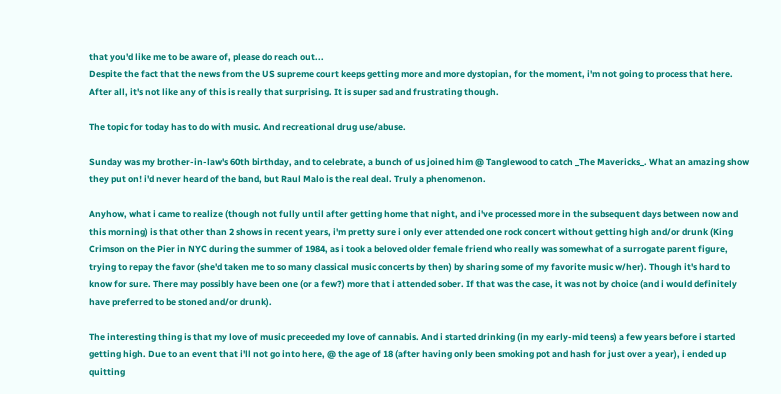that you'd like me to be aware of, please do reach out...
Despite the fact that the news from the US supreme court keeps getting more and more dystopian, for the moment, i'm not going to process that here. After all, it's not like any of this is really that surprising. It is super sad and frustrating though.

The topic for today has to do with music. And recreational drug use/abuse.

Sunday was my brother-in-law's 60th birthday, and to celebrate, a bunch of us joined him @ Tanglewood to catch _The Mavericks_. What an amazing show they put on! i'd never heard of the band, but Raul Malo is the real deal. Truly a phenomenon.

Anyhow, what i came to realize (though not fully until after getting home that night, and i've processed more in the subsequent days between now and this morning) is that other than 2 shows in recent years, i'm pretty sure i only ever attended one rock concert without getting high and/or drunk (King Crimson on the Pier in NYC during the summer of 1984, as i took a beloved older female friend who really was somewhat of a surrogate parent figure, trying to repay the favor (she'd taken me to so many classical music concerts by then) by sharing some of my favorite music w/her). Though it's hard to know for sure. There may possibly have been one (or a few?) more that i attended sober. If that was the case, it was not by choice (and i would definitely have preferred to be stoned and/or drunk).

The interesting thing is that my love of music preceeded my love of cannabis. And i started drinking (in my early-mid teens) a few years before i started getting high. Due to an event that i'll not go into here, @ the age of 18 (after having only been smoking pot and hash for just over a year), i ended up quitting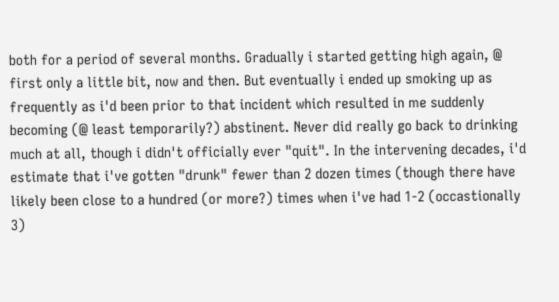both for a period of several months. Gradually i started getting high again, @ first only a little bit, now and then. But eventually i ended up smoking up as frequently as i'd been prior to that incident which resulted in me suddenly becoming (@ least temporarily?) abstinent. Never did really go back to drinking much at all, though i didn't officially ever "quit". In the intervening decades, i'd estimate that i've gotten "drunk" fewer than 2 dozen times (though there have likely been close to a hundred (or more?) times when i've had 1-2 (occastionally 3)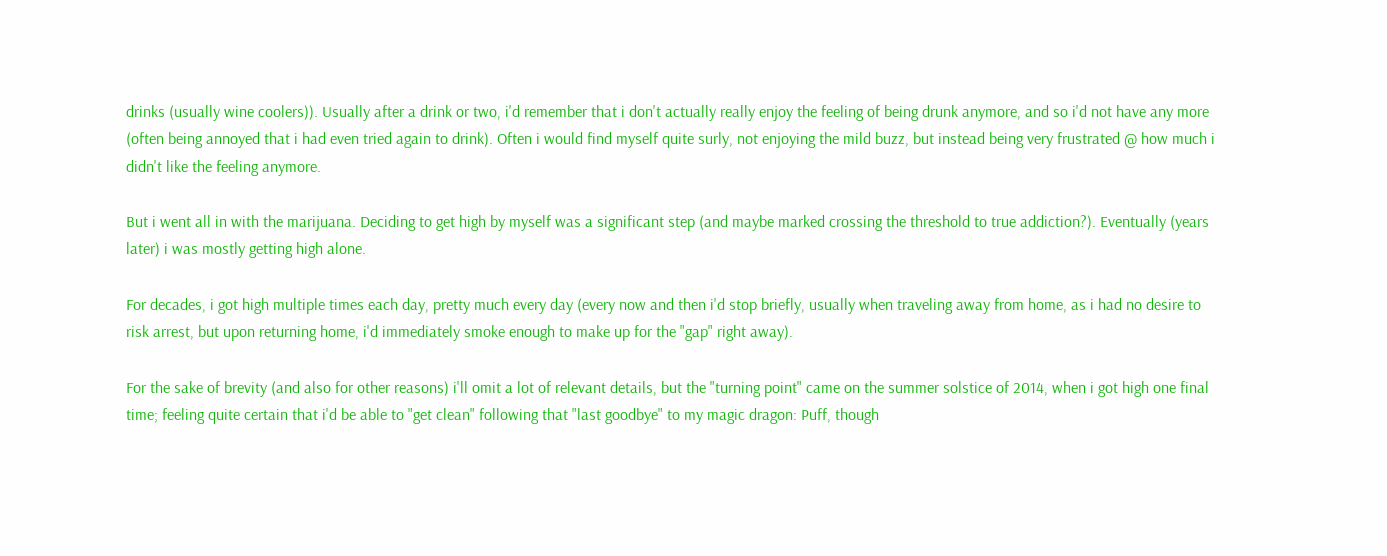drinks (usually wine coolers)). Usually after a drink or two, i'd remember that i don't actually really enjoy the feeling of being drunk anymore, and so i'd not have any more (often being annoyed that i had even tried again to drink). Often i would find myself quite surly, not enjoying the mild buzz, but instead being very frustrated @ how much i didn't like the feeling anymore.

But i went all in with the marijuana. Deciding to get high by myself was a significant step (and maybe marked crossing the threshold to true addiction?). Eventually (years later) i was mostly getting high alone.

For decades, i got high multiple times each day, pretty much every day (every now and then i'd stop briefly, usually when traveling away from home, as i had no desire to risk arrest, but upon returning home, i'd immediately smoke enough to make up for the "gap" right away).

For the sake of brevity (and also for other reasons) i'll omit a lot of relevant details, but the "turning point" came on the summer solstice of 2014, when i got high one final time; feeling quite certain that i'd be able to "get clean" following that "last goodbye" to my magic dragon: Puff, though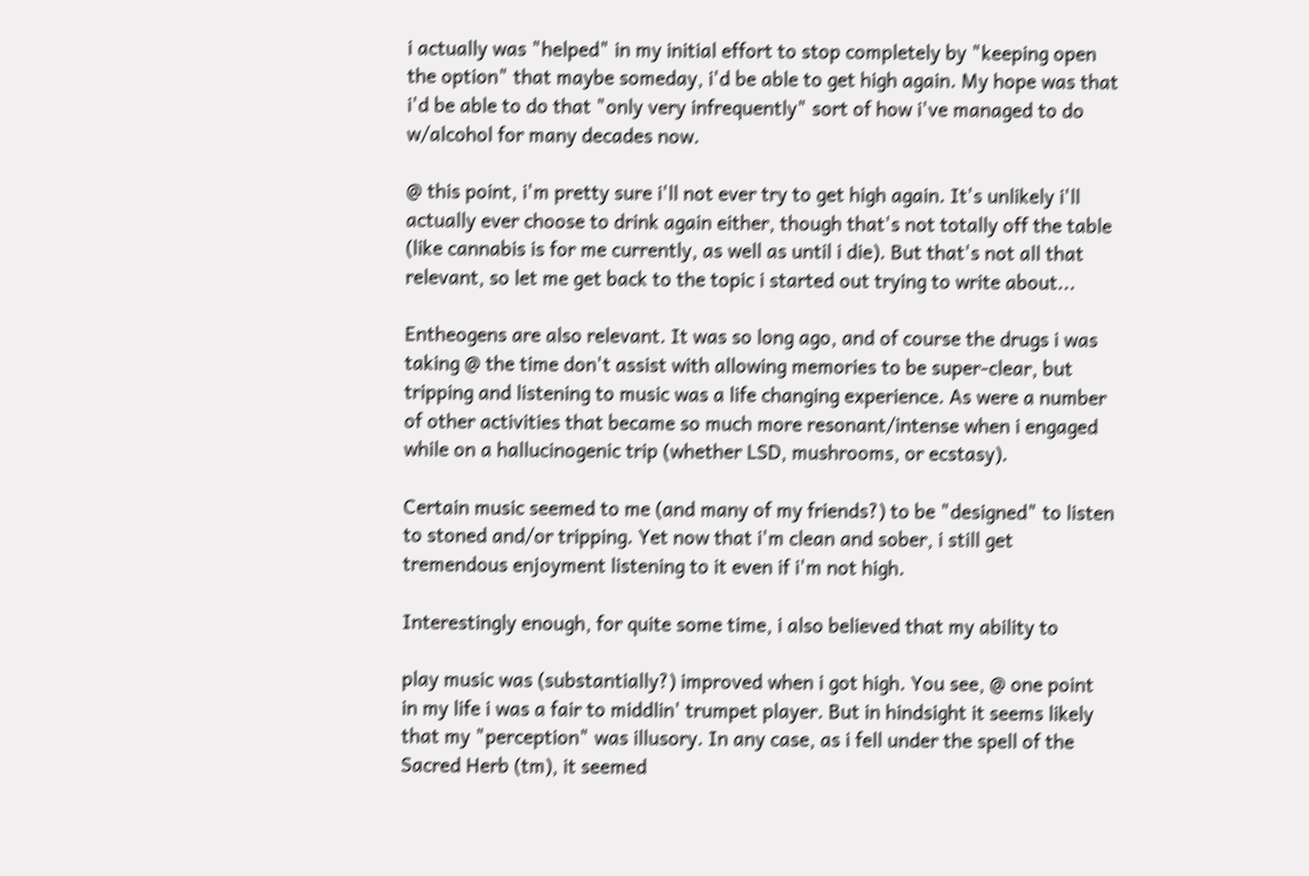i actually was "helped" in my initial effort to stop completely by "keeping open the option" that maybe someday, i'd be able to get high again. My hope was that i'd be able to do that "only very infrequently" sort of how i've managed to do w/alcohol for many decades now.

@ this point, i'm pretty sure i'll not ever try to get high again. It's unlikely i'll actually ever choose to drink again either, though that's not totally off the table (like cannabis is for me currently, as well as until i die). But that's not all that relevant, so let me get back to the topic i started out trying to write about...

Entheogens are also relevant. It was so long ago, and of course the drugs i was taking @ the time don't assist with allowing memories to be super-clear, but tripping and listening to music was a life changing experience. As were a number of other activities that became so much more resonant/intense when i engaged while on a hallucinogenic trip (whether LSD, mushrooms, or ecstasy).

Certain music seemed to me (and many of my friends?) to be "designed" to listen to stoned and/or tripping. Yet now that i'm clean and sober, i still get tremendous enjoyment listening to it even if i'm not high.

Interestingly enough, for quite some time, i also believed that my ability to

play music was (substantially?) improved when i got high. You see, @ one point in my life i was a fair to middlin' trumpet player. But in hindsight it seems likely that my "perception" was illusory. In any case, as i fell under the spell of the Sacred Herb (tm), it seemed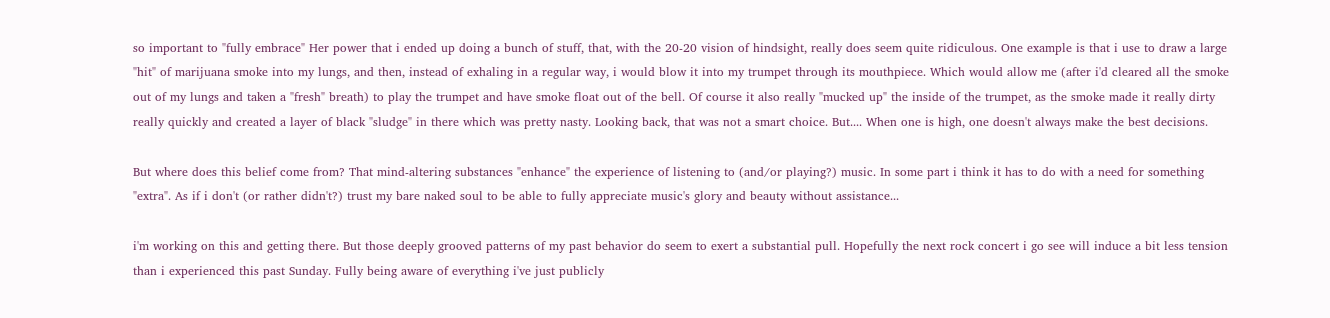so important to "fully embrace" Her power that i ended up doing a bunch of stuff, that, with the 20-20 vision of hindsight, really does seem quite ridiculous. One example is that i use to draw a large "hit" of marijuana smoke into my lungs, and then, instead of exhaling in a regular way, i would blow it into my trumpet through its mouthpiece. Which would allow me (after i'd cleared all the smoke out of my lungs and taken a "fresh" breath) to play the trumpet and have smoke float out of the bell. Of course it also really "mucked up" the inside of the trumpet, as the smoke made it really dirty really quickly and created a layer of black "sludge" in there which was pretty nasty. Looking back, that was not a smart choice. But.... When one is high, one doesn't always make the best decisions.

But where does this belief come from? That mind-altering substances "enhance" the experience of listening to (and/or playing?) music. In some part i think it has to do with a need for something "extra". As if i don't (or rather didn't?) trust my bare naked soul to be able to fully appreciate music's glory and beauty without assistance...

i'm working on this and getting there. But those deeply grooved patterns of my past behavior do seem to exert a substantial pull. Hopefully the next rock concert i go see will induce a bit less tension than i experienced this past Sunday. Fully being aware of everything i've just publicly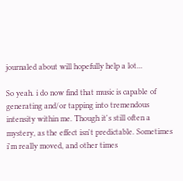journaled about will hopefully help a lot...

So yeah. i do now find that music is capable of generating and/or tapping into tremendous intensity within me. Though it's still often a mystery, as the effect isn't predictable. Sometimes i'm really moved, and other times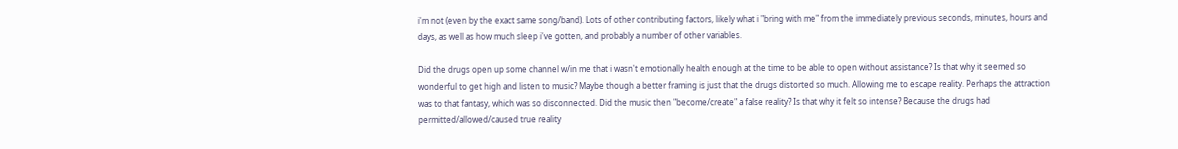i'm not (even by the exact same song/band). Lots of other contributing factors, likely what i "bring with me" from the immediately previous seconds, minutes, hours and days, as well as how much sleep i've gotten, and probably a number of other variables.

Did the drugs open up some channel w/in me that i wasn't emotionally health enough at the time to be able to open without assistance? Is that why it seemed so wonderful to get high and listen to music? Maybe though a better framing is just that the drugs distorted so much. Allowing me to escape reality. Perhaps the attraction was to that fantasy, which was so disconnected. Did the music then "become/create" a false reality? Is that why it felt so intense? Because the drugs had permitted/allowed/caused true reality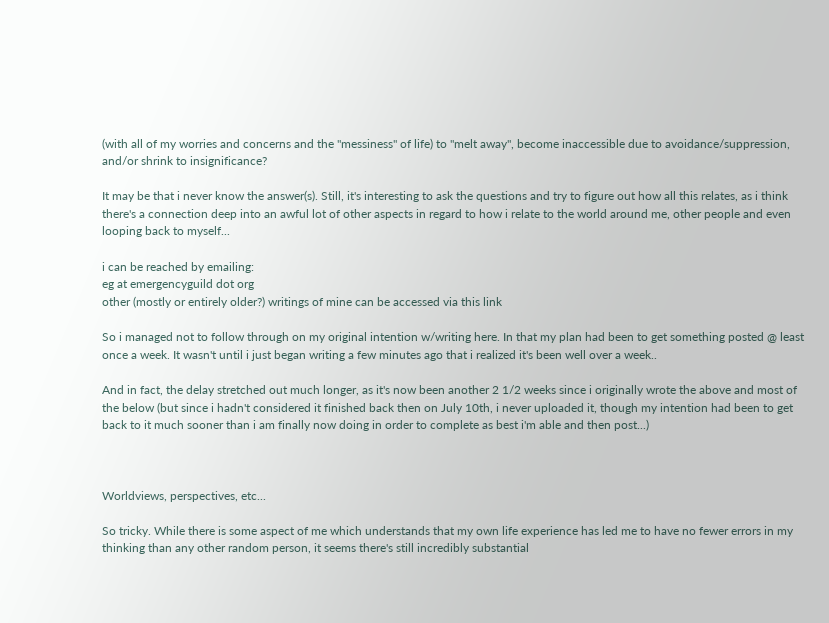(with all of my worries and concerns and the "messiness" of life) to "melt away", become inaccessible due to avoidance/suppression, and/or shrink to insignificance?

It may be that i never know the answer(s). Still, it's interesting to ask the questions and try to figure out how all this relates, as i think there's a connection deep into an awful lot of other aspects in regard to how i relate to the world around me, other people and even looping back to myself...

i can be reached by emailing:
eg at emergencyguild dot org
other (mostly or entirely older?) writings of mine can be accessed via this link

So i managed not to follow through on my original intention w/writing here. In that my plan had been to get something posted @ least once a week. It wasn't until i just began writing a few minutes ago that i realized it's been well over a week..

And in fact, the delay stretched out much longer, as it's now been another 2 1/2 weeks since i originally wrote the above and most of the below (but since i hadn't considered it finished back then on July 10th, i never uploaded it, though my intention had been to get back to it much sooner than i am finally now doing in order to complete as best i'm able and then post...)



Worldviews, perspectives, etc...

So tricky. While there is some aspect of me which understands that my own life experience has led me to have no fewer errors in my thinking than any other random person, it seems there's still incredibly substantial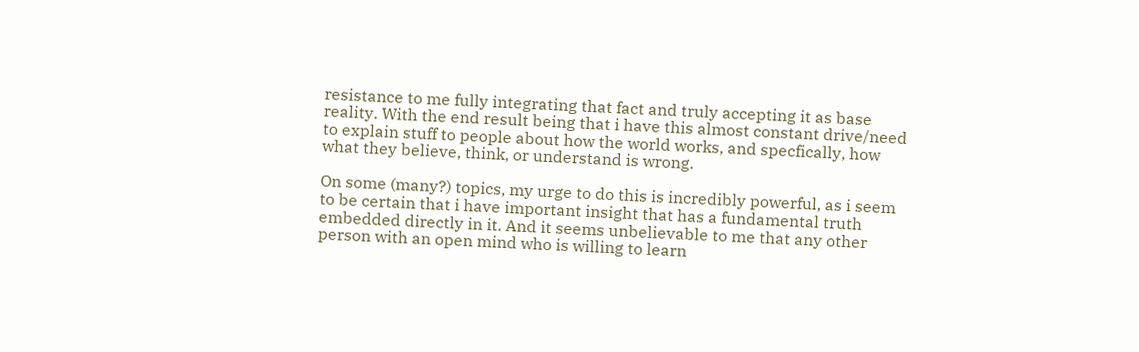resistance to me fully integrating that fact and truly accepting it as base reality. With the end result being that i have this almost constant drive/need to explain stuff to people about how the world works, and specfically, how what they believe, think, or understand is wrong.

On some (many?) topics, my urge to do this is incredibly powerful, as i seem to be certain that i have important insight that has a fundamental truth embedded directly in it. And it seems unbelievable to me that any other person with an open mind who is willing to learn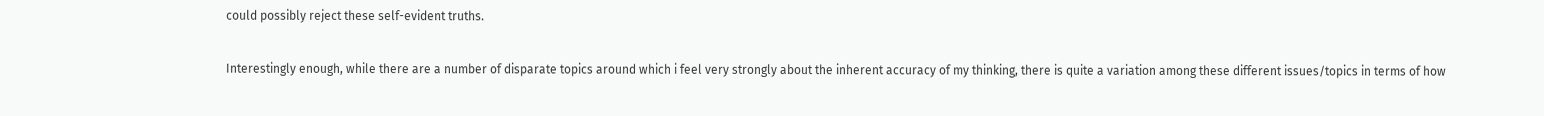could possibly reject these self-evident truths.

Interestingly enough, while there are a number of disparate topics around which i feel very strongly about the inherent accuracy of my thinking, there is quite a variation among these different issues/topics in terms of how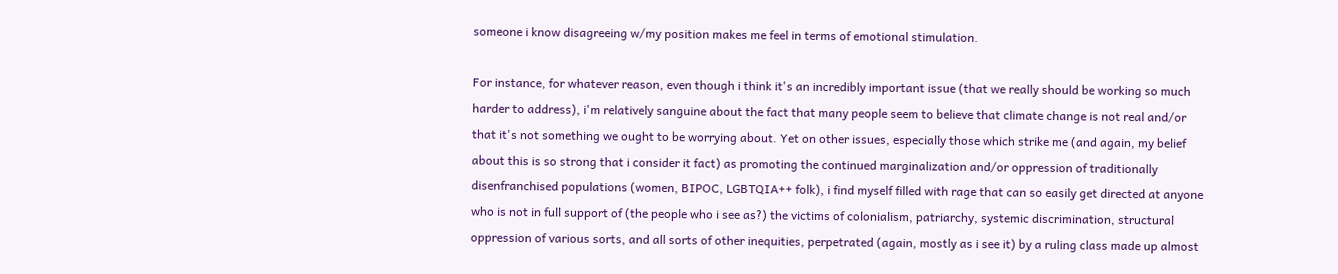someone i know disagreeing w/my position makes me feel in terms of emotional stimulation.

For instance, for whatever reason, even though i think it's an incredibly important issue (that we really should be working so much harder to address), i'm relatively sanguine about the fact that many people seem to believe that climate change is not real and/or that it's not something we ought to be worrying about. Yet on other issues, especially those which strike me (and again, my belief about this is so strong that i consider it fact) as promoting the continued marginalization and/or oppression of traditionally disenfranchised populations (women, BIPOC, LGBTQIA++ folk), i find myself filled with rage that can so easily get directed at anyone who is not in full support of (the people who i see as?) the victims of colonialism, patriarchy, systemic discrimination, structural oppression of various sorts, and all sorts of other inequities, perpetrated (again, mostly as i see it) by a ruling class made up almost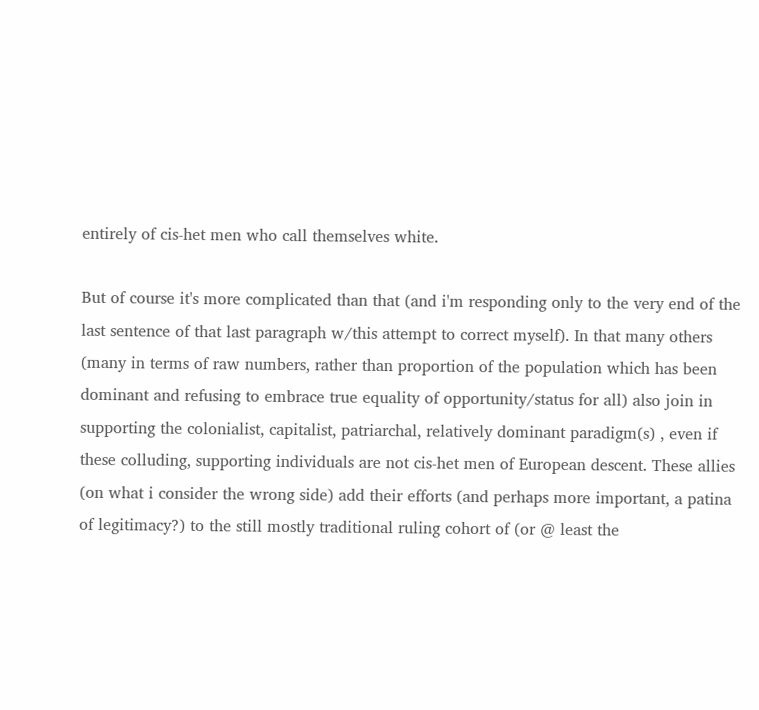entirely of cis-het men who call themselves white.

But of course it's more complicated than that (and i'm responding only to the very end of the last sentence of that last paragraph w/this attempt to correct myself). In that many others (many in terms of raw numbers, rather than proportion of the population which has been dominant and refusing to embrace true equality of opportunity/status for all) also join in supporting the colonialist, capitalist, patriarchal, relatively dominant paradigm(s) , even if these colluding, supporting individuals are not cis-het men of European descent. These allies (on what i consider the wrong side) add their efforts (and perhaps more important, a patina of legitimacy?) to the still mostly traditional ruling cohort of (or @ least the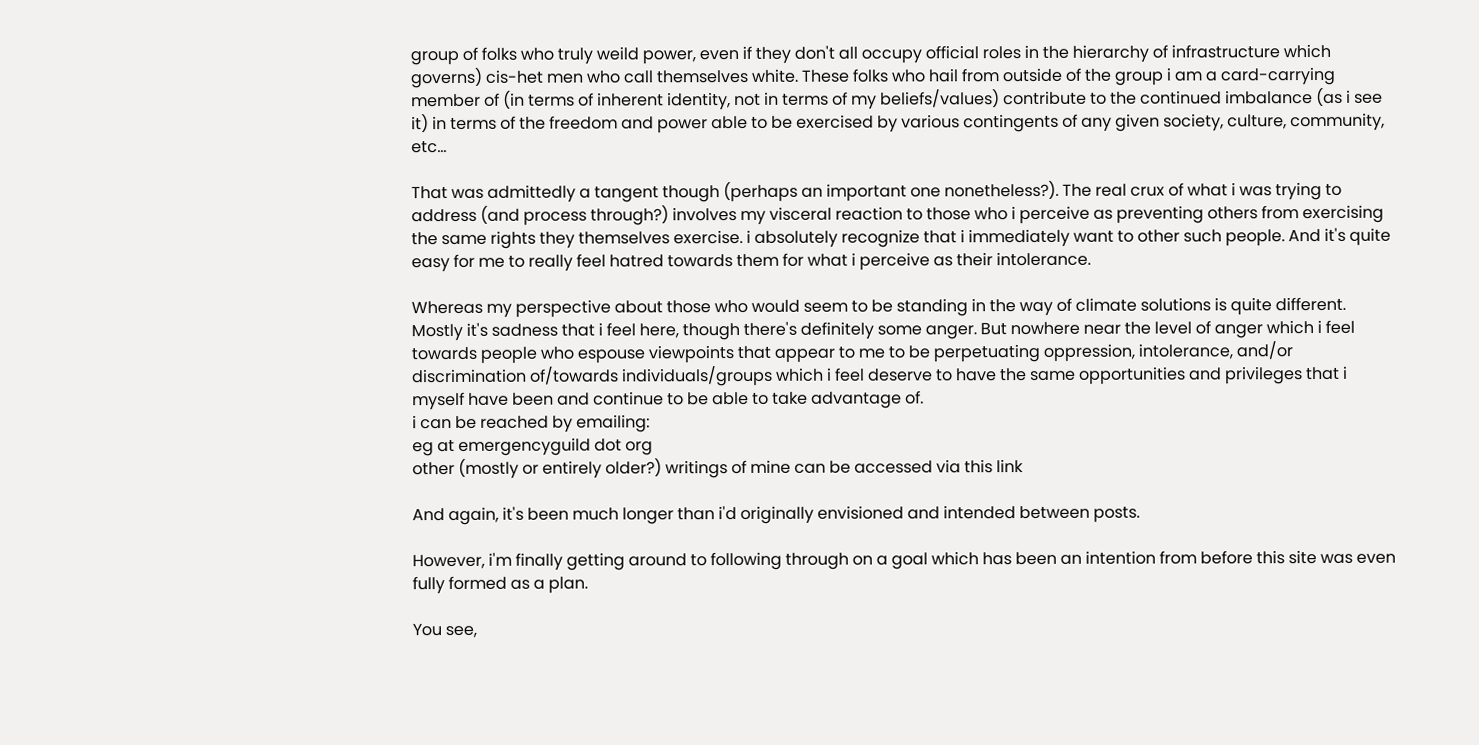group of folks who truly weild power, even if they don't all occupy official roles in the hierarchy of infrastructure which governs) cis-het men who call themselves white. These folks who hail from outside of the group i am a card-carrying member of (in terms of inherent identity, not in terms of my beliefs/values) contribute to the continued imbalance (as i see it) in terms of the freedom and power able to be exercised by various contingents of any given society, culture, community, etc...

That was admittedly a tangent though (perhaps an important one nonetheless?). The real crux of what i was trying to address (and process through?) involves my visceral reaction to those who i perceive as preventing others from exercising the same rights they themselves exercise. i absolutely recognize that i immediately want to other such people. And it's quite easy for me to really feel hatred towards them for what i perceive as their intolerance.

Whereas my perspective about those who would seem to be standing in the way of climate solutions is quite different. Mostly it's sadness that i feel here, though there's definitely some anger. But nowhere near the level of anger which i feel towards people who espouse viewpoints that appear to me to be perpetuating oppression, intolerance, and/or discrimination of/towards individuals/groups which i feel deserve to have the same opportunities and privileges that i myself have been and continue to be able to take advantage of.
i can be reached by emailing:
eg at emergencyguild dot org
other (mostly or entirely older?) writings of mine can be accessed via this link

And again, it's been much longer than i'd originally envisioned and intended between posts.

However, i'm finally getting around to following through on a goal which has been an intention from before this site was even fully formed as a plan.

You see,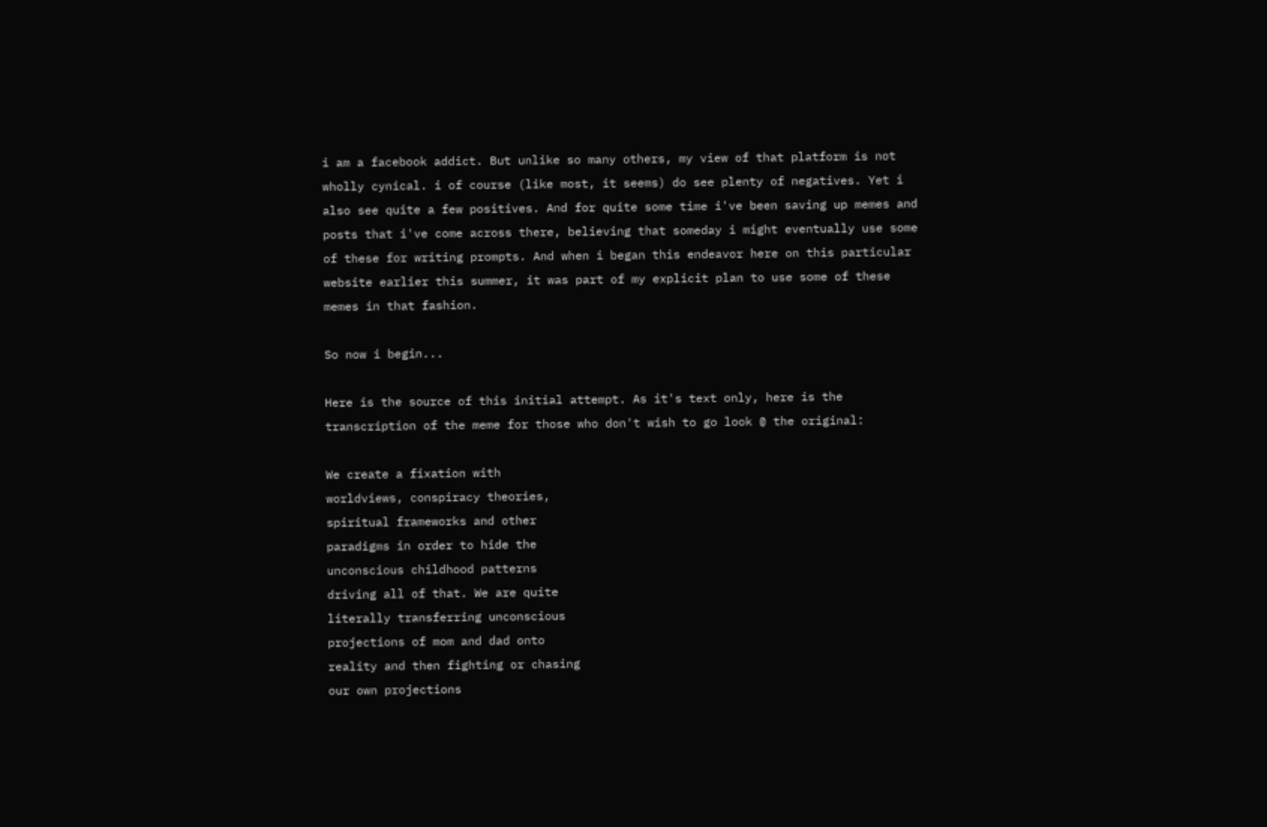i am a facebook addict. But unlike so many others, my view of that platform is not wholly cynical. i of course (like most, it seems) do see plenty of negatives. Yet i also see quite a few positives. And for quite some time i've been saving up memes and posts that i've come across there, believing that someday i might eventually use some of these for writing prompts. And when i began this endeavor here on this particular website earlier this summer, it was part of my explicit plan to use some of these memes in that fashion.

So now i begin...

Here is the source of this initial attempt. As it's text only, here is the transcription of the meme for those who don't wish to go look @ the original:

We create a fixation with
worldviews, conspiracy theories,
spiritual frameworks and other
paradigms in order to hide the
unconscious childhood patterns
driving all of that. We are quite
literally transferring unconscious
projections of mom and dad onto
reality and then fighting or chasing
our own projections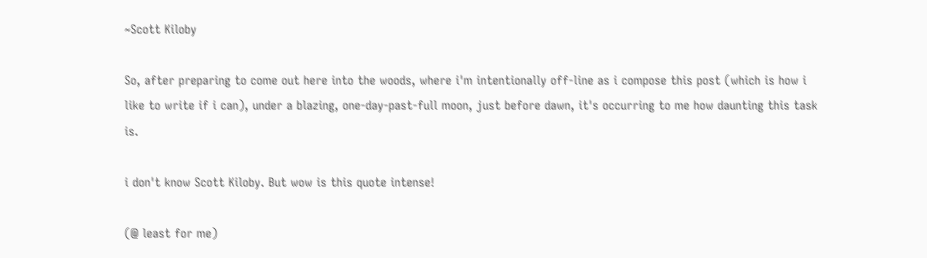~Scott Kiloby

So, after preparing to come out here into the woods, where i'm intentionally off-line as i compose this post (which is how i like to write if i can), under a blazing, one-day-past-full moon, just before dawn, it's occurring to me how daunting this task is.

i don't know Scott Kiloby. But wow is this quote intense!

(@ least for me)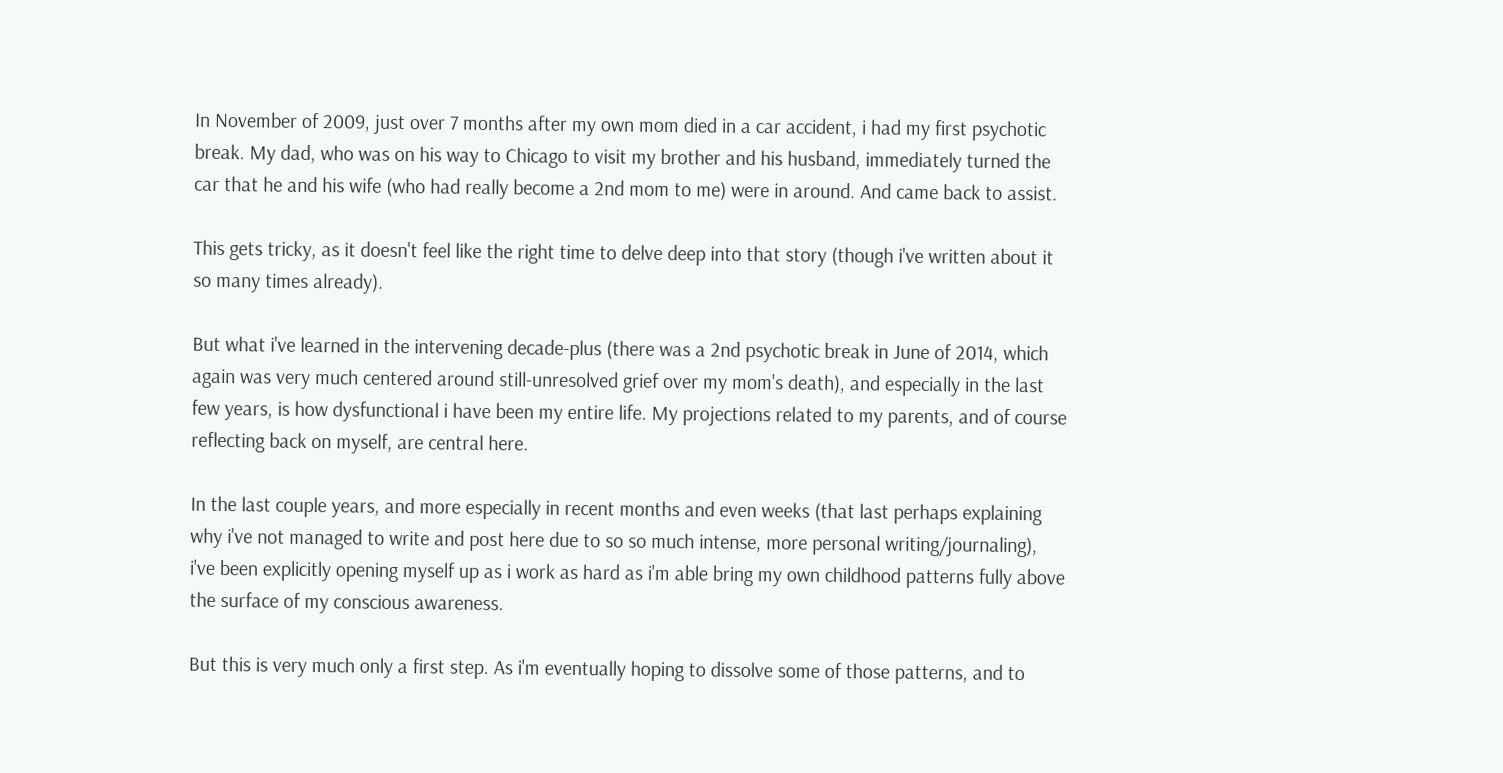In November of 2009, just over 7 months after my own mom died in a car accident, i had my first psychotic break. My dad, who was on his way to Chicago to visit my brother and his husband, immediately turned the car that he and his wife (who had really become a 2nd mom to me) were in around. And came back to assist.

This gets tricky, as it doesn't feel like the right time to delve deep into that story (though i've written about it so many times already).

But what i've learned in the intervening decade-plus (there was a 2nd psychotic break in June of 2014, which again was very much centered around still-unresolved grief over my mom's death), and especially in the last few years, is how dysfunctional i have been my entire life. My projections related to my parents, and of course reflecting back on myself, are central here.

In the last couple years, and more especially in recent months and even weeks (that last perhaps explaining why i've not managed to write and post here due to so so much intense, more personal writing/journaling), i've been explicitly opening myself up as i work as hard as i'm able bring my own childhood patterns fully above the surface of my conscious awareness.

But this is very much only a first step. As i'm eventually hoping to dissolve some of those patterns, and to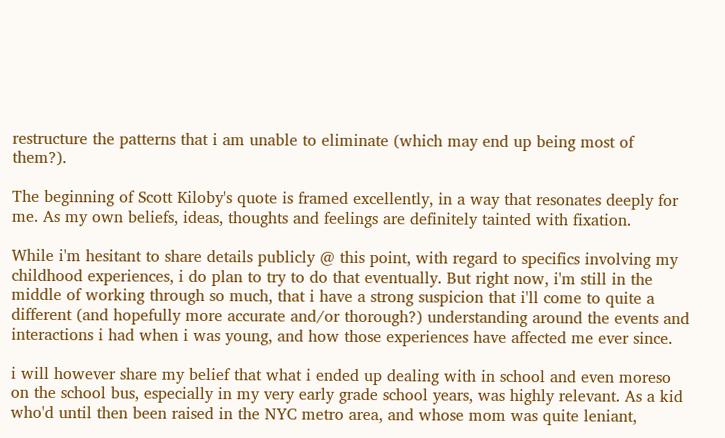restructure the patterns that i am unable to eliminate (which may end up being most of them?).

The beginning of Scott Kiloby's quote is framed excellently, in a way that resonates deeply for me. As my own beliefs, ideas, thoughts and feelings are definitely tainted with fixation.

While i'm hesitant to share details publicly @ this point, with regard to specifics involving my childhood experiences, i do plan to try to do that eventually. But right now, i'm still in the middle of working through so much, that i have a strong suspicion that i'll come to quite a different (and hopefully more accurate and/or thorough?) understanding around the events and interactions i had when i was young, and how those experiences have affected me ever since.

i will however share my belief that what i ended up dealing with in school and even moreso on the school bus, especially in my very early grade school years, was highly relevant. As a kid who'd until then been raised in the NYC metro area, and whose mom was quite leniant,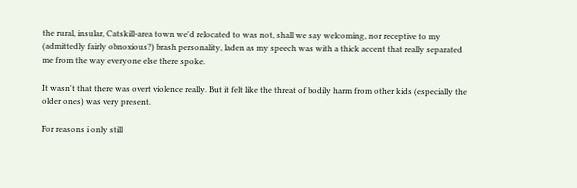the rural, insular, Catskill-area town we'd relocated to was not, shall we say welcoming, nor receptive to my (admittedly fairly obnoxious?) brash personality, laden as my speech was with a thick accent that really separated me from the way everyone else there spoke.

It wasn't that there was overt violence really. But it felt like the threat of bodily harm from other kids (especially the older ones) was very present.

For reasons i only still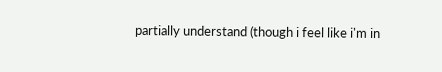partially understand (though i feel like i'm in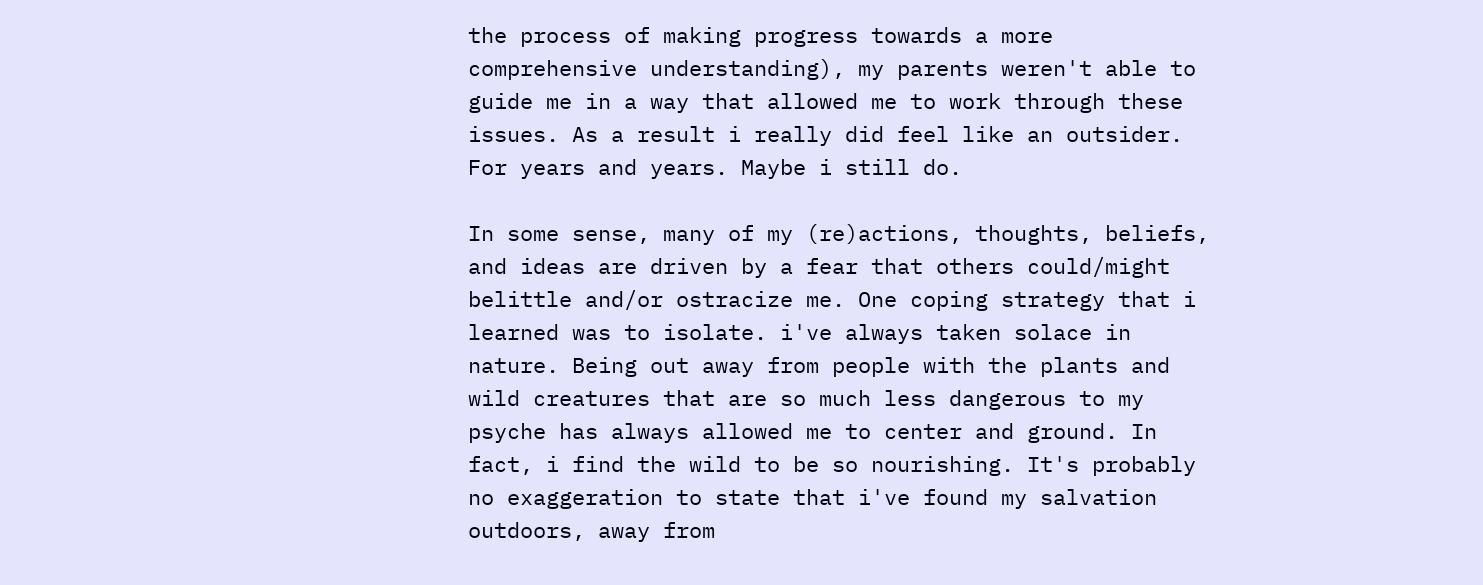the process of making progress towards a more comprehensive understanding), my parents weren't able to guide me in a way that allowed me to work through these issues. As a result i really did feel like an outsider. For years and years. Maybe i still do.

In some sense, many of my (re)actions, thoughts, beliefs, and ideas are driven by a fear that others could/might belittle and/or ostracize me. One coping strategy that i learned was to isolate. i've always taken solace in nature. Being out away from people with the plants and wild creatures that are so much less dangerous to my psyche has always allowed me to center and ground. In fact, i find the wild to be so nourishing. It's probably no exaggeration to state that i've found my salvation outdoors, away from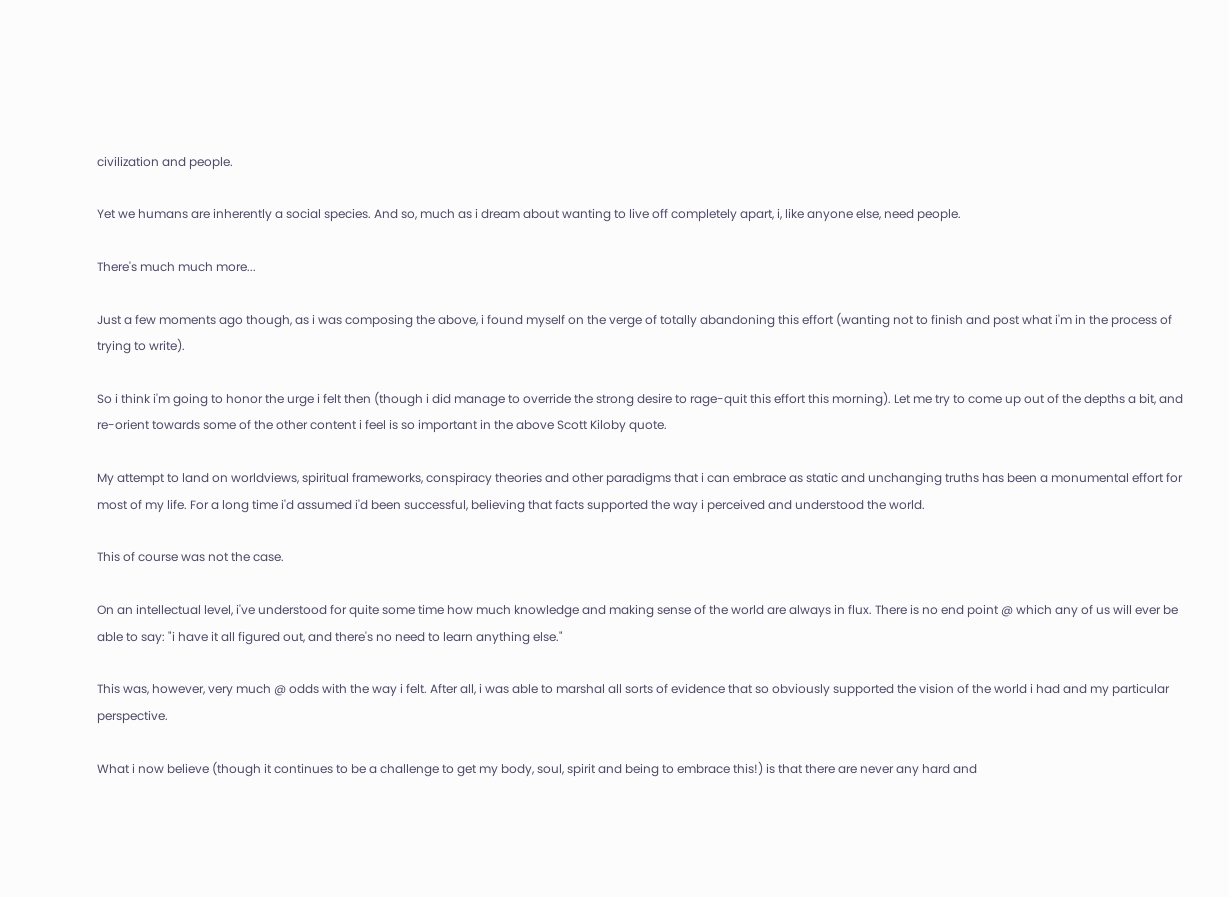civilization and people.

Yet we humans are inherently a social species. And so, much as i dream about wanting to live off completely apart, i, like anyone else, need people.

There's much much more...

Just a few moments ago though, as i was composing the above, i found myself on the verge of totally abandoning this effort (wanting not to finish and post what i'm in the process of trying to write).

So i think i'm going to honor the urge i felt then (though i did manage to override the strong desire to rage-quit this effort this morning). Let me try to come up out of the depths a bit, and re-orient towards some of the other content i feel is so important in the above Scott Kiloby quote.

My attempt to land on worldviews, spiritual frameworks, conspiracy theories and other paradigms that i can embrace as static and unchanging truths has been a monumental effort for most of my life. For a long time i'd assumed i'd been successful, believing that facts supported the way i perceived and understood the world.

This of course was not the case.

On an intellectual level, i've understood for quite some time how much knowledge and making sense of the world are always in flux. There is no end point @ which any of us will ever be able to say: "i have it all figured out, and there's no need to learn anything else."

This was, however, very much @ odds with the way i felt. After all, i was able to marshal all sorts of evidence that so obviously supported the vision of the world i had and my particular perspective.

What i now believe (though it continues to be a challenge to get my body, soul, spirit and being to embrace this!) is that there are never any hard and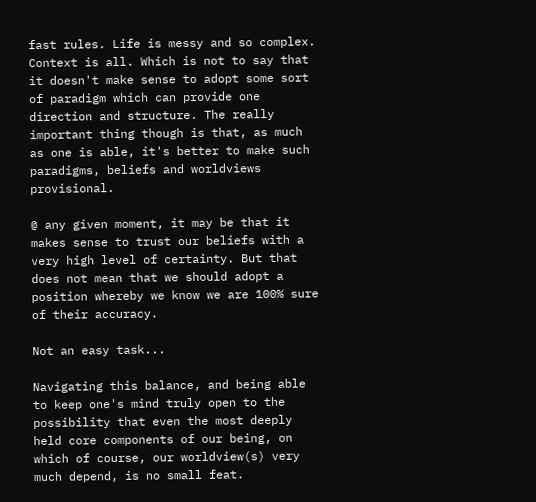fast rules. Life is messy and so complex. Context is all. Which is not to say that it doesn't make sense to adopt some sort of paradigm which can provide one direction and structure. The really important thing though is that, as much as one is able, it's better to make such paradigms, beliefs and worldviews provisional.

@ any given moment, it may be that it makes sense to trust our beliefs with a very high level of certainty. But that does not mean that we should adopt a position whereby we know we are 100% sure of their accuracy.

Not an easy task...

Navigating this balance, and being able to keep one's mind truly open to the possibility that even the most deeply held core components of our being, on which of course, our worldview(s) very much depend, is no small feat.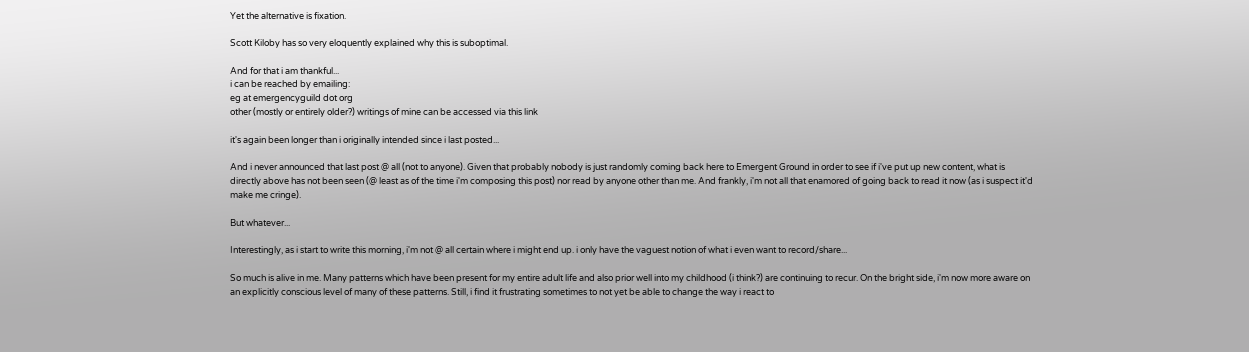Yet the alternative is fixation.

Scott Kiloby has so very eloquently explained why this is suboptimal.

And for that i am thankful...
i can be reached by emailing:
eg at emergencyguild dot org
other (mostly or entirely older?) writings of mine can be accessed via this link

it's again been longer than i originally intended since i last posted...

And i never announced that last post @ all (not to anyone). Given that probably nobody is just randomly coming back here to Emergent Ground in order to see if i've put up new content, what is directly above has not been seen (@ least as of the time i'm composing this post) nor read by anyone other than me. And frankly, i'm not all that enamored of going back to read it now (as i suspect it'd make me cringe).

But whatever...

Interestingly, as i start to write this morning, i'm not @ all certain where i might end up. i only have the vaguest notion of what i even want to record/share...

So much is alive in me. Many patterns which have been present for my entire adult life and also prior well into my childhood (i think?) are continuing to recur. On the bright side, i'm now more aware on an explicitly conscious level of many of these patterns. Still, i find it frustrating sometimes to not yet be able to change the way i react to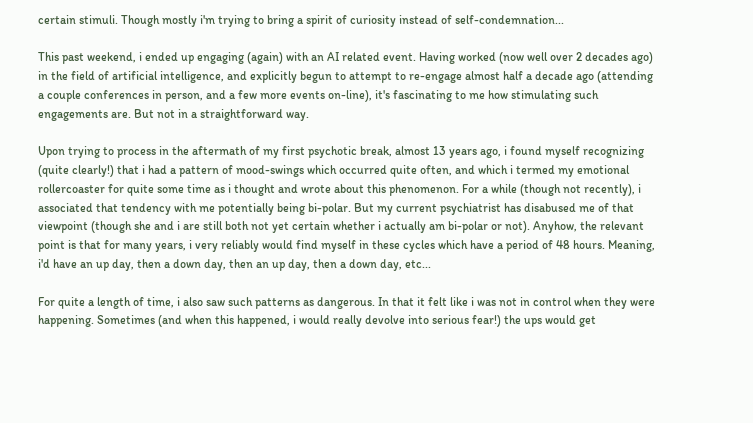certain stimuli. Though mostly i'm trying to bring a spirit of curiosity instead of self-condemnation...

This past weekend, i ended up engaging (again) with an AI related event. Having worked (now well over 2 decades ago) in the field of artificial intelligence, and explicitly begun to attempt to re-engage almost half a decade ago (attending a couple conferences in person, and a few more events on-line), it's fascinating to me how stimulating such engagements are. But not in a straightforward way.

Upon trying to process in the aftermath of my first psychotic break, almost 13 years ago, i found myself recognizing (quite clearly!) that i had a pattern of mood-swings which occurred quite often, and which i termed my emotional rollercoaster for quite some time as i thought and wrote about this phenomenon. For a while (though not recently), i associated that tendency with me potentially being bi-polar. But my current psychiatrist has disabused me of that viewpoint (though she and i are still both not yet certain whether i actually am bi-polar or not). Anyhow, the relevant point is that for many years, i very reliably would find myself in these cycles which have a period of 48 hours. Meaning, i'd have an up day, then a down day, then an up day, then a down day, etc...

For quite a length of time, i also saw such patterns as dangerous. In that it felt like i was not in control when they were happening. Sometimes (and when this happened, i would really devolve into serious fear!) the ups would get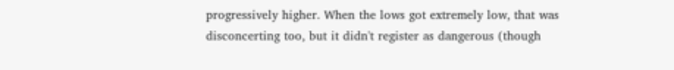progressively higher. When the lows got extremely low, that was disconcerting too, but it didn't register as dangerous (though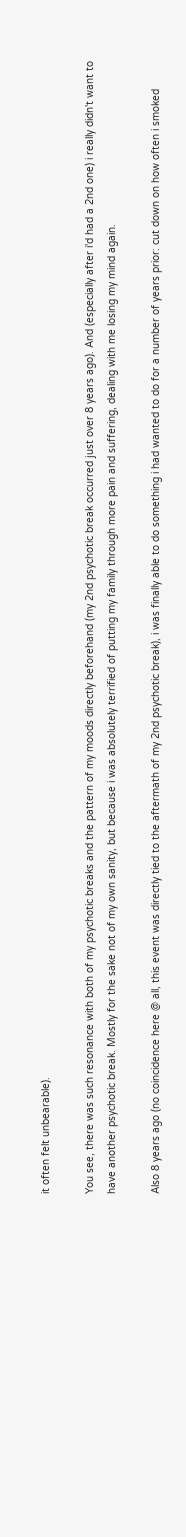it often felt unbearable).

You see, there was such resonance with both of my psychotic breaks and the pattern of my moods directly beforehand (my 2nd psychotic break occurred just over 8 years ago). And (especially after i'd had a 2nd one) i really didn't want to have another psychotic break. Mostly for the sake not of my own sanity, but because i was absolutely terrified of putting my family through more pain and suffering, dealing with me losing my mind again.

Also 8 years ago (no coincidence here @ all, this event was directly tied to the aftermath of my 2nd psychotic break), i was finally able to do something i had wanted to do for a number of years prior: cut down on how often i smoked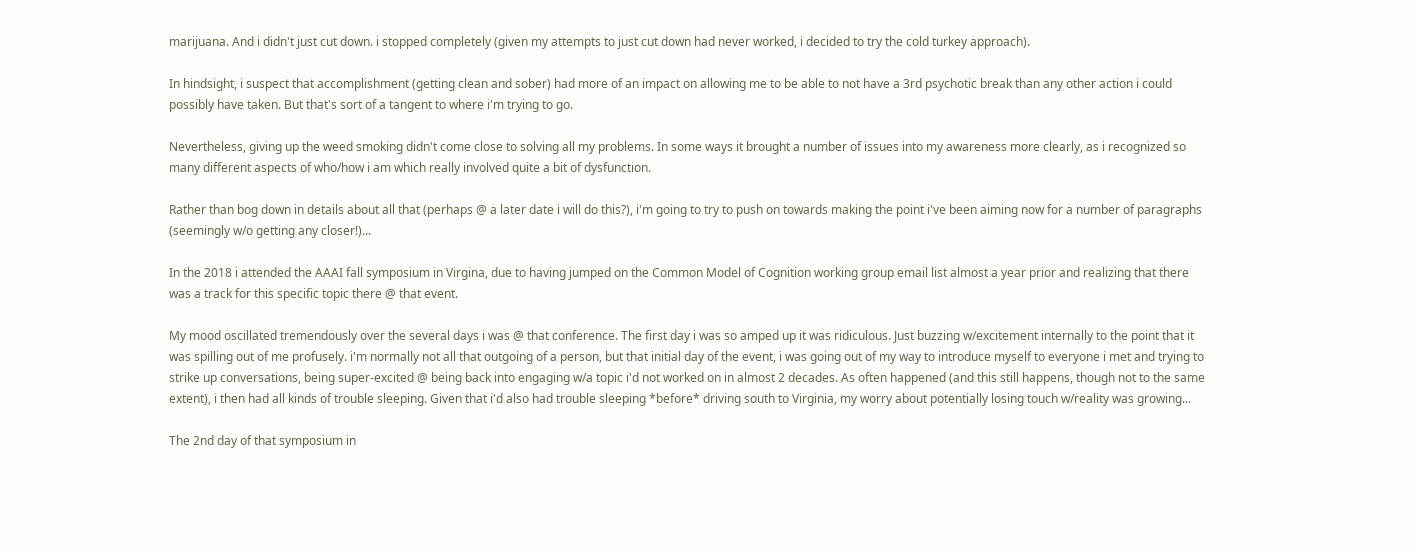marijuana. And i didn't just cut down. i stopped completely (given my attempts to just cut down had never worked, i decided to try the cold turkey approach).

In hindsight, i suspect that accomplishment (getting clean and sober) had more of an impact on allowing me to be able to not have a 3rd psychotic break than any other action i could possibly have taken. But that's sort of a tangent to where i'm trying to go.

Nevertheless, giving up the weed smoking didn't come close to solving all my problems. In some ways it brought a number of issues into my awareness more clearly, as i recognized so many different aspects of who/how i am which really involved quite a bit of dysfunction.

Rather than bog down in details about all that (perhaps @ a later date i will do this?), i'm going to try to push on towards making the point i've been aiming now for a number of paragraphs (seemingly w/o getting any closer!)...

In the 2018 i attended the AAAI fall symposium in Virgina, due to having jumped on the Common Model of Cognition working group email list almost a year prior and realizing that there was a track for this specific topic there @ that event.

My mood oscillated tremendously over the several days i was @ that conference. The first day i was so amped up it was ridiculous. Just buzzing w/excitement internally to the point that it was spilling out of me profusely. i'm normally not all that outgoing of a person, but that initial day of the event, i was going out of my way to introduce myself to everyone i met and trying to strike up conversations, being super-excited @ being back into engaging w/a topic i'd not worked on in almost 2 decades. As often happened (and this still happens, though not to the same extent), i then had all kinds of trouble sleeping. Given that i'd also had trouble sleeping *before* driving south to Virginia, my worry about potentially losing touch w/reality was growing...

The 2nd day of that symposium in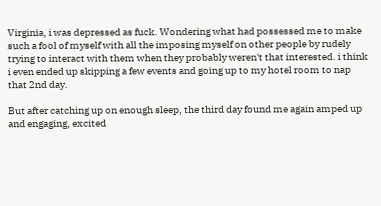Virginia, i was depressed as fuck. Wondering what had possessed me to make such a fool of myself with all the imposing myself on other people by rudely trying to interact with them when they probably weren't that interested. i think i even ended up skipping a few events and going up to my hotel room to nap that 2nd day.

But after catching up on enough sleep, the third day found me again amped up and engaging, excited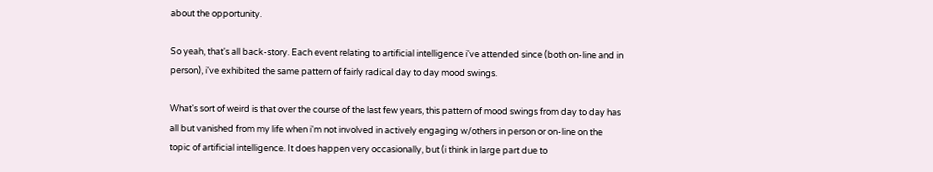about the opportunity.

So yeah, that's all back-story. Each event relating to artificial intelligence i've attended since (both on-line and in person), i've exhibited the same pattern of fairly radical day to day mood swings.

What's sort of weird is that over the course of the last few years, this pattern of mood swings from day to day has all but vanished from my life when i'm not involved in actively engaging w/others in person or on-line on the topic of artificial intelligence. It does happen very occasionally, but (i think in large part due to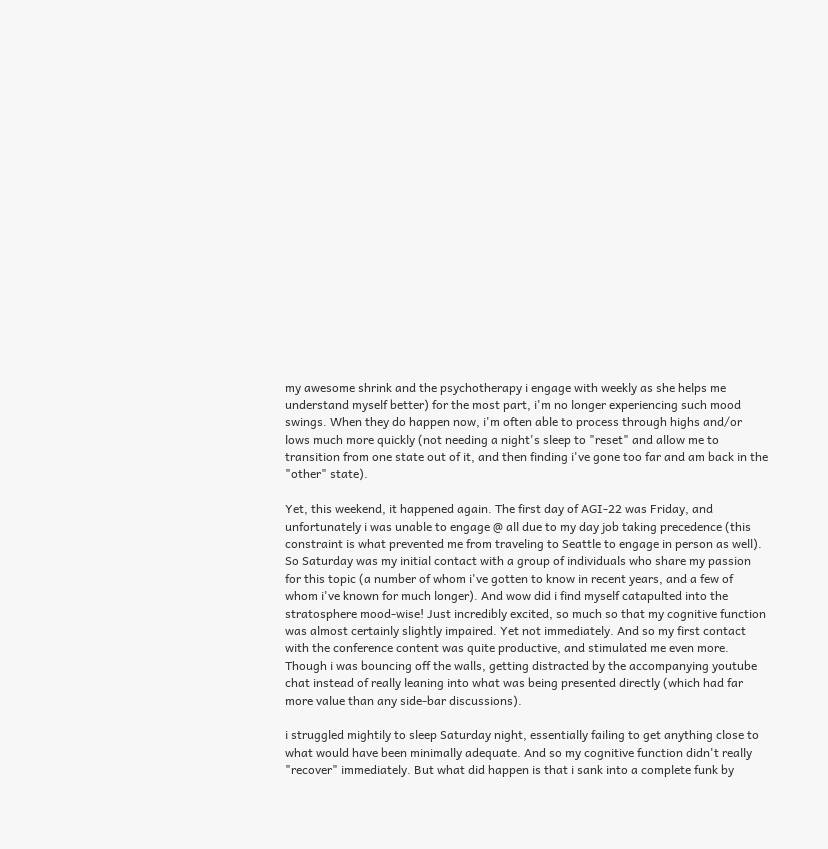my awesome shrink and the psychotherapy i engage with weekly as she helps me understand myself better) for the most part, i'm no longer experiencing such mood swings. When they do happen now, i'm often able to process through highs and/or lows much more quickly (not needing a night's sleep to "reset" and allow me to transition from one state out of it, and then finding i've gone too far and am back in the "other" state).

Yet, this weekend, it happened again. The first day of AGI-22 was Friday, and unfortunately i was unable to engage @ all due to my day job taking precedence (this constraint is what prevented me from traveling to Seattle to engage in person as well). So Saturday was my initial contact with a group of individuals who share my passion for this topic (a number of whom i've gotten to know in recent years, and a few of whom i've known for much longer). And wow did i find myself catapulted into the stratosphere mood-wise! Just incredibly excited, so much so that my cognitive function was almost certainly slightly impaired. Yet not immediately. And so my first contact with the conference content was quite productive, and stimulated me even more. Though i was bouncing off the walls, getting distracted by the accompanying youtube chat instead of really leaning into what was being presented directly (which had far more value than any side-bar discussions).

i struggled mightily to sleep Saturday night, essentially failing to get anything close to what would have been minimally adequate. And so my cognitive function didn't really "recover" immediately. But what did happen is that i sank into a complete funk by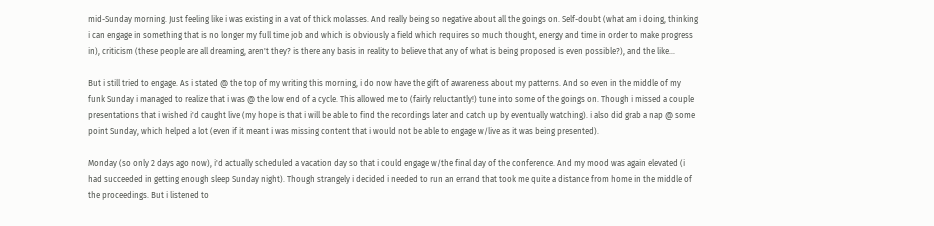mid-Sunday morning. Just feeling like i was existing in a vat of thick molasses. And really being so negative about all the goings on. Self-doubt (what am i doing, thinking i can engage in something that is no longer my full time job and which is obviously a field which requires so much thought, energy and time in order to make progress in), criticism (these people are all dreaming, aren't they? is there any basis in reality to believe that any of what is being proposed is even possible?), and the like...

But i still tried to engage. As i stated @ the top of my writing this morning, i do now have the gift of awareness about my patterns. And so even in the middle of my funk Sunday i managed to realize that i was @ the low end of a cycle. This allowed me to (fairly reluctantly!) tune into some of the goings on. Though i missed a couple presentations that i wished i'd caught live (my hope is that i will be able to find the recordings later and catch up by eventually watching). i also did grab a nap @ some point Sunday, which helped a lot (even if it meant i was missing content that i would not be able to engage w/live as it was being presented).

Monday (so only 2 days ago now), i'd actually scheduled a vacation day so that i could engage w/the final day of the conference. And my mood was again elevated (i had succeeded in getting enough sleep Sunday night). Though strangely i decided i needed to run an errand that took me quite a distance from home in the middle of the proceedings. But i listened to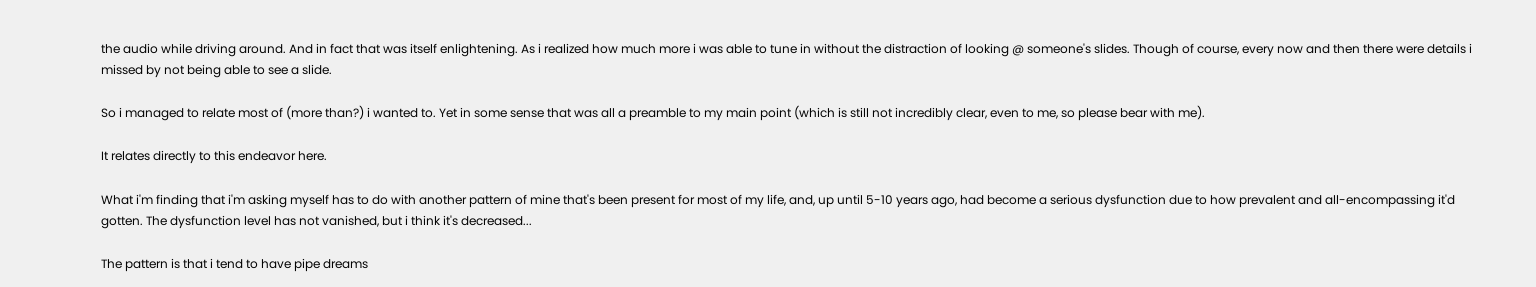the audio while driving around. And in fact that was itself enlightening. As i realized how much more i was able to tune in without the distraction of looking @ someone's slides. Though of course, every now and then there were details i missed by not being able to see a slide.

So i managed to relate most of (more than?) i wanted to. Yet in some sense that was all a preamble to my main point (which is still not incredibly clear, even to me, so please bear with me).

It relates directly to this endeavor here.

What i'm finding that i'm asking myself has to do with another pattern of mine that's been present for most of my life, and, up until 5-10 years ago, had become a serious dysfunction due to how prevalent and all-encompassing it'd gotten. The dysfunction level has not vanished, but i think it's decreased...

The pattern is that i tend to have pipe dreams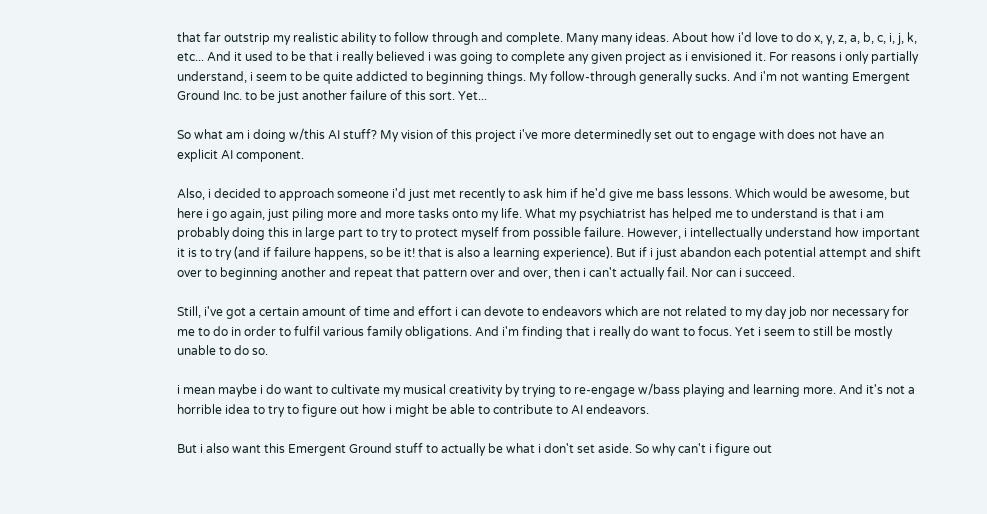that far outstrip my realistic ability to follow through and complete. Many many ideas. About how i'd love to do x, y, z, a, b, c, i, j, k, etc... And it used to be that i really believed i was going to complete any given project as i envisioned it. For reasons i only partially understand, i seem to be quite addicted to beginning things. My follow-through generally sucks. And i'm not wanting Emergent Ground Inc. to be just another failure of this sort. Yet...

So what am i doing w/this AI stuff? My vision of this project i've more determinedly set out to engage with does not have an explicit AI component.

Also, i decided to approach someone i'd just met recently to ask him if he'd give me bass lessons. Which would be awesome, but here i go again, just piling more and more tasks onto my life. What my psychiatrist has helped me to understand is that i am probably doing this in large part to try to protect myself from possible failure. However, i intellectually understand how important it is to try (and if failure happens, so be it! that is also a learning experience). But if i just abandon each potential attempt and shift over to beginning another and repeat that pattern over and over, then i can't actually fail. Nor can i succeed.

Still, i've got a certain amount of time and effort i can devote to endeavors which are not related to my day job nor necessary for me to do in order to fulfil various family obligations. And i'm finding that i really do want to focus. Yet i seem to still be mostly unable to do so.

i mean maybe i do want to cultivate my musical creativity by trying to re-engage w/bass playing and learning more. And it's not a horrible idea to try to figure out how i might be able to contribute to AI endeavors.

But i also want this Emergent Ground stuff to actually be what i don't set aside. So why can't i figure out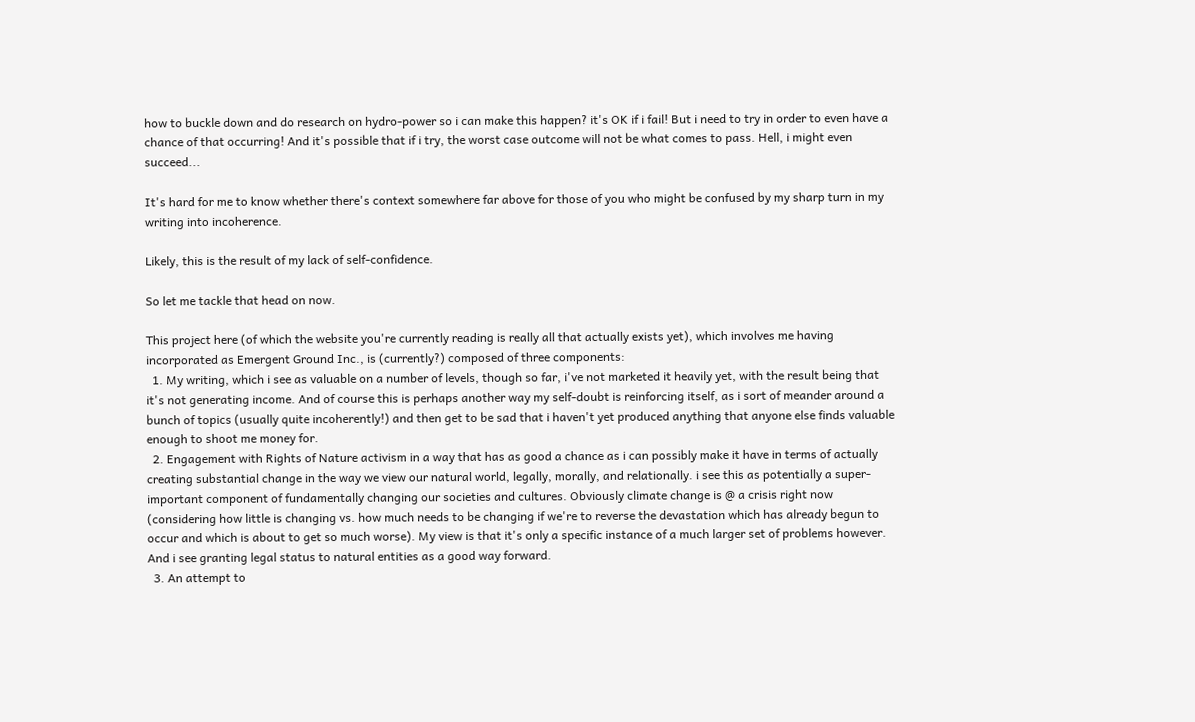how to buckle down and do research on hydro-power so i can make this happen? it's OK if i fail! But i need to try in order to even have a chance of that occurring! And it's possible that if i try, the worst case outcome will not be what comes to pass. Hell, i might even succeed...

It's hard for me to know whether there's context somewhere far above for those of you who might be confused by my sharp turn in my writing into incoherence.

Likely, this is the result of my lack of self-confidence.

So let me tackle that head on now.

This project here (of which the website you're currently reading is really all that actually exists yet), which involves me having incorporated as Emergent Ground Inc., is (currently?) composed of three components:
  1. My writing, which i see as valuable on a number of levels, though so far, i've not marketed it heavily yet, with the result being that it's not generating income. And of course this is perhaps another way my self-doubt is reinforcing itself, as i sort of meander around a bunch of topics (usually quite incoherently!) and then get to be sad that i haven't yet produced anything that anyone else finds valuable enough to shoot me money for.
  2. Engagement with Rights of Nature activism in a way that has as good a chance as i can possibly make it have in terms of actually creating substantial change in the way we view our natural world, legally, morally, and relationally. i see this as potentially a super-important component of fundamentally changing our societies and cultures. Obviously climate change is @ a crisis right now (considering how little is changing vs. how much needs to be changing if we're to reverse the devastation which has already begun to occur and which is about to get so much worse). My view is that it's only a specific instance of a much larger set of problems however. And i see granting legal status to natural entities as a good way forward.
  3. An attempt to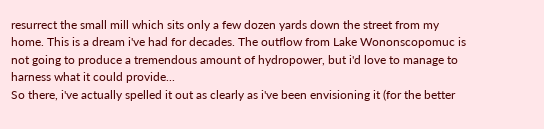resurrect the small mill which sits only a few dozen yards down the street from my home. This is a dream i've had for decades. The outflow from Lake Wononscopomuc is not going to produce a tremendous amount of hydropower, but i'd love to manage to harness what it could provide...
So there, i've actually spelled it out as clearly as i've been envisioning it (for the better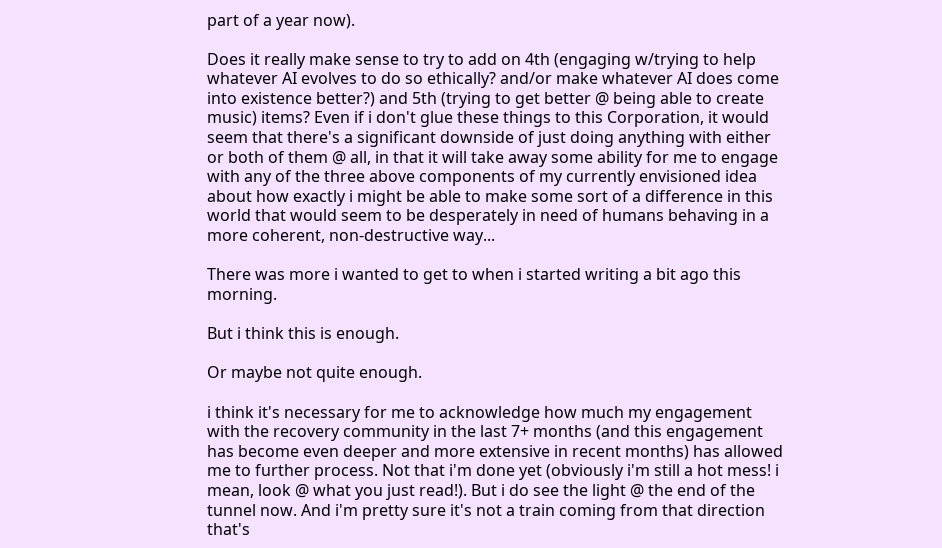part of a year now).

Does it really make sense to try to add on 4th (engaging w/trying to help whatever AI evolves to do so ethically? and/or make whatever AI does come into existence better?) and 5th (trying to get better @ being able to create music) items? Even if i don't glue these things to this Corporation, it would seem that there's a significant downside of just doing anything with either or both of them @ all, in that it will take away some ability for me to engage with any of the three above components of my currently envisioned idea about how exactly i might be able to make some sort of a difference in this world that would seem to be desperately in need of humans behaving in a more coherent, non-destructive way...

There was more i wanted to get to when i started writing a bit ago this morning.

But i think this is enough.

Or maybe not quite enough.

i think it's necessary for me to acknowledge how much my engagement with the recovery community in the last 7+ months (and this engagement has become even deeper and more extensive in recent months) has allowed me to further process. Not that i'm done yet (obviously i'm still a hot mess! i mean, look @ what you just read!). But i do see the light @ the end of the tunnel now. And i'm pretty sure it's not a train coming from that direction that's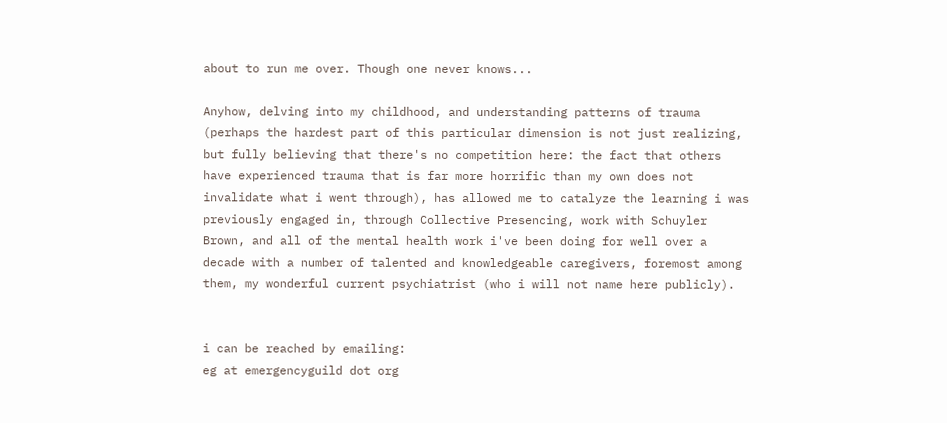about to run me over. Though one never knows...

Anyhow, delving into my childhood, and understanding patterns of trauma (perhaps the hardest part of this particular dimension is not just realizing, but fully believing that there's no competition here: the fact that others have experienced trauma that is far more horrific than my own does not invalidate what i went through), has allowed me to catalyze the learning i was previously engaged in, through Collective Presencing, work with Schuyler Brown, and all of the mental health work i've been doing for well over a decade with a number of talented and knowledgeable caregivers, foremost among them, my wonderful current psychiatrist (who i will not name here publicly).


i can be reached by emailing:
eg at emergencyguild dot org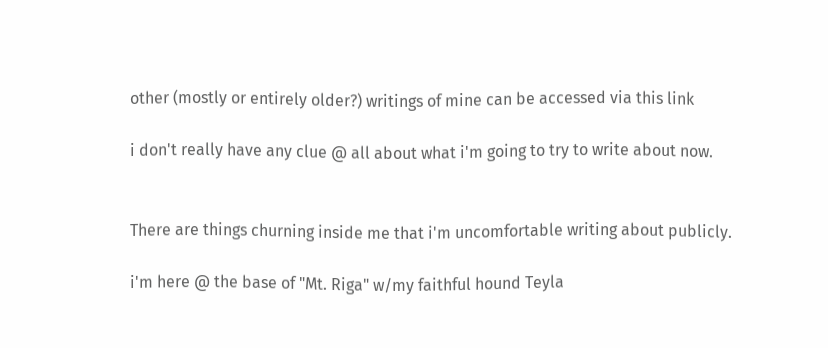other (mostly or entirely older?) writings of mine can be accessed via this link

i don't really have any clue @ all about what i'm going to try to write about now.


There are things churning inside me that i'm uncomfortable writing about publicly.

i'm here @ the base of "Mt. Riga" w/my faithful hound Teyla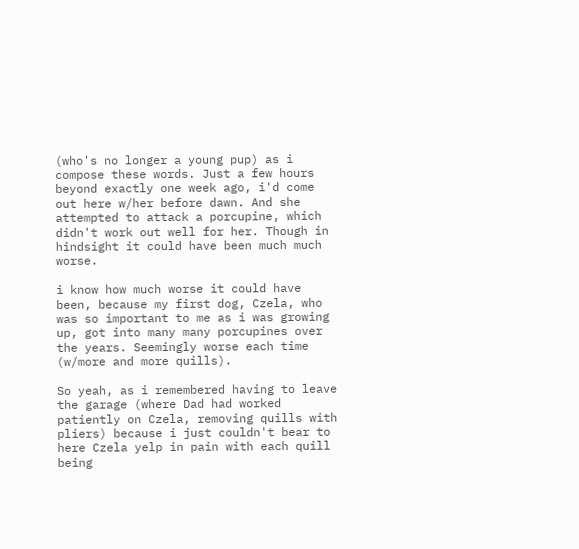(who's no longer a young pup) as i compose these words. Just a few hours beyond exactly one week ago, i'd come out here w/her before dawn. And she attempted to attack a porcupine, which didn't work out well for her. Though in hindsight it could have been much much worse.

i know how much worse it could have been, because my first dog, Czela, who was so important to me as i was growing up, got into many many porcupines over the years. Seemingly worse each time (w/more and more quills).

So yeah, as i remembered having to leave the garage (where Dad had worked patiently on Czela, removing quills with pliers) because i just couldn't bear to here Czela yelp in pain with each quill being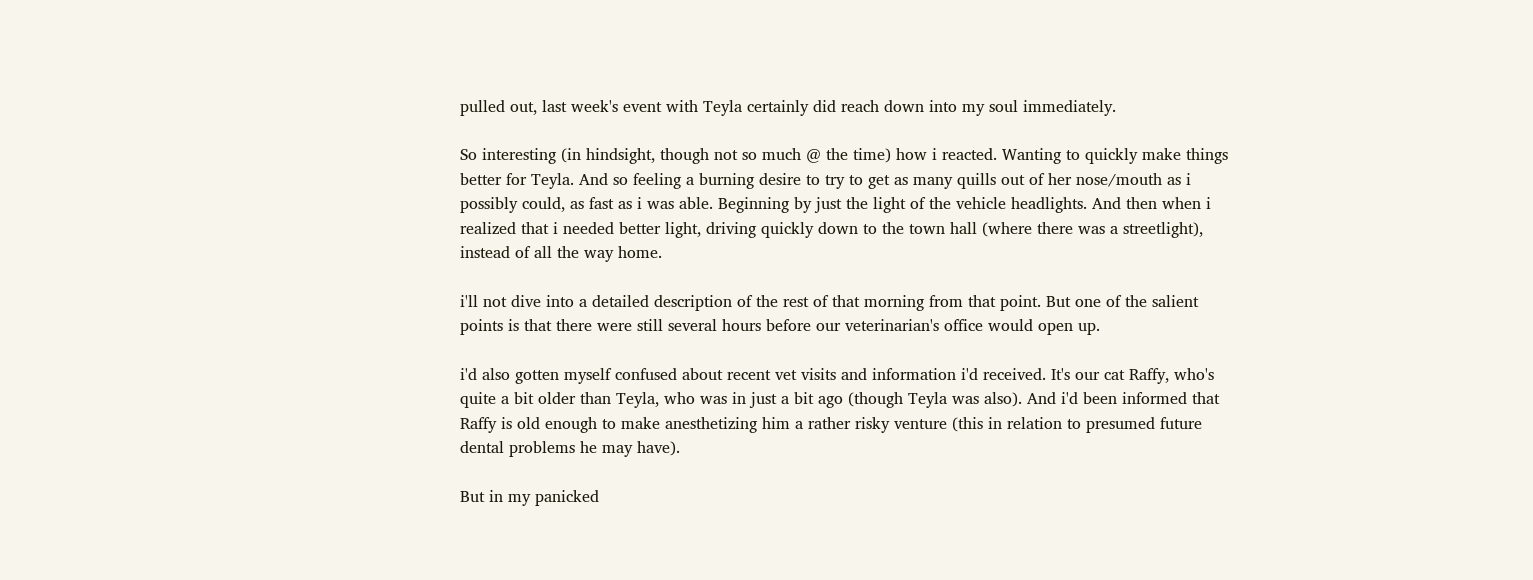pulled out, last week's event with Teyla certainly did reach down into my soul immediately.

So interesting (in hindsight, though not so much @ the time) how i reacted. Wanting to quickly make things better for Teyla. And so feeling a burning desire to try to get as many quills out of her nose/mouth as i possibly could, as fast as i was able. Beginning by just the light of the vehicle headlights. And then when i realized that i needed better light, driving quickly down to the town hall (where there was a streetlight), instead of all the way home.

i'll not dive into a detailed description of the rest of that morning from that point. But one of the salient points is that there were still several hours before our veterinarian's office would open up.

i'd also gotten myself confused about recent vet visits and information i'd received. It's our cat Raffy, who's quite a bit older than Teyla, who was in just a bit ago (though Teyla was also). And i'd been informed that Raffy is old enough to make anesthetizing him a rather risky venture (this in relation to presumed future dental problems he may have).

But in my panicked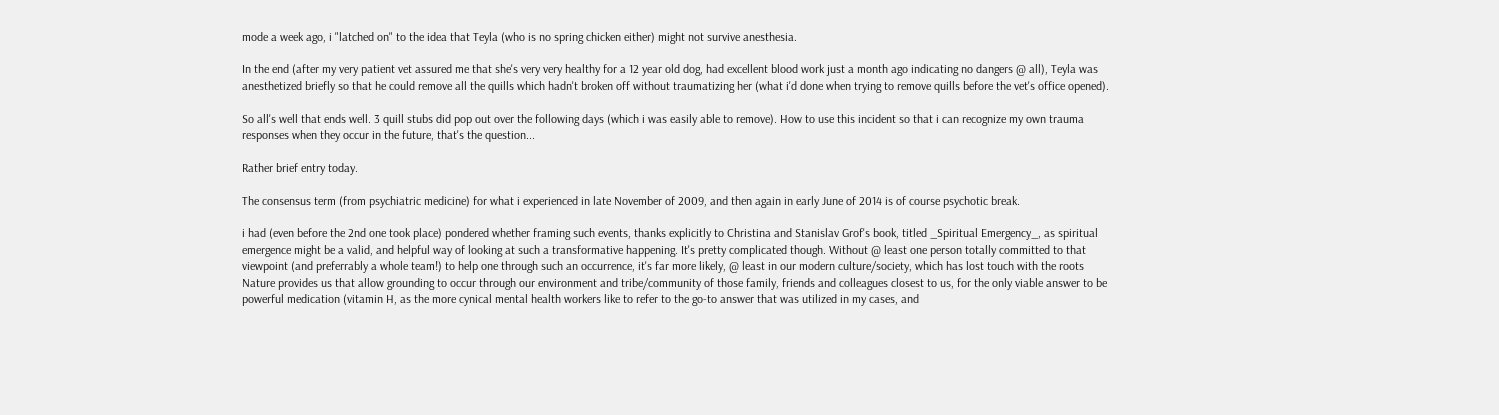mode a week ago, i "latched on" to the idea that Teyla (who is no spring chicken either) might not survive anesthesia.

In the end (after my very patient vet assured me that she's very very healthy for a 12 year old dog, had excellent blood work just a month ago indicating no dangers @ all), Teyla was anesthetized briefly so that he could remove all the quills which hadn't broken off without traumatizing her (what i'd done when trying to remove quills before the vet's office opened).

So all's well that ends well. 3 quill stubs did pop out over the following days (which i was easily able to remove). How to use this incident so that i can recognize my own trauma responses when they occur in the future, that's the question...

Rather brief entry today.

The consensus term (from psychiatric medicine) for what i experienced in late November of 2009, and then again in early June of 2014 is of course psychotic break.

i had (even before the 2nd one took place) pondered whether framing such events, thanks explicitly to Christina and Stanislav Grof's book, titled _Spiritual Emergency_, as spiritual emergence might be a valid, and helpful way of looking at such a transformative happening. It's pretty complicated though. Without @ least one person totally committed to that viewpoint (and preferrably a whole team!) to help one through such an occurrence, it's far more likely, @ least in our modern culture/society, which has lost touch with the roots Nature provides us that allow grounding to occur through our environment and tribe/community of those family, friends and colleagues closest to us, for the only viable answer to be powerful medication (vitamin H, as the more cynical mental health workers like to refer to the go-to answer that was utilized in my cases, and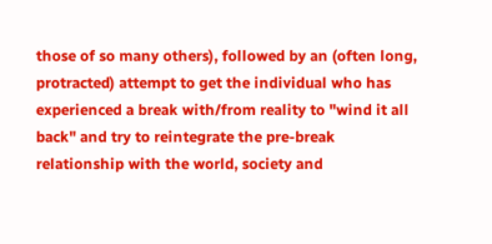those of so many others), followed by an (often long, protracted) attempt to get the individual who has experienced a break with/from reality to "wind it all back" and try to reintegrate the pre-break relationship with the world, society and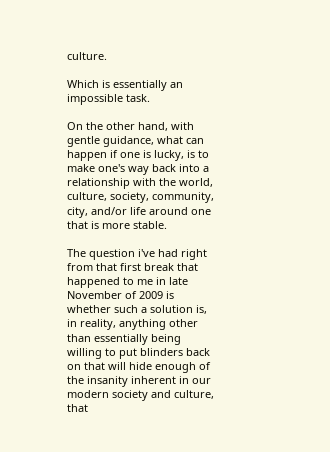culture.

Which is essentially an impossible task.

On the other hand, with gentle guidance, what can happen if one is lucky, is to make one's way back into a relationship with the world, culture, society, community, city, and/or life around one that is more stable.

The question i've had right from that first break that happened to me in late November of 2009 is whether such a solution is, in reality, anything other than essentially being willing to put blinders back on that will hide enough of the insanity inherent in our modern society and culture, that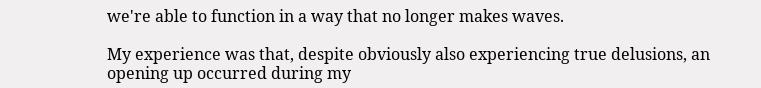we're able to function in a way that no longer makes waves.

My experience was that, despite obviously also experiencing true delusions, an opening up occurred during my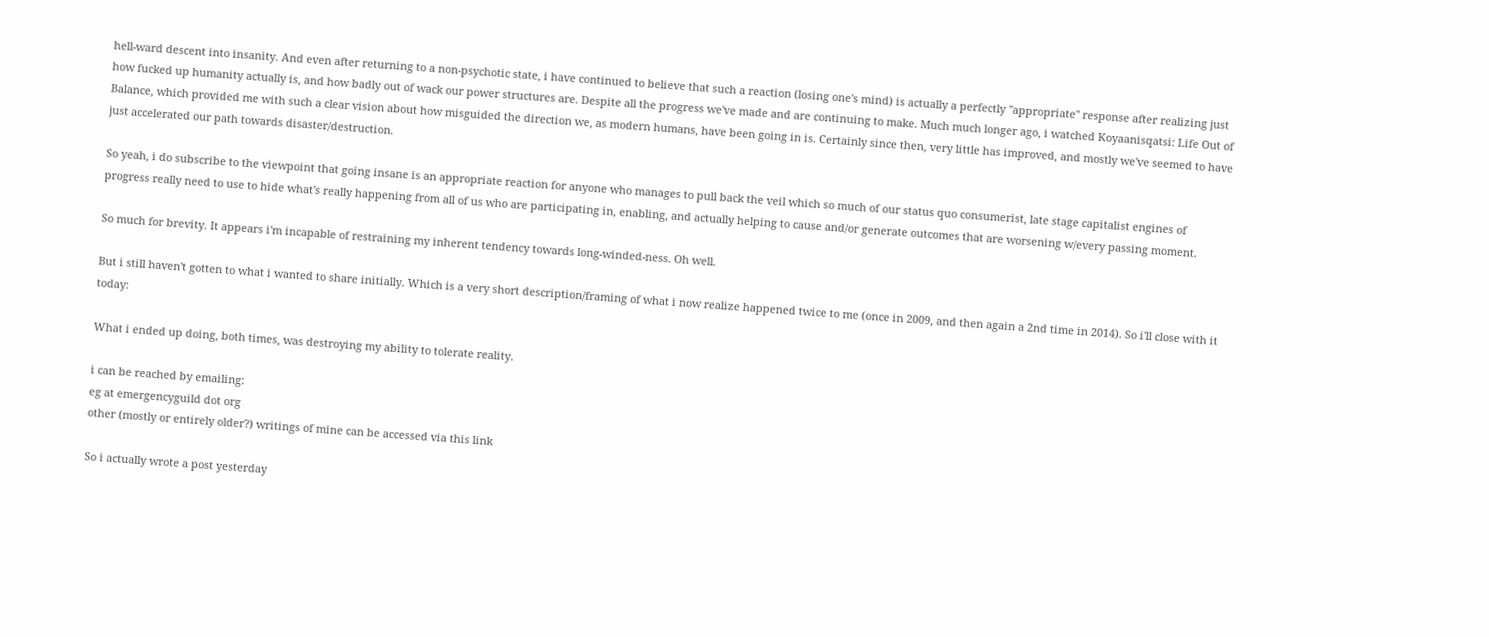hell-ward descent into insanity. And even after returning to a non-psychotic state, i have continued to believe that such a reaction (losing one's mind) is actually a perfectly "appropriate" response after realizing just how fucked up humanity actually is, and how badly out of wack our power structures are. Despite all the progress we've made and are continuing to make. Much much longer ago, i watched Koyaanisqatsi: Life Out of Balance, which provided me with such a clear vision about how misguided the direction we, as modern humans, have been going in is. Certainly since then, very little has improved, and mostly we've seemed to have just accelerated our path towards disaster/destruction.

So yeah, i do subscribe to the viewpoint that going insane is an appropriate reaction for anyone who manages to pull back the veil which so much of our status quo consumerist, late stage capitalist engines of progress really need to use to hide what's really happening from all of us who are participating in, enabling, and actually helping to cause and/or generate outcomes that are worsening w/every passing moment.

So much for brevity. It appears i'm incapable of restraining my inherent tendency towards long-winded-ness. Oh well.

But i still haven't gotten to what i wanted to share initially. Which is a very short description/framing of what i now realize happened twice to me (once in 2009, and then again a 2nd time in 2014). So i'll close with it today:

What i ended up doing, both times, was destroying my ability to tolerate reality.

i can be reached by emailing:
eg at emergencyguild dot org
other (mostly or entirely older?) writings of mine can be accessed via this link

So i actually wrote a post yesterday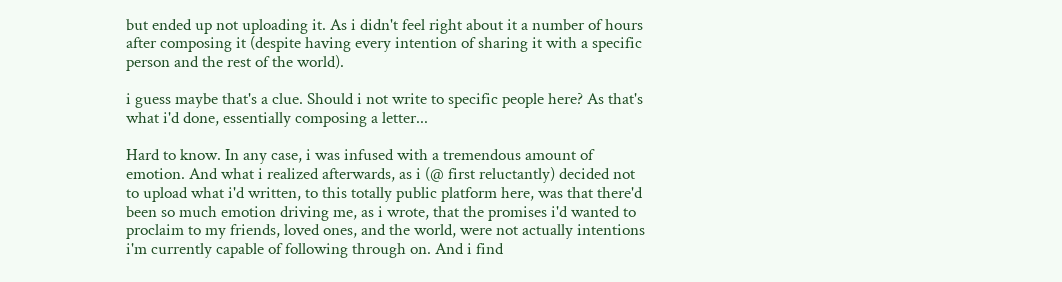but ended up not uploading it. As i didn't feel right about it a number of hours after composing it (despite having every intention of sharing it with a specific person and the rest of the world).

i guess maybe that's a clue. Should i not write to specific people here? As that's what i'd done, essentially composing a letter...

Hard to know. In any case, i was infused with a tremendous amount of emotion. And what i realized afterwards, as i (@ first reluctantly) decided not to upload what i'd written, to this totally public platform here, was that there'd been so much emotion driving me, as i wrote, that the promises i'd wanted to proclaim to my friends, loved ones, and the world, were not actually intentions i'm currently capable of following through on. And i find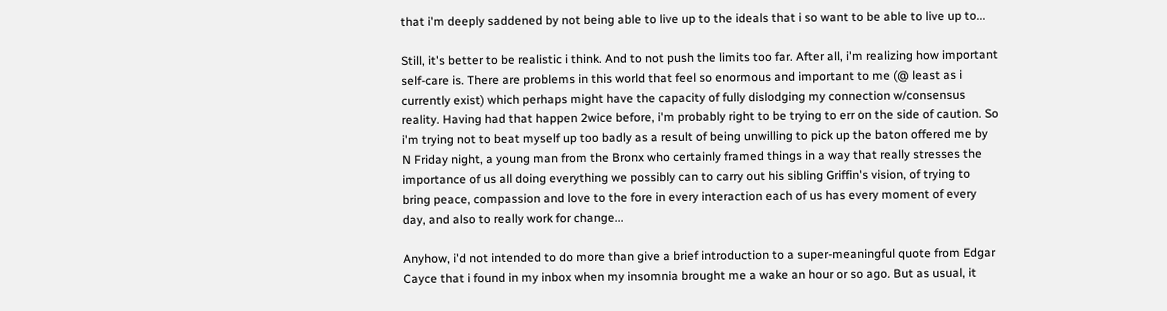that i'm deeply saddened by not being able to live up to the ideals that i so want to be able to live up to...

Still, it's better to be realistic i think. And to not push the limits too far. After all, i'm realizing how important self-care is. There are problems in this world that feel so enormous and important to me (@ least as i currently exist) which perhaps might have the capacity of fully dislodging my connection w/consensus reality. Having had that happen 2wice before, i'm probably right to be trying to err on the side of caution. So i'm trying not to beat myself up too badly as a result of being unwilling to pick up the baton offered me by N Friday night, a young man from the Bronx who certainly framed things in a way that really stresses the importance of us all doing everything we possibly can to carry out his sibling Griffin's vision, of trying to bring peace, compassion and love to the fore in every interaction each of us has every moment of every day, and also to really work for change...

Anyhow, i'd not intended to do more than give a brief introduction to a super-meaningful quote from Edgar Cayce that i found in my inbox when my insomnia brought me a wake an hour or so ago. But as usual, it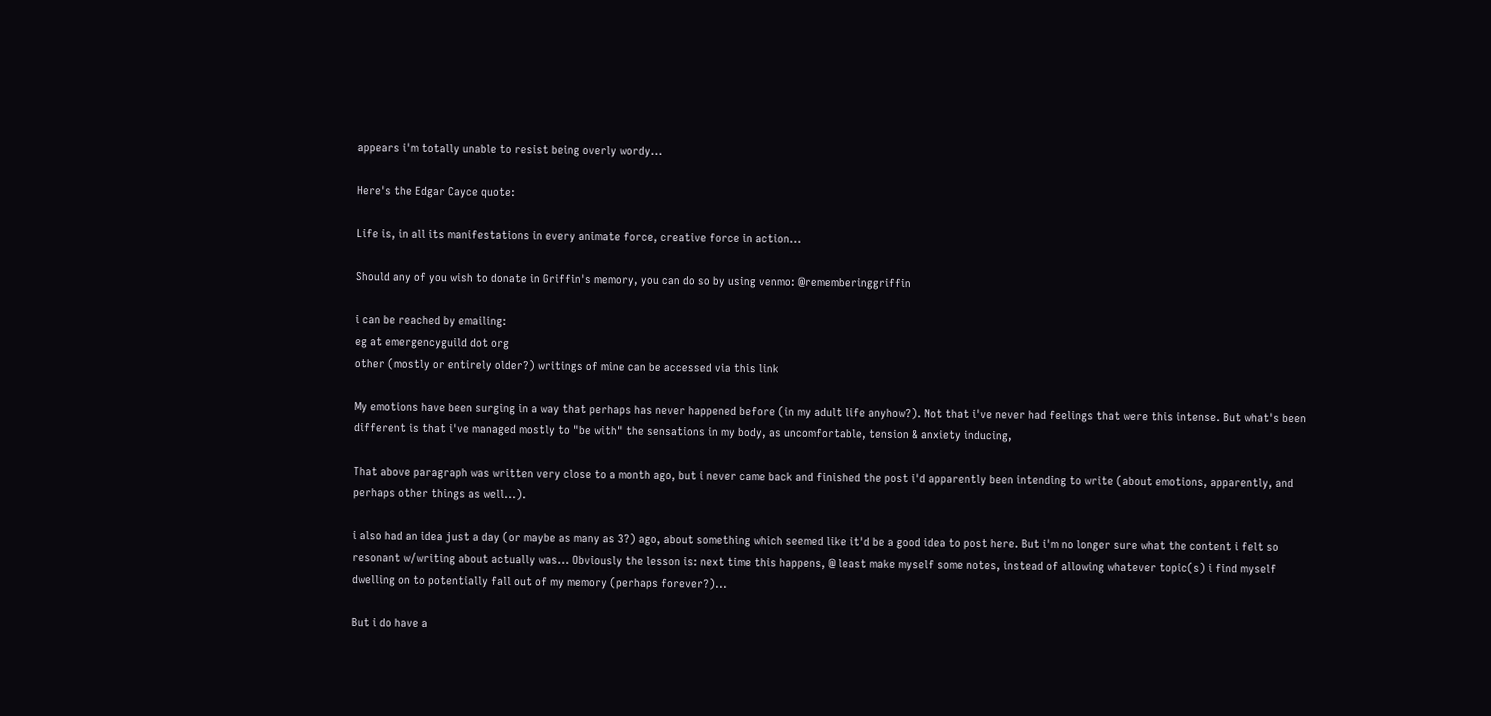appears i'm totally unable to resist being overly wordy...

Here's the Edgar Cayce quote:

Life is, in all its manifestations in every animate force, creative force in action...

Should any of you wish to donate in Griffin's memory, you can do so by using venmo: @rememberinggriffin

i can be reached by emailing:
eg at emergencyguild dot org
other (mostly or entirely older?) writings of mine can be accessed via this link

My emotions have been surging in a way that perhaps has never happened before (in my adult life anyhow?). Not that i've never had feelings that were this intense. But what's been different is that i've managed mostly to "be with" the sensations in my body, as uncomfortable, tension & anxiety inducing,

That above paragraph was written very close to a month ago, but i never came back and finished the post i'd apparently been intending to write (about emotions, apparently, and perhaps other things as well...).

i also had an idea just a day (or maybe as many as 3?) ago, about something which seemed like it'd be a good idea to post here. But i'm no longer sure what the content i felt so resonant w/writing about actually was... Obviously the lesson is: next time this happens, @ least make myself some notes, instead of allowing whatever topic(s) i find myself dwelling on to potentially fall out of my memory (perhaps forever?)...

But i do have a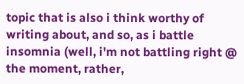topic that is also i think worthy of writing about, and so, as i battle insomnia (well, i'm not battling right @ the moment, rather,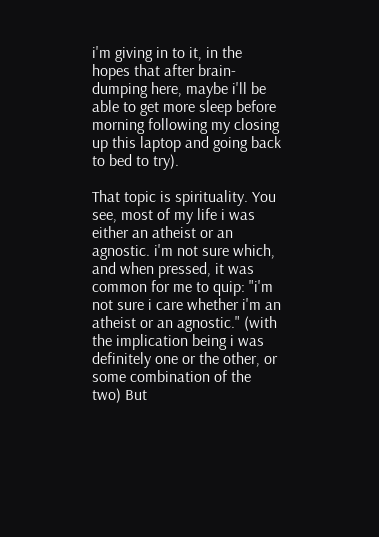i'm giving in to it, in the hopes that after brain-dumping here, maybe i'll be able to get more sleep before morning following my closing up this laptop and going back to bed to try).

That topic is spirituality. You see, most of my life i was either an atheist or an agnostic. i'm not sure which, and when pressed, it was common for me to quip: "i'm not sure i care whether i'm an atheist or an agnostic." (with the implication being i was definitely one or the other, or some combination of the two) But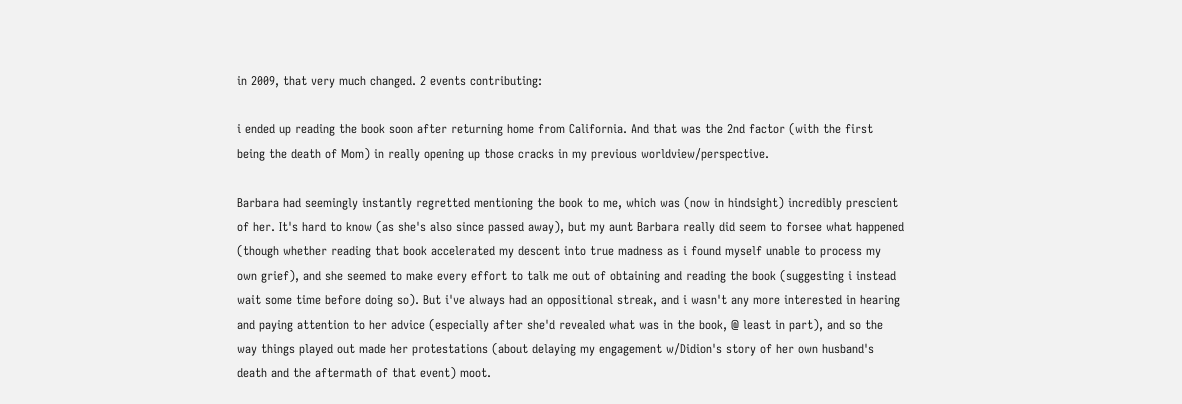in 2009, that very much changed. 2 events contributing:

i ended up reading the book soon after returning home from California. And that was the 2nd factor (with the first being the death of Mom) in really opening up those cracks in my previous worldview/perspective.

Barbara had seemingly instantly regretted mentioning the book to me, which was (now in hindsight) incredibly prescient of her. It's hard to know (as she's also since passed away), but my aunt Barbara really did seem to forsee what happened (though whether reading that book accelerated my descent into true madness as i found myself unable to process my own grief), and she seemed to make every effort to talk me out of obtaining and reading the book (suggesting i instead wait some time before doing so). But i've always had an oppositional streak, and i wasn't any more interested in hearing and paying attention to her advice (especially after she'd revealed what was in the book, @ least in part), and so the way things played out made her protestations (about delaying my engagement w/Didion's story of her own husband's death and the aftermath of that event) moot.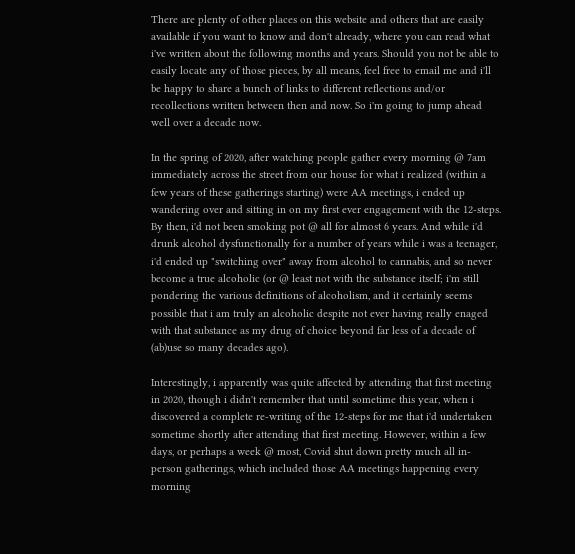There are plenty of other places on this website and others that are easily available if you want to know and don't already, where you can read what i've written about the following months and years. Should you not be able to easily locate any of those pieces, by all means, feel free to email me and i'll be happy to share a bunch of links to different reflections and/or recollections written between then and now. So i'm going to jump ahead well over a decade now.

In the spring of 2020, after watching people gather every morning @ 7am immediately across the street from our house for what i realized (within a few years of these gatherings starting) were AA meetings, i ended up wandering over and sitting in on my first ever engagement with the 12-steps. By then, i'd not been smoking pot @ all for almost 6 years. And while i'd drunk alcohol dysfunctionally for a number of years while i was a teenager, i'd ended up "switching over" away from alcohol to cannabis, and so never become a true alcoholic (or @ least not with the substance itself; i'm still pondering the various definitions of alcoholism, and it certainly seems possible that i am truly an alcoholic despite not ever having really enaged with that substance as my drug of choice beyond far less of a decade of (ab)use so many decades ago).

Interestingly, i apparently was quite affected by attending that first meeting in 2020, though i didn't remember that until sometime this year, when i discovered a complete re-writing of the 12-steps for me that i'd undertaken sometime shortly after attending that first meeting. However, within a few days, or perhaps a week @ most, Covid shut down pretty much all in-person gatherings, which included those AA meetings happening every morning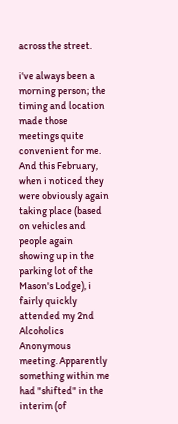across the street.

i've always been a morning person; the timing and location made those meetings quite convenient for me. And this February, when i noticed they were obviously again taking place (based on vehicles and people again showing up in the parking lot of the Mason's Lodge), i fairly quickly attended my 2nd Alcoholics Anonymous meeting. Apparently something within me had "shifted" in the interim (of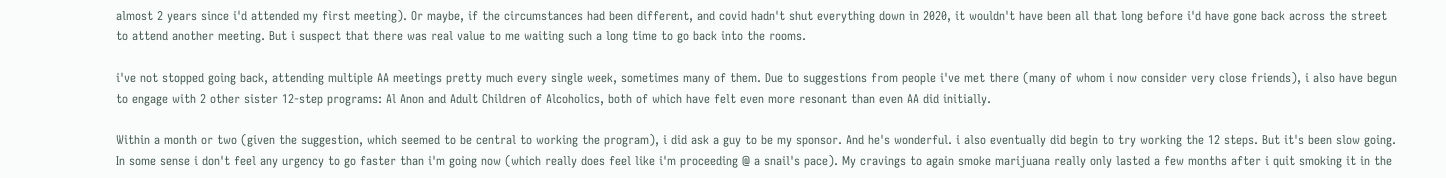almost 2 years since i'd attended my first meeting). Or maybe, if the circumstances had been different, and covid hadn't shut everything down in 2020, it wouldn't have been all that long before i'd have gone back across the street to attend another meeting. But i suspect that there was real value to me waiting such a long time to go back into the rooms.

i've not stopped going back, attending multiple AA meetings pretty much every single week, sometimes many of them. Due to suggestions from people i've met there (many of whom i now consider very close friends), i also have begun to engage with 2 other sister 12-step programs: Al Anon and Adult Children of Alcoholics, both of which have felt even more resonant than even AA did initially.

Within a month or two (given the suggestion, which seemed to be central to working the program), i did ask a guy to be my sponsor. And he's wonderful. i also eventually did begin to try working the 12 steps. But it's been slow going. In some sense i don't feel any urgency to go faster than i'm going now (which really does feel like i'm proceeding @ a snail's pace). My cravings to again smoke marijuana really only lasted a few months after i quit smoking it in the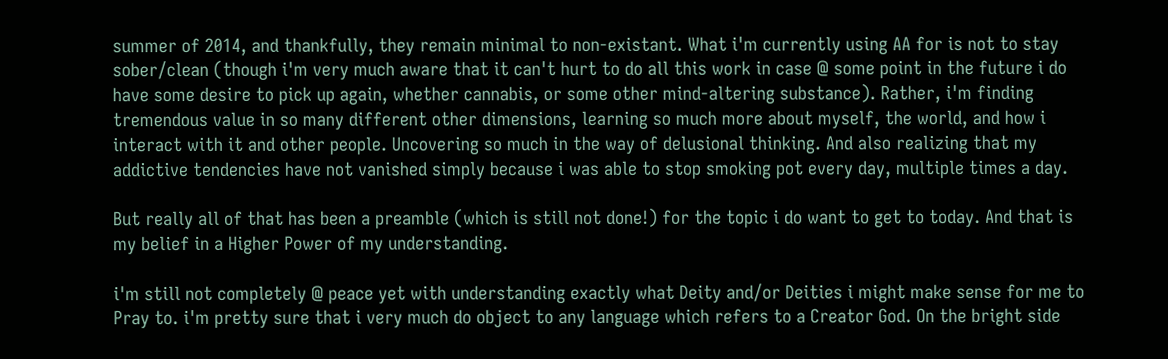summer of 2014, and thankfully, they remain minimal to non-existant. What i'm currently using AA for is not to stay sober/clean (though i'm very much aware that it can't hurt to do all this work in case @ some point in the future i do have some desire to pick up again, whether cannabis, or some other mind-altering substance). Rather, i'm finding tremendous value in so many different other dimensions, learning so much more about myself, the world, and how i interact with it and other people. Uncovering so much in the way of delusional thinking. And also realizing that my addictive tendencies have not vanished simply because i was able to stop smoking pot every day, multiple times a day.

But really all of that has been a preamble (which is still not done!) for the topic i do want to get to today. And that is my belief in a Higher Power of my understanding.

i'm still not completely @ peace yet with understanding exactly what Deity and/or Deities i might make sense for me to Pray to. i'm pretty sure that i very much do object to any language which refers to a Creator God. On the bright side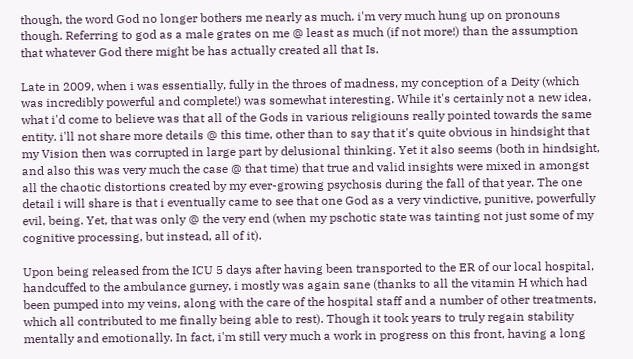though, the word God no longer bothers me nearly as much. i'm very much hung up on pronouns though. Referring to god as a male grates on me @ least as much (if not more!) than the assumption that whatever God there might be has actually created all that Is.

Late in 2009, when i was essentially, fully in the throes of madness, my conception of a Deity (which was incredibly powerful and complete!) was somewhat interesting. While it's certainly not a new idea, what i'd come to believe was that all of the Gods in various religiouns really pointed towards the same entity. i'll not share more details @ this time, other than to say that it's quite obvious in hindsight that my Vision then was corrupted in large part by delusional thinking. Yet it also seems (both in hindsight, and also this was very much the case @ that time) that true and valid insights were mixed in amongst all the chaotic distortions created by my ever-growing psychosis during the fall of that year. The one detail i will share is that i eventually came to see that one God as a very vindictive, punitive, powerfully evil, being. Yet, that was only @ the very end (when my pschotic state was tainting not just some of my cognitive processing, but instead, all of it).

Upon being released from the ICU 5 days after having been transported to the ER of our local hospital, handcuffed to the ambulance gurney, i mostly was again sane (thanks to all the vitamin H which had been pumped into my veins, along with the care of the hospital staff and a number of other treatments, which all contributed to me finally being able to rest). Though it took years to truly regain stability mentally and emotionally. In fact, i'm still very much a work in progress on this front, having a long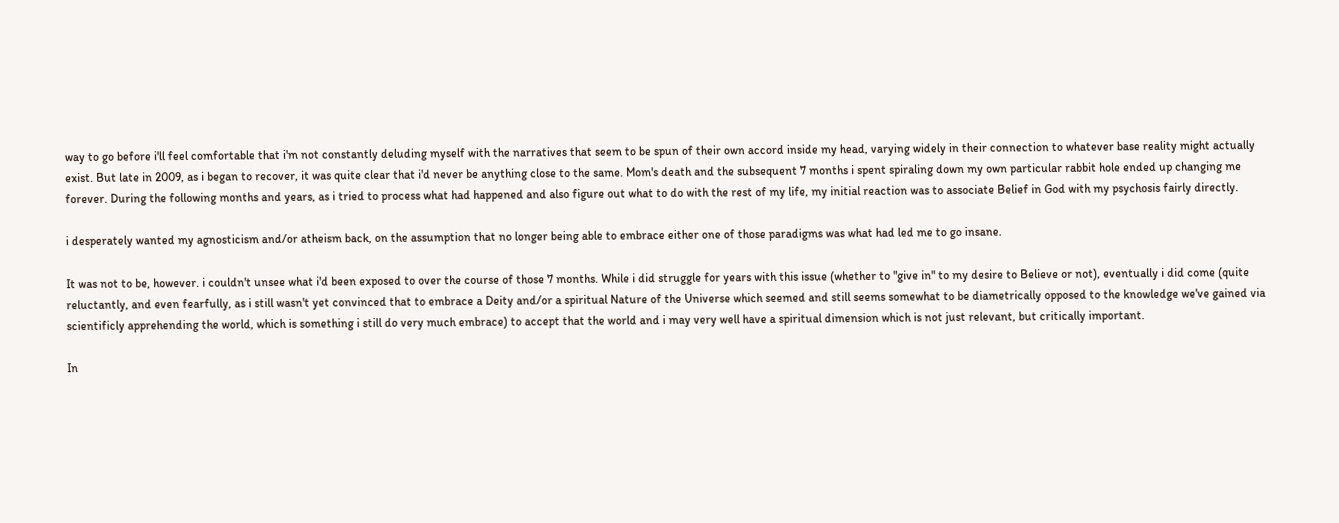way to go before i'll feel comfortable that i'm not constantly deluding myself with the narratives that seem to be spun of their own accord inside my head, varying widely in their connection to whatever base reality might actually exist. But late in 2009, as i began to recover, it was quite clear that i'd never be anything close to the same. Mom's death and the subsequent 7 months i spent spiraling down my own particular rabbit hole ended up changing me forever. During the following months and years, as i tried to process what had happened and also figure out what to do with the rest of my life, my initial reaction was to associate Belief in God with my psychosis fairly directly.

i desperately wanted my agnosticism and/or atheism back, on the assumption that no longer being able to embrace either one of those paradigms was what had led me to go insane.

It was not to be, however. i couldn't unsee what i'd been exposed to over the course of those 7 months. While i did struggle for years with this issue (whether to "give in" to my desire to Believe or not), eventually i did come (quite reluctantly, and even fearfully, as i still wasn't yet convinced that to embrace a Deity and/or a spiritual Nature of the Universe which seemed and still seems somewhat to be diametrically opposed to the knowledge we've gained via scientificly apprehending the world, which is something i still do very much embrace) to accept that the world and i may very well have a spiritual dimension which is not just relevant, but critically important.

In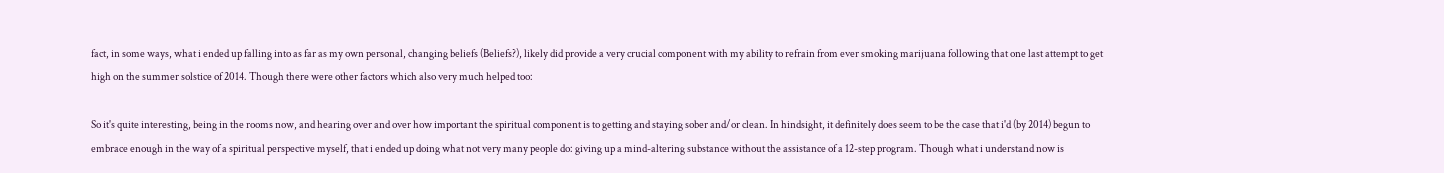fact, in some ways, what i ended up falling into as far as my own personal, changing beliefs (Beliefs?), likely did provide a very crucial component with my ability to refrain from ever smoking marijuana following that one last attempt to get high on the summer solstice of 2014. Though there were other factors which also very much helped too:

So it's quite interesting, being in the rooms now, and hearing over and over how important the spiritual component is to getting and staying sober and/or clean. In hindsight, it definitely does seem to be the case that i'd (by 2014) begun to embrace enough in the way of a spiritual perspective myself, that i ended up doing what not very many people do: giving up a mind-altering substance without the assistance of a 12-step program. Though what i understand now is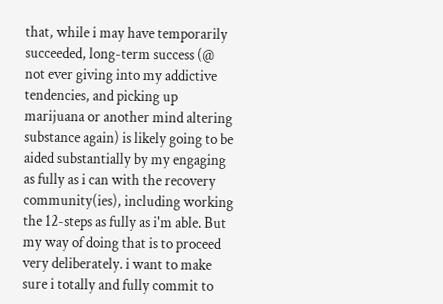that, while i may have temporarily succeeded, long-term success (@ not ever giving into my addictive tendencies, and picking up marijuana or another mind altering substance again) is likely going to be aided substantially by my engaging as fully as i can with the recovery community(ies), including working the 12-steps as fully as i'm able. But my way of doing that is to proceed very deliberately. i want to make sure i totally and fully commit to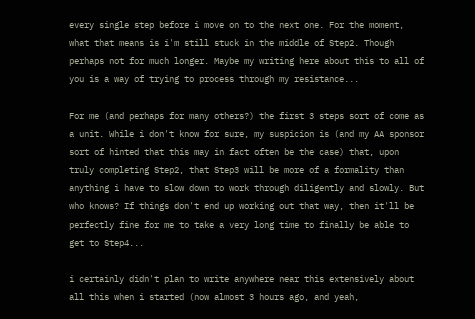every single step before i move on to the next one. For the moment, what that means is i'm still stuck in the middle of Step2. Though perhaps not for much longer. Maybe my writing here about this to all of you is a way of trying to process through my resistance...

For me (and perhaps for many others?) the first 3 steps sort of come as a unit. While i don't know for sure, my suspicion is (and my AA sponsor sort of hinted that this may in fact often be the case) that, upon truly completing Step2, that Step3 will be more of a formality than anything i have to slow down to work through diligently and slowly. But who knows? If things don't end up working out that way, then it'll be perfectly fine for me to take a very long time to finally be able to get to Step4...

i certainly didn't plan to write anywhere near this extensively about all this when i started (now almost 3 hours ago, and yeah,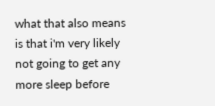what that also means is that i'm very likely not going to get any more sleep before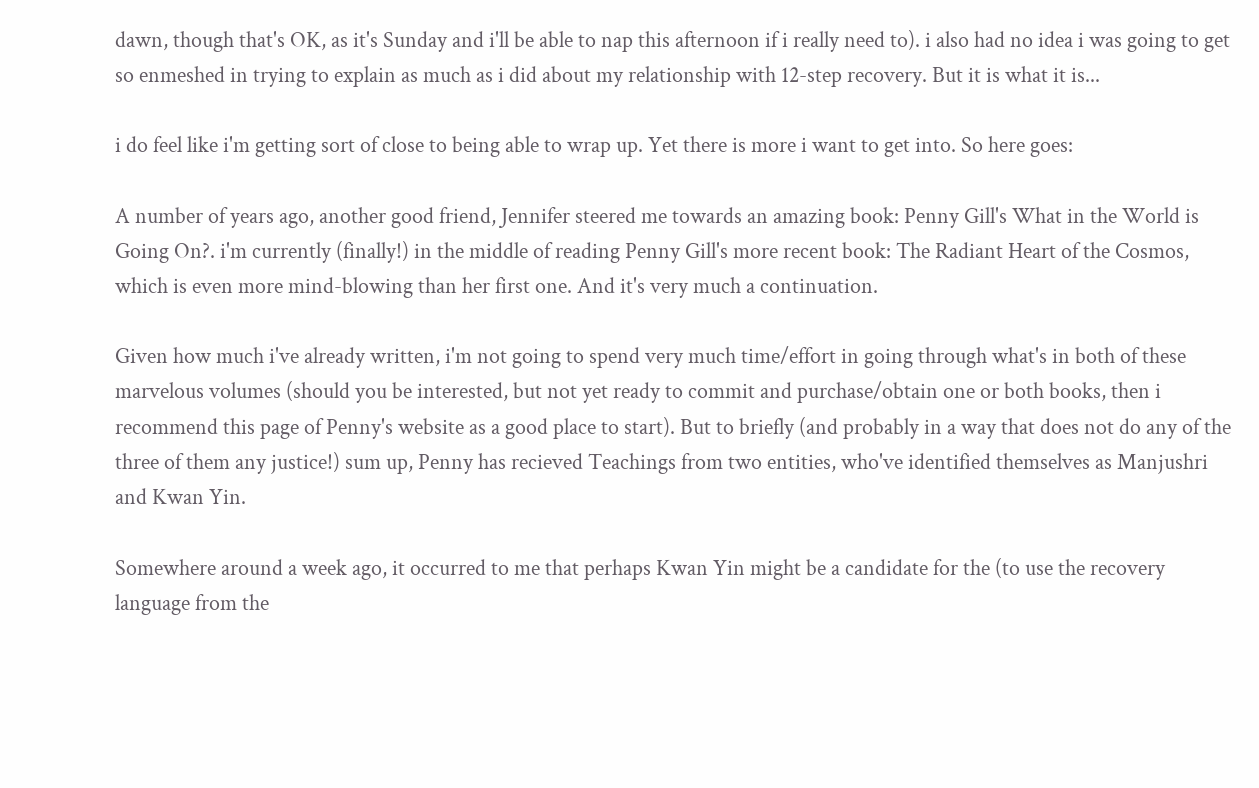dawn, though that's OK, as it's Sunday and i'll be able to nap this afternoon if i really need to). i also had no idea i was going to get so enmeshed in trying to explain as much as i did about my relationship with 12-step recovery. But it is what it is...

i do feel like i'm getting sort of close to being able to wrap up. Yet there is more i want to get into. So here goes:

A number of years ago, another good friend, Jennifer steered me towards an amazing book: Penny Gill's What in the World is Going On?. i'm currently (finally!) in the middle of reading Penny Gill's more recent book: The Radiant Heart of the Cosmos, which is even more mind-blowing than her first one. And it's very much a continuation.

Given how much i've already written, i'm not going to spend very much time/effort in going through what's in both of these marvelous volumes (should you be interested, but not yet ready to commit and purchase/obtain one or both books, then i recommend this page of Penny's website as a good place to start). But to briefly (and probably in a way that does not do any of the three of them any justice!) sum up, Penny has recieved Teachings from two entities, who've identified themselves as Manjushri and Kwan Yin.

Somewhere around a week ago, it occurred to me that perhaps Kwan Yin might be a candidate for the (to use the recovery language from the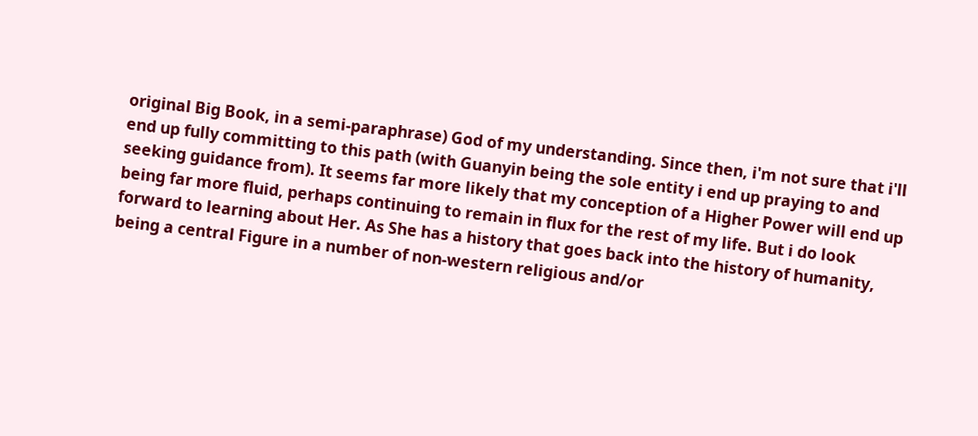original Big Book, in a semi-paraphrase) God of my understanding. Since then, i'm not sure that i'll end up fully committing to this path (with Guanyin being the sole entity i end up praying to and seeking guidance from). It seems far more likely that my conception of a Higher Power will end up being far more fluid, perhaps continuing to remain in flux for the rest of my life. But i do look forward to learning about Her. As She has a history that goes back into the history of humanity, being a central Figure in a number of non-western religious and/or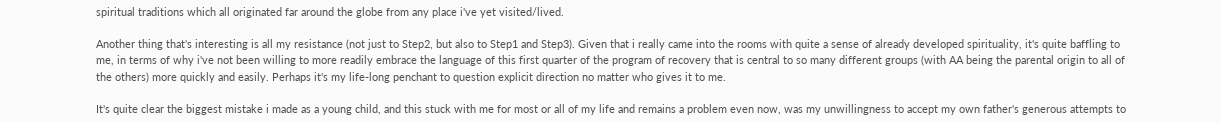spiritual traditions which all originated far around the globe from any place i've yet visited/lived.

Another thing that's interesting is all my resistance (not just to Step2, but also to Step1 and Step3). Given that i really came into the rooms with quite a sense of already developed spirituality, it's quite baffling to me, in terms of why i've not been willing to more readily embrace the language of this first quarter of the program of recovery that is central to so many different groups (with AA being the parental origin to all of the others) more quickly and easily. Perhaps it's my life-long penchant to question explicit direction no matter who gives it to me.

It's quite clear the biggest mistake i made as a young child, and this stuck with me for most or all of my life and remains a problem even now, was my unwillingness to accept my own father's generous attempts to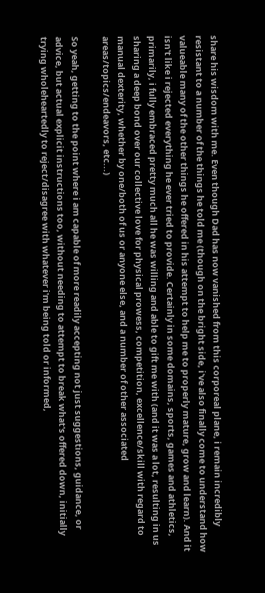share his wisdom with me. Even though Dad has now vanished from this corporeal plane, i remain incredibly resistant to a number of the things he told me (though on the bright side, i've also finally come to understand how valueable many of the other things he offered in his attempt to help me to properly mature, grow and learn). And it isn't like i rejected everything he ever tried to provide. Certainly in some domains, sports, games and athletics, primarily, i fully embraced pretty much all he was willing and able to gift me with (and it was a lot, resulting in us sharing a deep bond over our collective love for physical prowess, competition, excellence/skill with regard to manual dexterity, whether by one/both of us or anyone else, and a number of other associated areas/topics/endeavors, etc...)

So yeah, getting to the point where i am capable of more readily accepting not just suggestions, guidance, or advice, but actual explicit instructions too, without needing to attempt to break what's offered down, initially trying wholeheartedly to reject/disagree with whatever i'm being told or informed,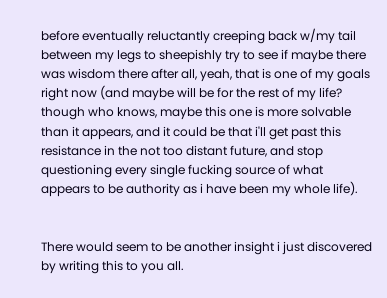before eventually reluctantly creeping back w/my tail between my legs to sheepishly try to see if maybe there was wisdom there after all, yeah, that is one of my goals right now (and maybe will be for the rest of my life? though who knows, maybe this one is more solvable than it appears, and it could be that i'll get past this resistance in the not too distant future, and stop questioning every single fucking source of what appears to be authority as i have been my whole life).


There would seem to be another insight i just discovered by writing this to you all.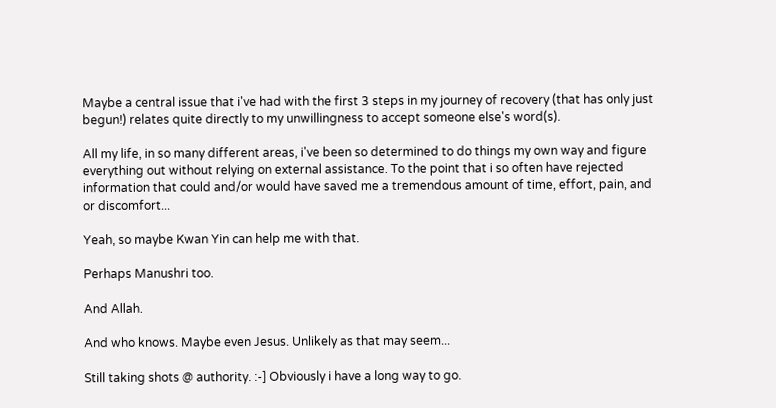Maybe a central issue that i've had with the first 3 steps in my journey of recovery (that has only just begun!) relates quite directly to my unwillingness to accept someone else's word(s).

All my life, in so many different areas, i've been so determined to do things my own way and figure everything out without relying on external assistance. To the point that i so often have rejected information that could and/or would have saved me a tremendous amount of time, effort, pain, and or discomfort...

Yeah, so maybe Kwan Yin can help me with that.

Perhaps Manushri too.

And Allah.

And who knows. Maybe even Jesus. Unlikely as that may seem...

Still taking shots @ authority. :-] Obviously i have a long way to go.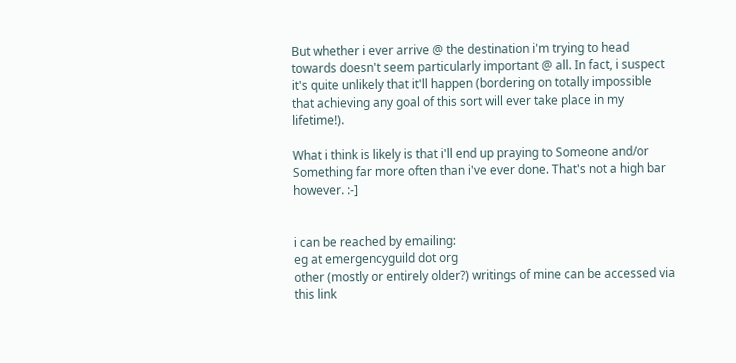But whether i ever arrive @ the destination i'm trying to head towards doesn't seem particularly important @ all. In fact, i suspect it's quite unlikely that it'll happen (bordering on totally impossible that achieving any goal of this sort will ever take place in my lifetime!).

What i think is likely is that i'll end up praying to Someone and/or Something far more often than i've ever done. That's not a high bar however. :-]


i can be reached by emailing:
eg at emergencyguild dot org
other (mostly or entirely older?) writings of mine can be accessed via this link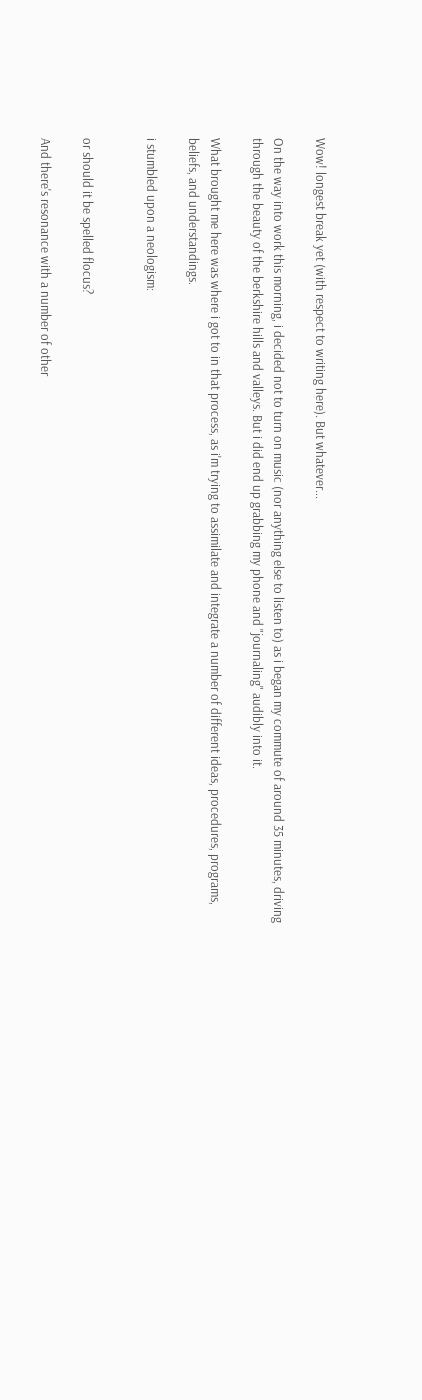Wow! longest break yet (with respect to writing here). But whatever...

On the way into work this morning, i decided not to turn on music (nor anything else to listen to) as i began my commute of around 35 minutes, driving through the beauty of the berkshire hills and valleys. But i did end up grabbing my phone and "journaling" audibly into it.

What brought me here was where i got to in that process, as i'm trying to assimilate and integrate a number of different ideas, procedures, programs, beliefs, and understandings.

i stumbled upon a neologism:


or should it be spelled flocus?

And there's resonance with a number of other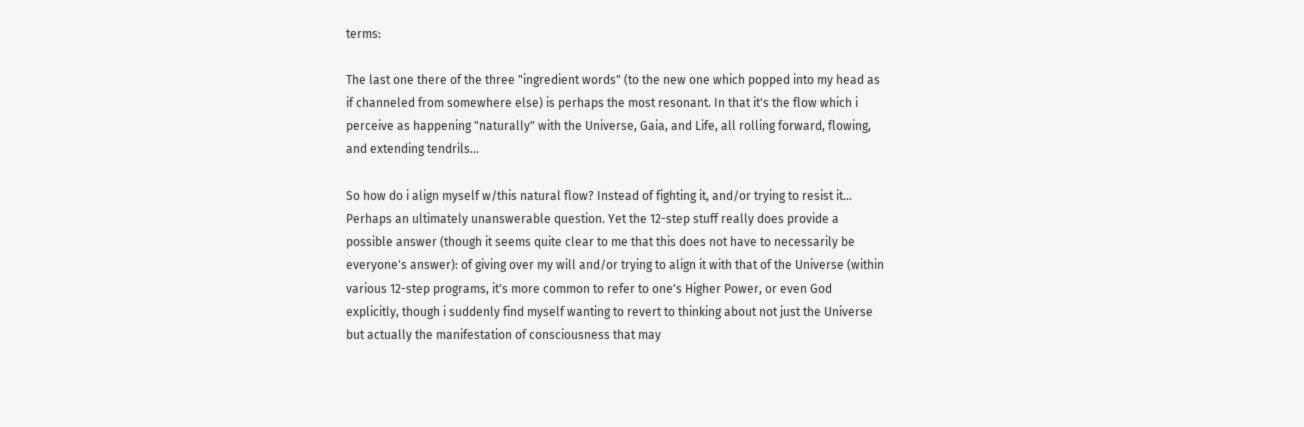terms:

The last one there of the three "ingredient words" (to the new one which popped into my head as if channeled from somewhere else) is perhaps the most resonant. In that it's the flow which i perceive as happening "naturally" with the Universe, Gaia, and Life, all rolling forward, flowing, and extending tendrils...

So how do i align myself w/this natural flow? Instead of fighting it, and/or trying to resist it... Perhaps an ultimately unanswerable question. Yet the 12-step stuff really does provide a possible answer (though it seems quite clear to me that this does not have to necessarily be everyone's answer): of giving over my will and/or trying to align it with that of the Universe (within various 12-step programs, it's more common to refer to one's Higher Power, or even God explicitly, though i suddenly find myself wanting to revert to thinking about not just the Universe but actually the manifestation of consciousness that may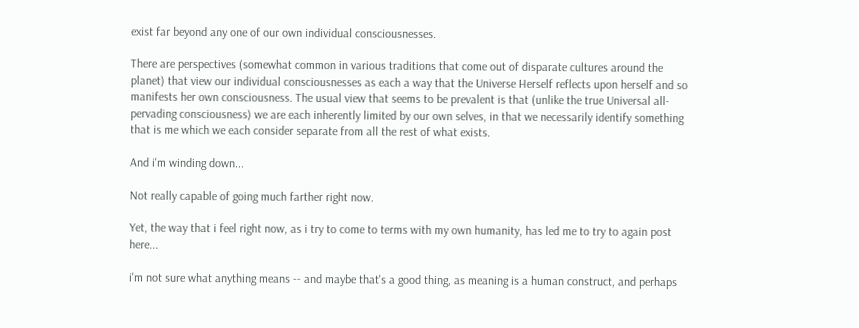exist far beyond any one of our own individual consciousnesses.

There are perspectives (somewhat common in various traditions that come out of disparate cultures around the planet) that view our individual consciousnesses as each a way that the Universe Herself reflects upon herself and so manifests her own consciousness. The usual view that seems to be prevalent is that (unlike the true Universal all-pervading consciousness) we are each inherently limited by our own selves, in that we necessarily identify something that is me which we each consider separate from all the rest of what exists.

And i'm winding down...

Not really capable of going much farther right now.

Yet, the way that i feel right now, as i try to come to terms with my own humanity, has led me to try to again post here...

i'm not sure what anything means -- and maybe that's a good thing, as meaning is a human construct, and perhaps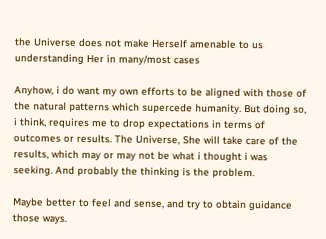the Universe does not make Herself amenable to us understanding Her in many/most cases

Anyhow, i do want my own efforts to be aligned with those of the natural patterns which supercede humanity. But doing so, i think, requires me to drop expectations in terms of outcomes or results. The Universe, She will take care of the results, which may or may not be what i thought i was seeking. And probably the thinking is the problem.

Maybe better to feel and sense, and try to obtain guidance those ways.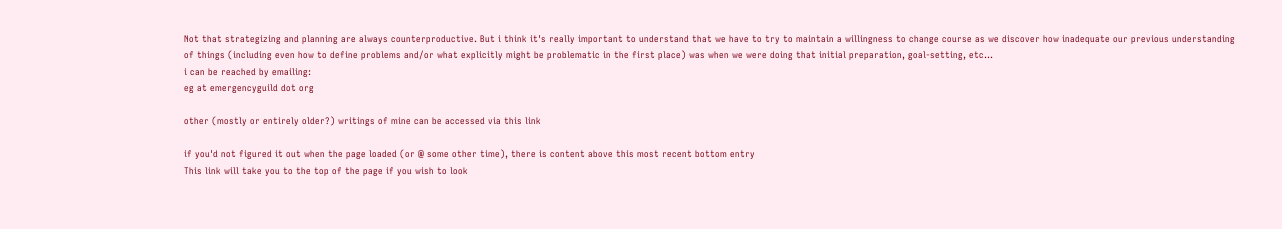Not that strategizing and planning are always counterproductive. But i think it's really important to understand that we have to try to maintain a willingness to change course as we discover how inadequate our previous understanding of things (including even how to define problems and/or what explicitly might be problematic in the first place) was when we were doing that initial preparation, goal-setting, etc...
i can be reached by emailing:
eg at emergencyguild dot org

other (mostly or entirely older?) writings of mine can be accessed via this link

if you'd not figured it out when the page loaded (or @ some other time), there is content above this most recent bottom entry
This link will take you to the top of the page if you wish to look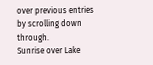over previous entries by scrolling down through.
Sunrise over Lake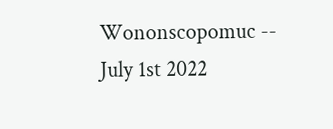Wononscopomuc -- July 1st 2022